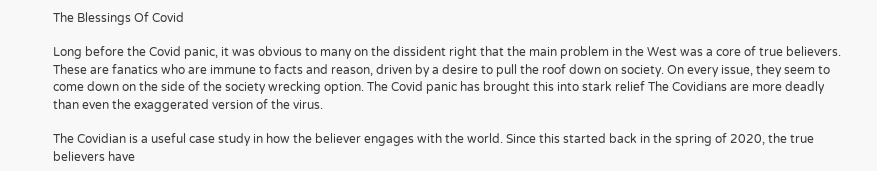The Blessings Of Covid

Long before the Covid panic, it was obvious to many on the dissident right that the main problem in the West was a core of true believers. These are fanatics who are immune to facts and reason, driven by a desire to pull the roof down on society. On every issue, they seem to come down on the side of the society wrecking option. The Covid panic has brought this into stark relief The Covidians are more deadly than even the exaggerated version of the virus.

The Covidian is a useful case study in how the believer engages with the world. Since this started back in the spring of 2020, the true believers have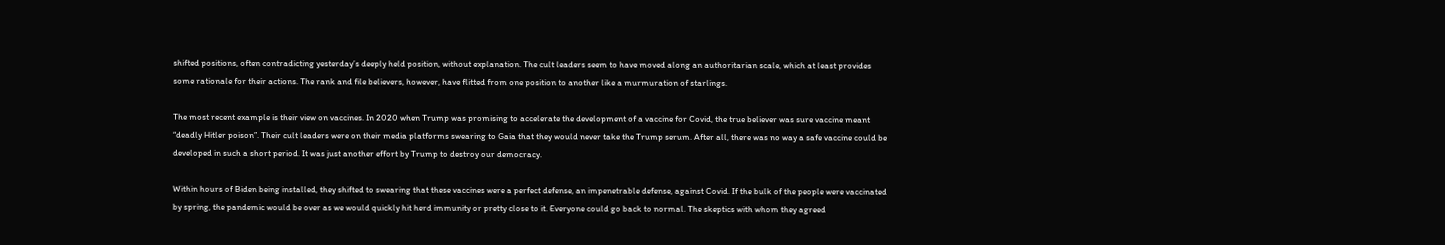shifted positions, often contradicting yesterday’s deeply held position, without explanation. The cult leaders seem to have moved along an authoritarian scale, which at least provides some rationale for their actions. The rank and file believers, however, have flitted from one position to another like a murmuration of starlings.

The most recent example is their view on vaccines. In 2020 when Trump was promising to accelerate the development of a vaccine for Covid, the true believer was sure vaccine meant “deadly Hitler poison”. Their cult leaders were on their media platforms swearing to Gaia that they would never take the Trump serum. After all, there was no way a safe vaccine could be developed in such a short period. It was just another effort by Trump to destroy our democracy.

Within hours of Biden being installed, they shifted to swearing that these vaccines were a perfect defense, an impenetrable defense, against Covid. If the bulk of the people were vaccinated by spring, the pandemic would be over as we would quickly hit herd immunity or pretty close to it. Everyone could go back to normal. The skeptics with whom they agreed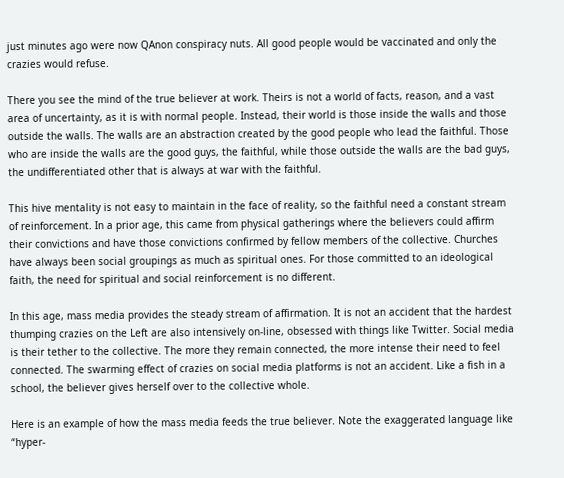just minutes ago were now QAnon conspiracy nuts. All good people would be vaccinated and only the crazies would refuse.

There you see the mind of the true believer at work. Theirs is not a world of facts, reason, and a vast area of uncertainty, as it is with normal people. Instead, their world is those inside the walls and those outside the walls. The walls are an abstraction created by the good people who lead the faithful. Those who are inside the walls are the good guys, the faithful, while those outside the walls are the bad guys, the undifferentiated other that is always at war with the faithful.

This hive mentality is not easy to maintain in the face of reality, so the faithful need a constant stream of reinforcement. In a prior age, this came from physical gatherings where the believers could affirm their convictions and have those convictions confirmed by fellow members of the collective. Churches have always been social groupings as much as spiritual ones. For those committed to an ideological faith, the need for spiritual and social reinforcement is no different.

In this age, mass media provides the steady stream of affirmation. It is not an accident that the hardest thumping crazies on the Left are also intensively on-line, obsessed with things like Twitter. Social media is their tether to the collective. The more they remain connected, the more intense their need to feel connected. The swarming effect of crazies on social media platforms is not an accident. Like a fish in a school, the believer gives herself over to the collective whole.

Here is an example of how the mass media feeds the true believer. Note the exaggerated language like “hyper-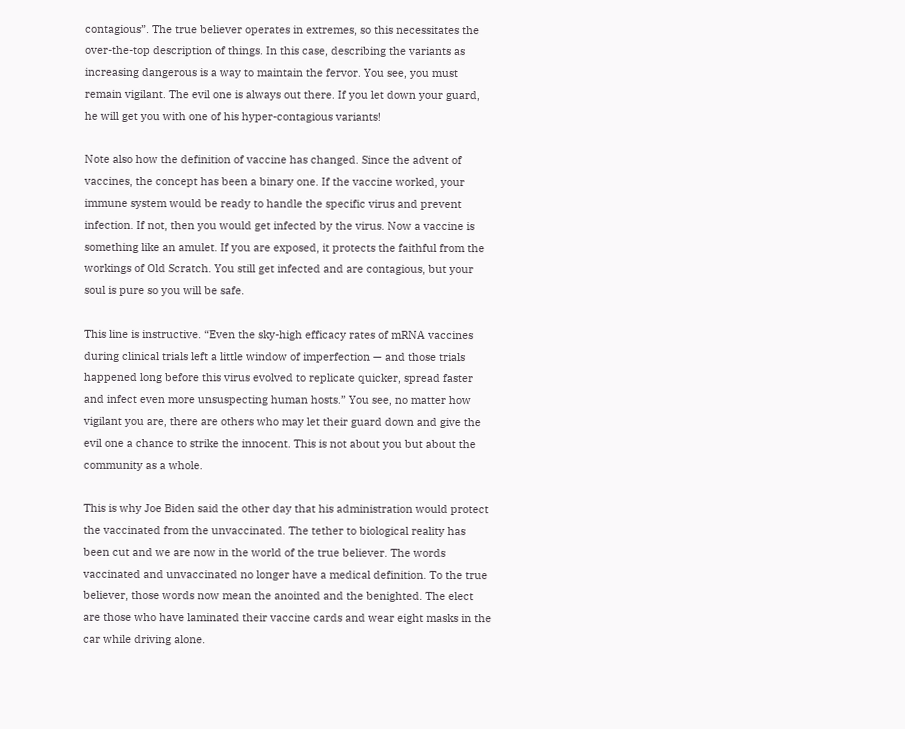contagious”. The true believer operates in extremes, so this necessitates the over-the-top description of things. In this case, describing the variants as increasing dangerous is a way to maintain the fervor. You see, you must remain vigilant. The evil one is always out there. If you let down your guard, he will get you with one of his hyper-contagious variants!

Note also how the definition of vaccine has changed. Since the advent of vaccines, the concept has been a binary one. If the vaccine worked, your immune system would be ready to handle the specific virus and prevent infection. If not, then you would get infected by the virus. Now a vaccine is something like an amulet. If you are exposed, it protects the faithful from the workings of Old Scratch. You still get infected and are contagious, but your soul is pure so you will be safe.

This line is instructive. “Even the sky-high efficacy rates of mRNA vaccines during clinical trials left a little window of imperfection — and those trials happened long before this virus evolved to replicate quicker, spread faster and infect even more unsuspecting human hosts.” You see, no matter how vigilant you are, there are others who may let their guard down and give the evil one a chance to strike the innocent. This is not about you but about the community as a whole.

This is why Joe Biden said the other day that his administration would protect the vaccinated from the unvaccinated. The tether to biological reality has been cut and we are now in the world of the true believer. The words vaccinated and unvaccinated no longer have a medical definition. To the true believer, those words now mean the anointed and the benighted. The elect are those who have laminated their vaccine cards and wear eight masks in the car while driving alone.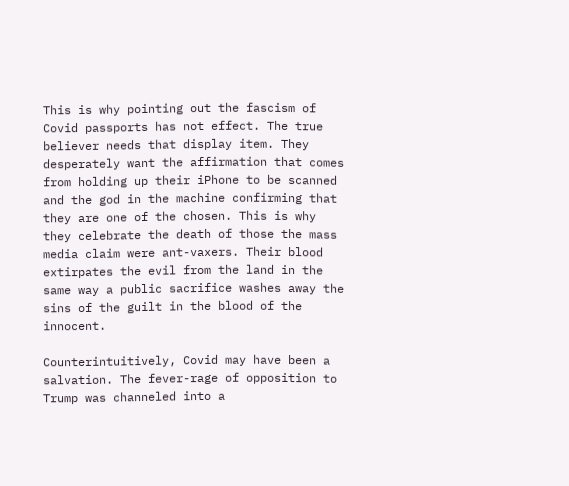This is why pointing out the fascism of Covid passports has not effect. The true believer needs that display item. They desperately want the affirmation that comes from holding up their iPhone to be scanned and the god in the machine confirming that they are one of the chosen. This is why they celebrate the death of those the mass media claim were ant-vaxers. Their blood extirpates the evil from the land in the same way a public sacrifice washes away the sins of the guilt in the blood of the innocent.

Counterintuitively, Covid may have been a salvation. The fever-rage of opposition to Trump was channeled into a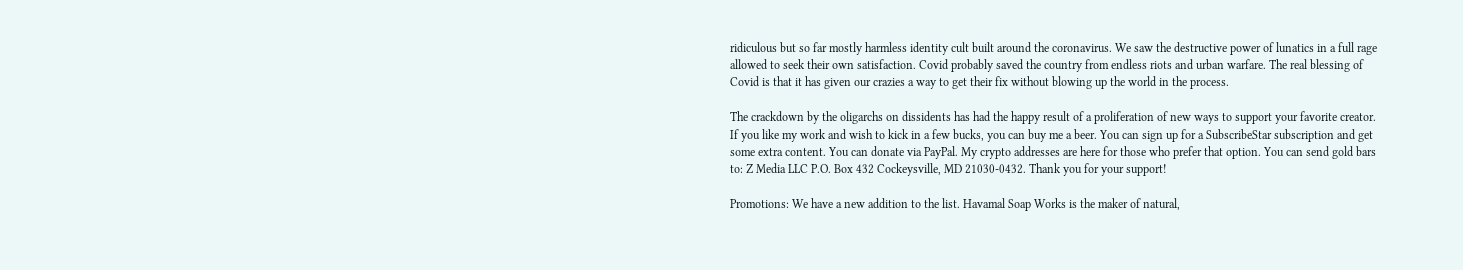ridiculous but so far mostly harmless identity cult built around the coronavirus. We saw the destructive power of lunatics in a full rage allowed to seek their own satisfaction. Covid probably saved the country from endless riots and urban warfare. The real blessing of Covid is that it has given our crazies a way to get their fix without blowing up the world in the process.

The crackdown by the oligarchs on dissidents has had the happy result of a proliferation of new ways to support your favorite creator. If you like my work and wish to kick in a few bucks, you can buy me a beer. You can sign up for a SubscribeStar subscription and get some extra content. You can donate via PayPal. My crypto addresses are here for those who prefer that option. You can send gold bars to: Z Media LLC P.O. Box 432 Cockeysville, MD 21030-0432. Thank you for your support!

Promotions: We have a new addition to the list. Havamal Soap Works is the maker of natural,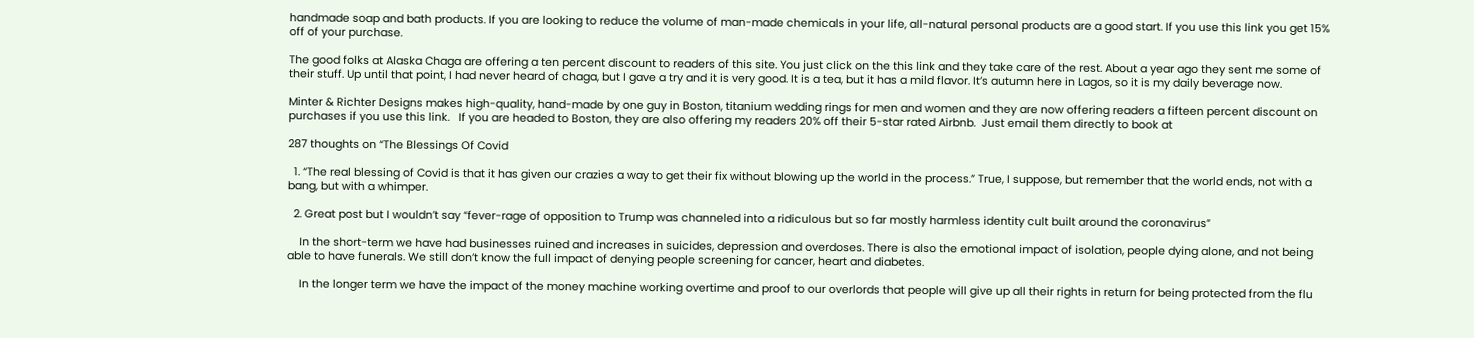handmade soap and bath products. If you are looking to reduce the volume of man-made chemicals in your life, all-natural personal products are a good start. If you use this link you get 15% off of your purchase.

The good folks at Alaska Chaga are offering a ten percent discount to readers of this site. You just click on the this link and they take care of the rest. About a year ago they sent me some of their stuff. Up until that point, I had never heard of chaga, but I gave a try and it is very good. It is a tea, but it has a mild flavor. It’s autumn here in Lagos, so it is my daily beverage now.

Minter & Richter Designs makes high-quality, hand-made by one guy in Boston, titanium wedding rings for men and women and they are now offering readers a fifteen percent discount on purchases if you use this link.   If you are headed to Boston, they are also offering my readers 20% off their 5-star rated Airbnb.  Just email them directly to book at

287 thoughts on “The Blessings Of Covid

  1. “The real blessing of Covid is that it has given our crazies a way to get their fix without blowing up the world in the process.” True, I suppose, but remember that the world ends, not with a bang, but with a whimper.

  2. Great post but I wouldn’t say “fever-rage of opposition to Trump was channeled into a ridiculous but so far mostly harmless identity cult built around the coronavirus”

    In the short-term we have had businesses ruined and increases in suicides, depression and overdoses. There is also the emotional impact of isolation, people dying alone, and not being able to have funerals. We still don’t know the full impact of denying people screening for cancer, heart and diabetes.

    In the longer term we have the impact of the money machine working overtime and proof to our overlords that people will give up all their rights in return for being protected from the flu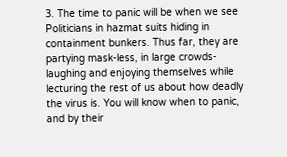3. The time to panic will be when we see Politicians in hazmat suits hiding in containment bunkers. Thus far, they are partying mask-less, in large crowds- laughing and enjoying themselves while lecturing the rest of us about how deadly the virus is. You will know when to panic, and by their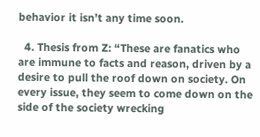behavior it isn’t any time soon.

  4. Thesis from Z: “These are fanatics who are immune to facts and reason, driven by a desire to pull the roof down on society. On every issue, they seem to come down on the side of the society wrecking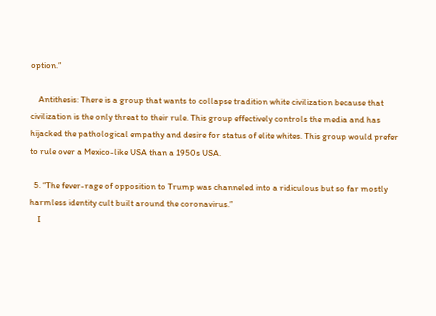option.”

    Antithesis: There is a group that wants to collapse tradition white civilization because that civilization is the only threat to their rule. This group effectively controls the media and has hijacked the pathological empathy and desire for status of elite whites. This group would prefer to rule over a Mexico-like USA than a 1950s USA.

  5. “The fever-rage of opposition to Trump was channeled into a ridiculous but so far mostly harmless identity cult built around the coronavirus.”
    I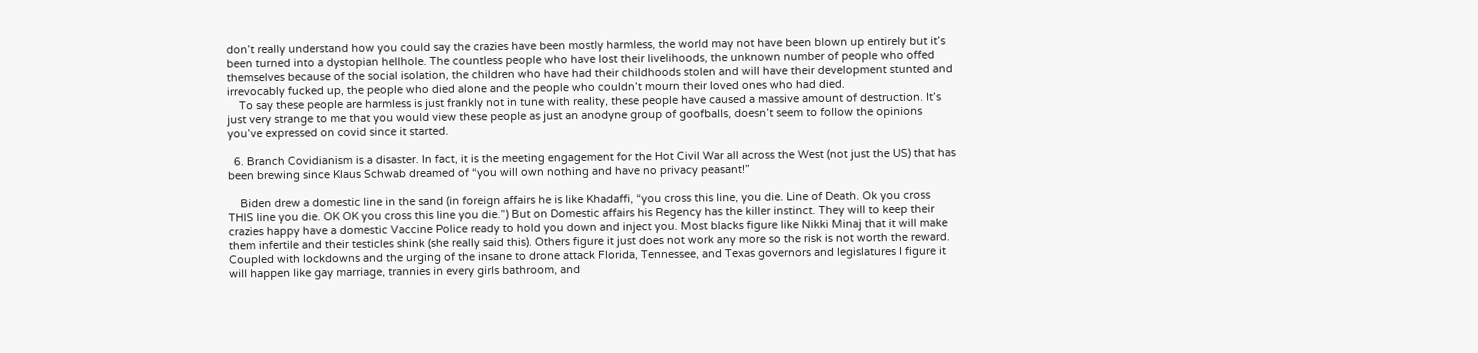don’t really understand how you could say the crazies have been mostly harmless, the world may not have been blown up entirely but it’s been turned into a dystopian hellhole. The countless people who have lost their livelihoods, the unknown number of people who offed themselves because of the social isolation, the children who have had their childhoods stolen and will have their development stunted and irrevocably fucked up, the people who died alone and the people who couldn’t mourn their loved ones who had died.
    To say these people are harmless is just frankly not in tune with reality, these people have caused a massive amount of destruction. It’s just very strange to me that you would view these people as just an anodyne group of goofballs, doesn’t seem to follow the opinions you’ve expressed on covid since it started.

  6. Branch Covidianism is a disaster. In fact, it is the meeting engagement for the Hot Civil War all across the West (not just the US) that has been brewing since Klaus Schwab dreamed of “you will own nothing and have no privacy peasant!”

    Biden drew a domestic line in the sand (in foreign affairs he is like Khadaffi, “you cross this line, you die. Line of Death. Ok you cross THIS line you die. OK OK you cross this line you die.”) But on Domestic affairs his Regency has the killer instinct. They will to keep their crazies happy have a domestic Vaccine Police ready to hold you down and inject you. Most blacks figure like Nikki Minaj that it will make them infertile and their testicles shink (she really said this). Others figure it just does not work any more so the risk is not worth the reward. Coupled with lockdowns and the urging of the insane to drone attack Florida, Tennessee, and Texas governors and legislatures I figure it will happen like gay marriage, trannies in every girls bathroom, and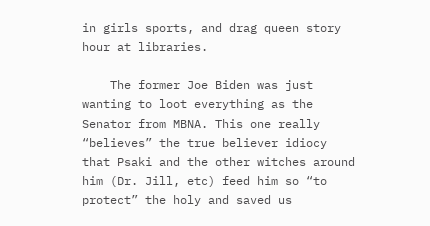in girls sports, and drag queen story hour at libraries.

    The former Joe Biden was just wanting to loot everything as the Senator from MBNA. This one really “believes” the true believer idiocy that Psaki and the other witches around him (Dr. Jill, etc) feed him so “to protect” the holy and saved us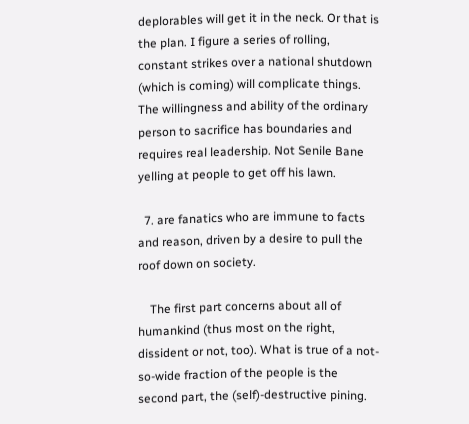deplorables will get it in the neck. Or that is the plan. I figure a series of rolling, constant strikes over a national shutdown (which is coming) will complicate things. The willingness and ability of the ordinary person to sacrifice has boundaries and requires real leadership. Not Senile Bane yelling at people to get off his lawn.

  7. are fanatics who are immune to facts and reason, driven by a desire to pull the roof down on society.

    The first part concerns about all of humankind (thus most on the right, dissident or not, too). What is true of a not-so-wide fraction of the people is the second part, the (self)-destructive pining.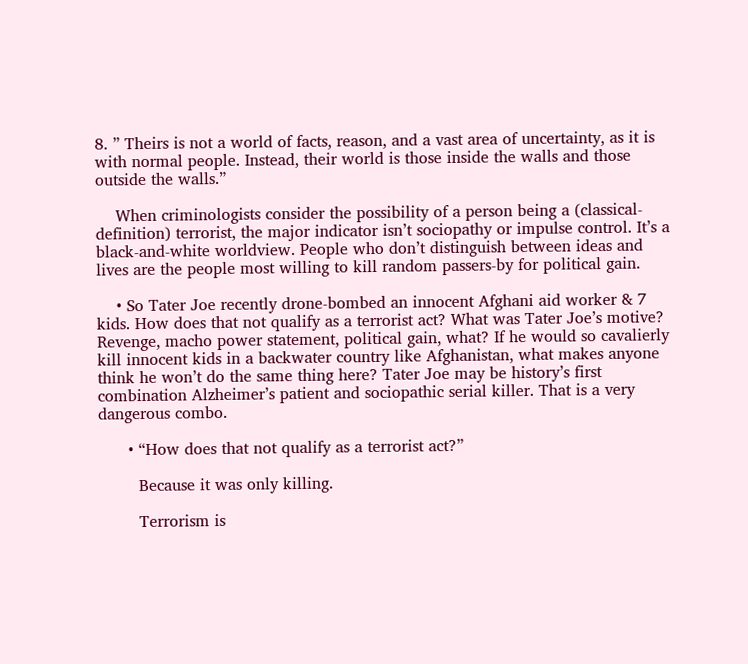8. ” Theirs is not a world of facts, reason, and a vast area of uncertainty, as it is with normal people. Instead, their world is those inside the walls and those outside the walls.”

    When criminologists consider the possibility of a person being a (classical-definition) terrorist, the major indicator isn’t sociopathy or impulse control. It’s a black-and-white worldview. People who don’t distinguish between ideas and lives are the people most willing to kill random passers-by for political gain.

    • So Tater Joe recently drone-bombed an innocent Afghani aid worker & 7 kids. How does that not qualify as a terrorist act? What was Tater Joe’s motive? Revenge, macho power statement, political gain, what? If he would so cavalierly kill innocent kids in a backwater country like Afghanistan, what makes anyone think he won’t do the same thing here? Tater Joe may be history’s first combination Alzheimer’s patient and sociopathic serial killer. That is a very dangerous combo.

      • “How does that not qualify as a terrorist act?”

        Because it was only killing.

        Terrorism is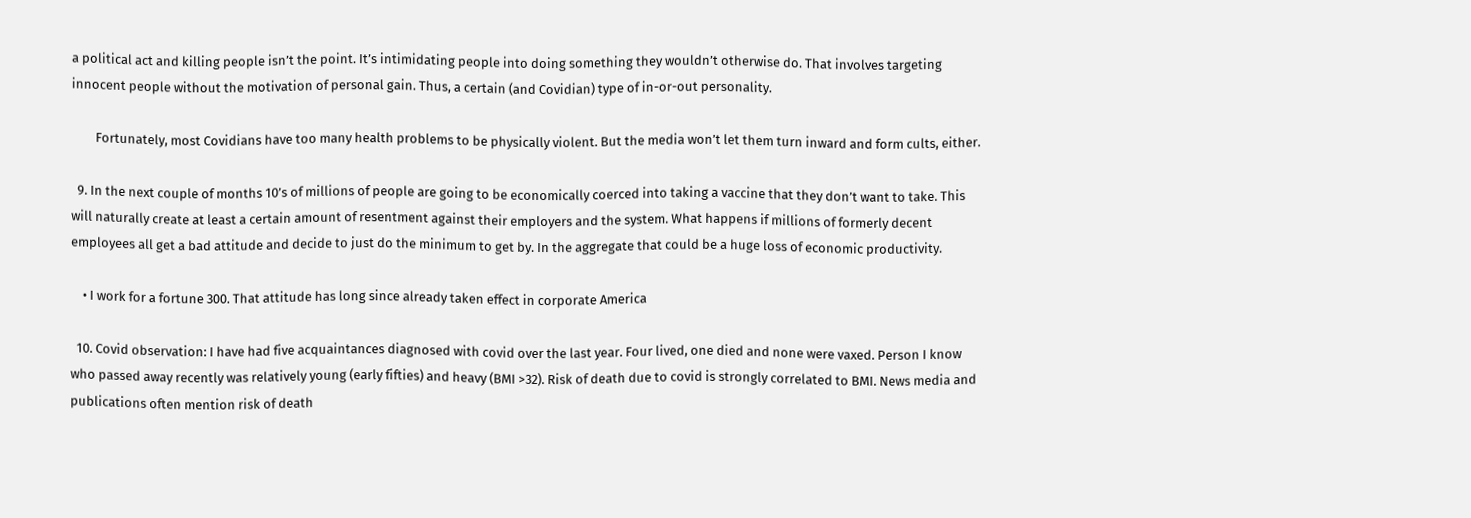a political act and killing people isn’t the point. It’s intimidating people into doing something they wouldn’t otherwise do. That involves targeting innocent people without the motivation of personal gain. Thus, a certain (and Covidian) type of in-or-out personality.

        Fortunately, most Covidians have too many health problems to be physically violent. But the media won’t let them turn inward and form cults, either.

  9. In the next couple of months 10’s of millions of people are going to be economically coerced into taking a vaccine that they don’t want to take. This will naturally create at least a certain amount of resentment against their employers and the system. What happens if millions of formerly decent employees all get a bad attitude and decide to just do the minimum to get by. In the aggregate that could be a huge loss of economic productivity.

    • I work for a fortune 300. That attitude has long since already taken effect in corporate America

  10. Covid observation: I have had five acquaintances diagnosed with covid over the last year. Four lived, one died and none were vaxed. Person I know who passed away recently was relatively young (early fifties) and heavy (BMI >32). Risk of death due to covid is strongly correlated to BMI. News media and publications often mention risk of death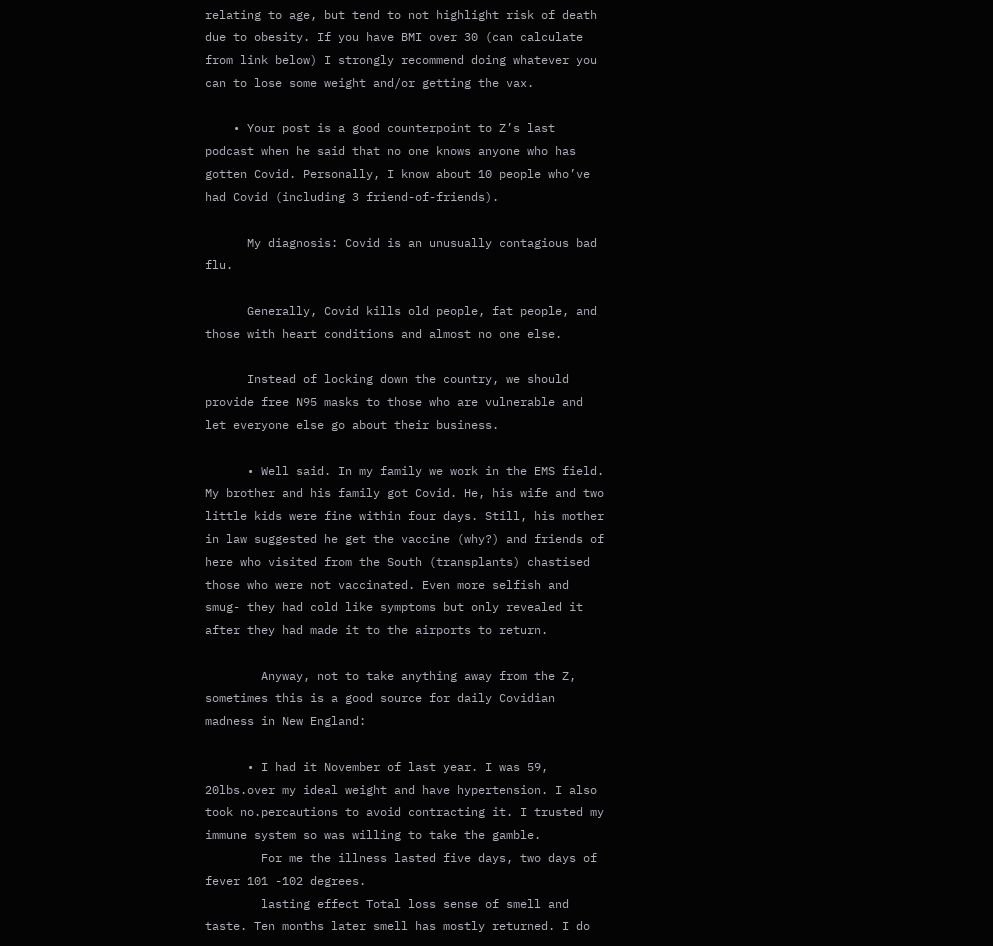relating to age, but tend to not highlight risk of death due to obesity. If you have BMI over 30 (can calculate from link below) I strongly recommend doing whatever you can to lose some weight and/or getting the vax.

    • Your post is a good counterpoint to Z’s last podcast when he said that no one knows anyone who has gotten Covid. Personally, I know about 10 people who’ve had Covid (including 3 friend-of-friends).

      My diagnosis: Covid is an unusually contagious bad flu.

      Generally, Covid kills old people, fat people, and those with heart conditions and almost no one else.

      Instead of locking down the country, we should provide free N95 masks to those who are vulnerable and let everyone else go about their business.

      • Well said. In my family we work in the EMS field. My brother and his family got Covid. He, his wife and two little kids were fine within four days. Still, his mother in law suggested he get the vaccine (why?) and friends of here who visited from the South (transplants) chastised those who were not vaccinated. Even more selfish and smug- they had cold like symptoms but only revealed it after they had made it to the airports to return.

        Anyway, not to take anything away from the Z, sometimes this is a good source for daily Covidian madness in New England:

      • I had it November of last year. I was 59, 20lbs.over my ideal weight and have hypertension. I also took no.percautions to avoid contracting it. I trusted my immune system so was willing to take the gamble.
        For me the illness lasted five days, two days of fever 101 -102 degrees.
        lasting effect Total loss sense of smell and taste. Ten months later smell has mostly returned. I do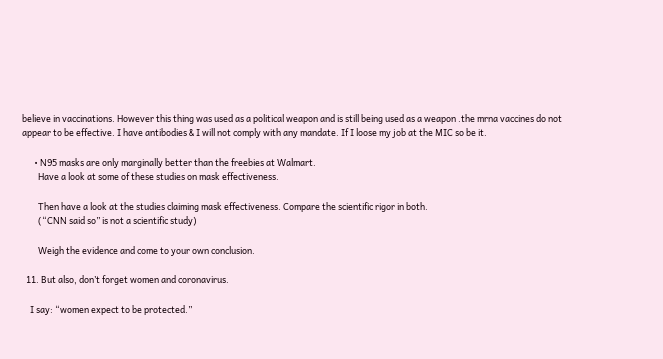believe in vaccinations. However this thing was used as a political weapon and is still being used as a weapon .the mrna vaccines do not appear to be effective. I have antibodies & I will not comply with any mandate. If I loose my job at the MIC so be it.

      • N95 masks are only marginally better than the freebies at Walmart.
        Have a look at some of these studies on mask effectiveness.

        Then have a look at the studies claiming mask effectiveness. Compare the scientific rigor in both.
        (“CNN said so” is not a scientific study)

        Weigh the evidence and come to your own conclusion.

  11. But also, don’t forget women and coronavirus.

    I say: “women expect to be protected.”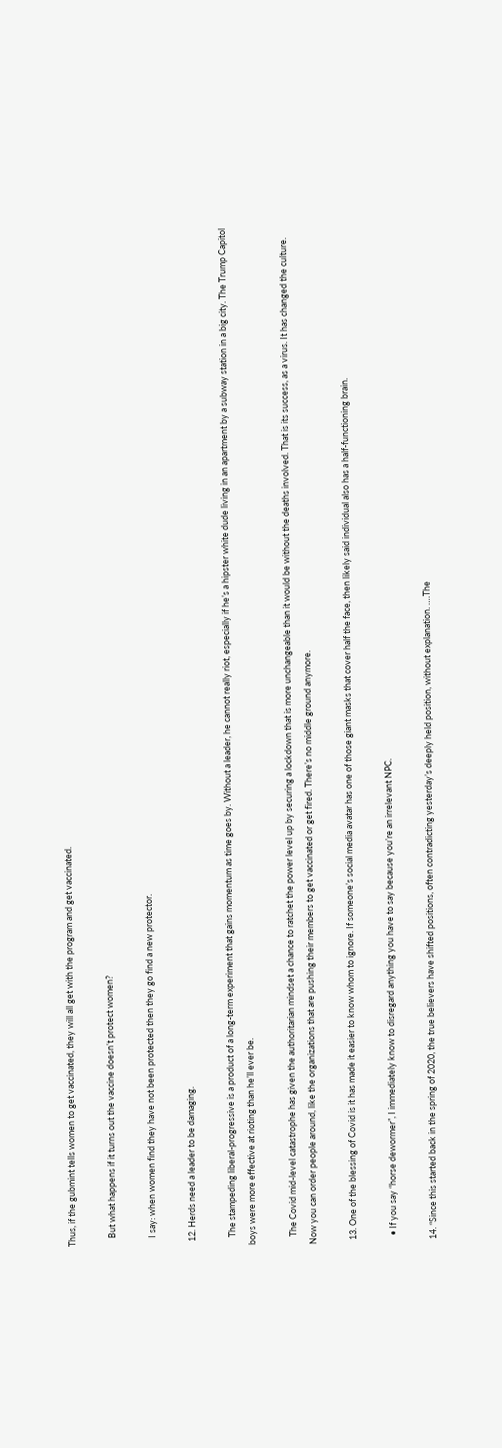Thus, if the gubmint tells women to get vaccinated, they will all get with the program and get vaccinated.

    But what happens if it turns out the vaccine doesn’t protect women?

    I say: when women find they have not been protected then they go find a new protector.

  12. Herds need a leader to be damaging.

    The stampeding liberal-progressive is a product of a long-term experiment that gains momentum as time goes by. Without a leader, he cannot really riot, especially if he’s a hipster white dude living in an apartment by a subway station in a big city. The Trump Capitol boys were more effective at rioting than he’ll ever be.

    The Covid mid-level catastrophe has given the authoritarian mindset a chance to ratchet the power level up by securing a lockdown that is more unchangeable than it would be without the deaths involved. That is its success, as a virus. It has changed the culture. Now you can order people around, like the organizations that are pushing their members to get vaccinated or get fired. There’s no middle ground anymore.

  13. One of the blessing of Covid is it has made it easier to know whom to ignore. If someone’s social media avatar has one of those giant masks that cover half the face, then likely said individual also has a half-functioning brain.

    • If you say “horse dewormer”, I immediately know to disregard anything you have to say because you’re an irrelevant NPC.

  14. “Since this started back in the spring of 2020, the true believers have shifted positions, often contradicting yesterday’s deeply held position, without explanation. ….The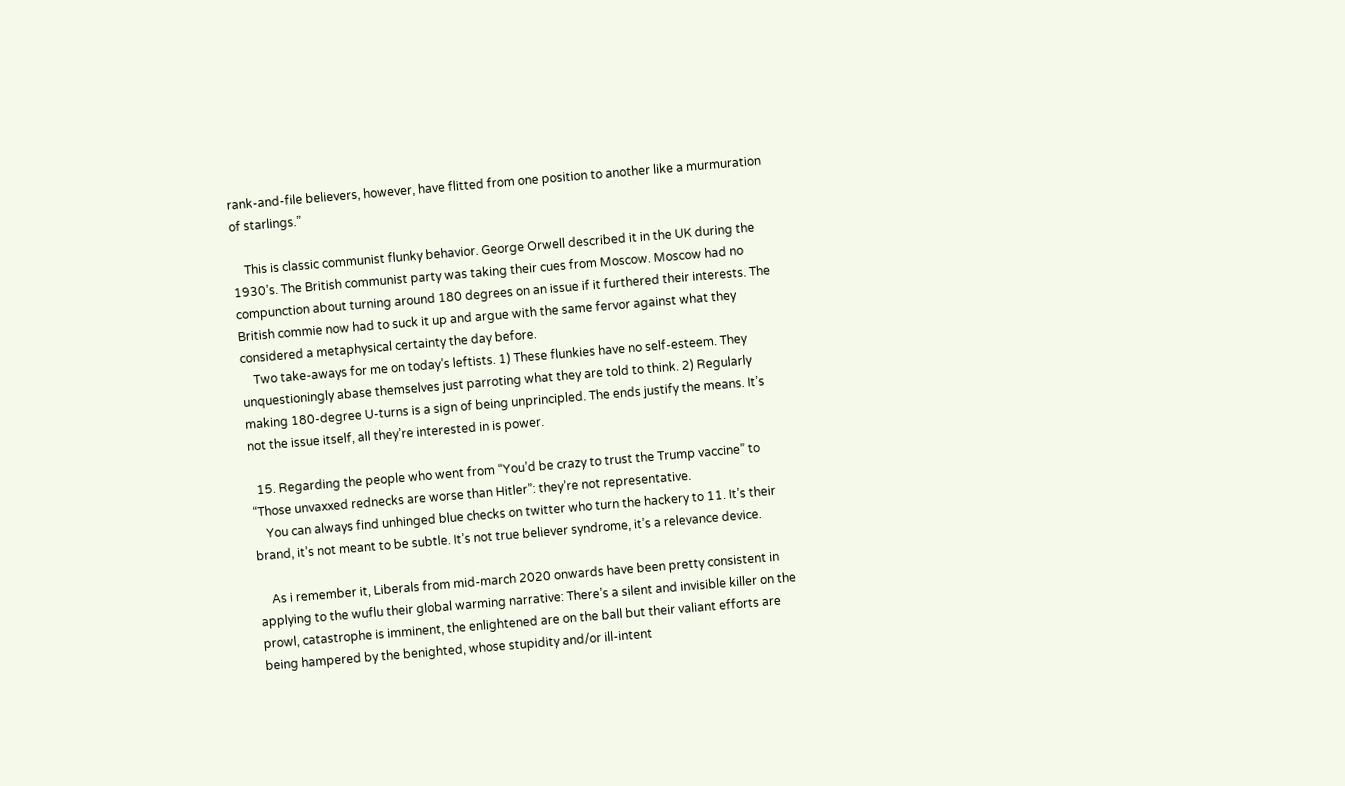rank-and-file believers, however, have flitted from one position to another like a murmuration of starlings.”

    This is classic communist flunky behavior. George Orwell described it in the UK during the 1930’s. The British communist party was taking their cues from Moscow. Moscow had no compunction about turning around 180 degrees on an issue if it furthered their interests. The British commie now had to suck it up and argue with the same fervor against what they considered a metaphysical certainty the day before.
    Two take-aways for me on today’s leftists. 1) These flunkies have no self-esteem. They unquestioningly abase themselves just parroting what they are told to think. 2) Regularly making 180-degree U-turns is a sign of being unprincipled. The ends justify the means. It’s not the issue itself, all they’re interested in is power.

  15. Regarding the people who went from “You’d be crazy to trust the Trump vaccine” to “Those unvaxxed rednecks are worse than Hitler”: they’re not representative.
    You can always find unhinged blue checks on twitter who turn the hackery to 11. It’s their brand, it’s not meant to be subtle. It’s not true believer syndrome, it’s a relevance device.

    As i remember it, Liberals from mid-march 2020 onwards have been pretty consistent in applying to the wuflu their global warming narrative: There’s a silent and invisible killer on the prowl, catastrophe is imminent, the enlightened are on the ball but their valiant efforts are being hampered by the benighted, whose stupidity and/or ill-intent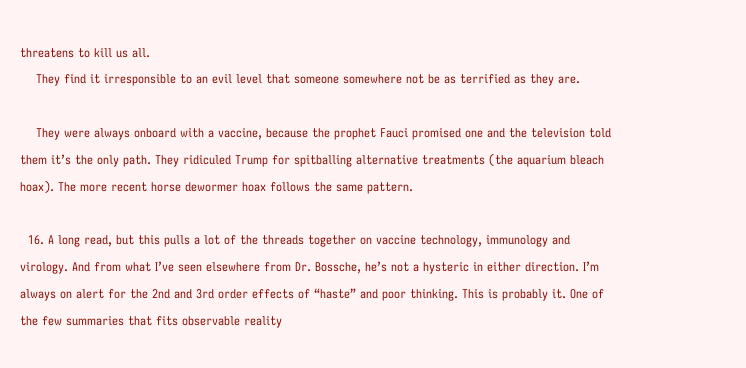threatens to kill us all.
    They find it irresponsible to an evil level that someone somewhere not be as terrified as they are.

    They were always onboard with a vaccine, because the prophet Fauci promised one and the television told them it’s the only path. They ridiculed Trump for spitballing alternative treatments (the aquarium bleach hoax). The more recent horse dewormer hoax follows the same pattern.

  16. A long read, but this pulls a lot of the threads together on vaccine technology, immunology and virology. And from what I’ve seen elsewhere from Dr. Bossche, he’s not a hysteric in either direction. I’m always on alert for the 2nd and 3rd order effects of “haste” and poor thinking. This is probably it. One of the few summaries that fits observable reality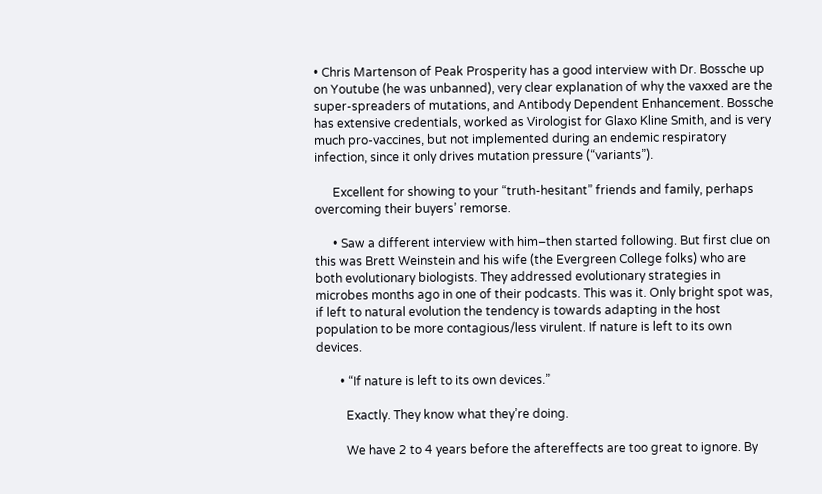• Chris Martenson of Peak Prosperity has a good interview with Dr. Bossche up on Youtube (he was unbanned), very clear explanation of why the vaxxed are the super-spreaders of mutations, and Antibody Dependent Enhancement. Bossche has extensive credentials, worked as Virologist for Glaxo Kline Smith, and is very much pro-vaccines, but not implemented during an endemic respiratory infection, since it only drives mutation pressure (“variants”).

      Excellent for showing to your “truth-hesitant” friends and family, perhaps overcoming their buyers’ remorse.

      • Saw a different interview with him–then started following. But first clue on this was Brett Weinstein and his wife (the Evergreen College folks) who are both evolutionary biologists. They addressed evolutionary strategies in microbes months ago in one of their podcasts. This was it. Only bright spot was, if left to natural evolution the tendency is towards adapting in the host population to be more contagious/less virulent. If nature is left to its own devices.

        • “If nature is left to its own devices.”

          Exactly. They know what they’re doing.

          We have 2 to 4 years before the aftereffects are too great to ignore. By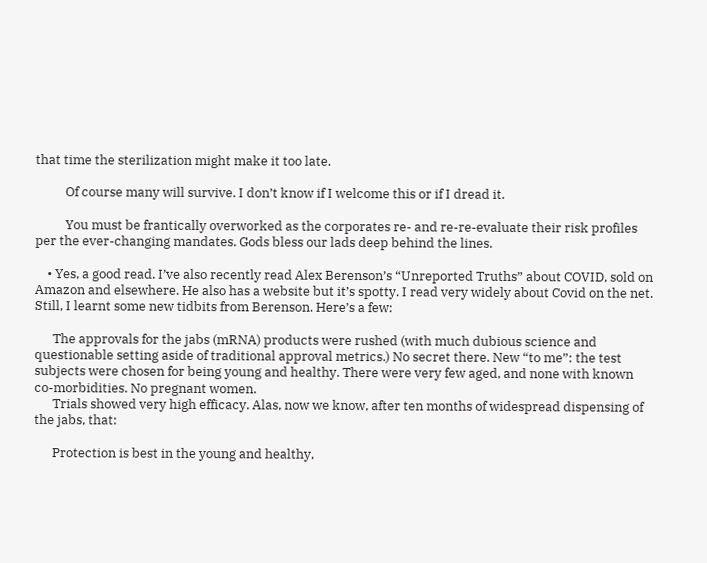that time the sterilization might make it too late.

          Of course many will survive. I don’t know if I welcome this or if I dread it.

          You must be frantically overworked as the corporates re- and re-re-evaluate their risk profiles per the ever-changing mandates. Gods bless our lads deep behind the lines.

    • Yes, a good read. I’ve also recently read Alex Berenson’s “Unreported Truths” about COVID, sold on Amazon and elsewhere. He also has a website but it’s spotty. I read very widely about Covid on the net. Still, I learnt some new tidbits from Berenson. Here’s a few:

      The approvals for the jabs (mRNA) products were rushed (with much dubious science and questionable setting aside of traditional approval metrics.) No secret there. New “to me”: the test subjects were chosen for being young and healthy. There were very few aged, and none with known co-morbidities. No pregnant women.
      Trials showed very high efficacy. Alas, now we know, after ten months of widespread dispensing of the jabs, that:

      Protection is best in the young and healthy,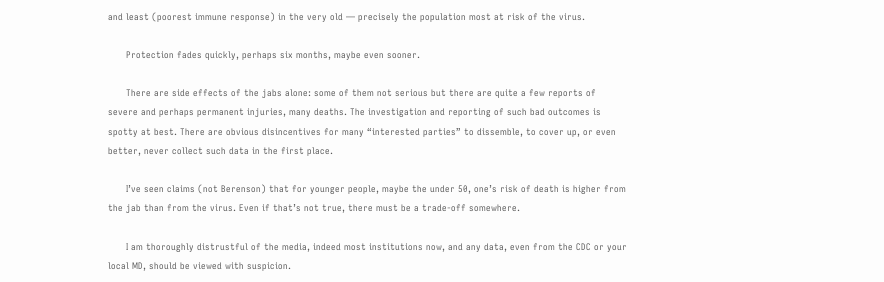and least (poorest immune response) in the very old — precisely the population most at risk of the virus.

      Protection fades quickly, perhaps six months, maybe even sooner.

      There are side effects of the jabs alone: some of them not serious but there are quite a few reports of severe and perhaps permanent injuries, many deaths. The investigation and reporting of such bad outcomes is spotty at best. There are obvious disincentives for many “interested parties” to dissemble, to cover up, or even better, never collect such data in the first place.

      I’ve seen claims (not Berenson) that for younger people, maybe the under 50, one’s risk of death is higher from the jab than from the virus. Even if that’s not true, there must be a trade-off somewhere.

      I am thoroughly distrustful of the media, indeed most institutions now, and any data, even from the CDC or your local MD, should be viewed with suspicion.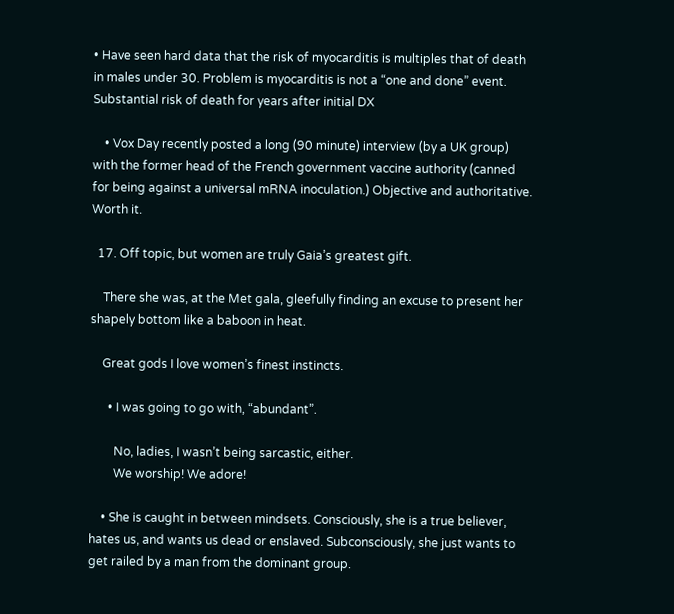• Have seen hard data that the risk of myocarditis is multiples that of death in males under 30. Problem is myocarditis is not a “one and done” event. Substantial risk of death for years after initial DX

    • Vox Day recently posted a long (90 minute) interview (by a UK group) with the former head of the French government vaccine authority (canned for being against a universal mRNA inoculation.) Objective and authoritative. Worth it.

  17. Off topic, but women are truly Gaia’s greatest gift.

    There she was, at the Met gala, gleefully finding an excuse to present her shapely bottom like a baboon in heat.

    Great gods I love women’s finest instincts.

      • I was going to go with, “abundant”.

        No, ladies, I wasn’t being sarcastic, either.
        We worship! We adore!

    • She is caught in between mindsets. Consciously, she is a true believer, hates us, and wants us dead or enslaved. Subconsciously, she just wants to get railed by a man from the dominant group.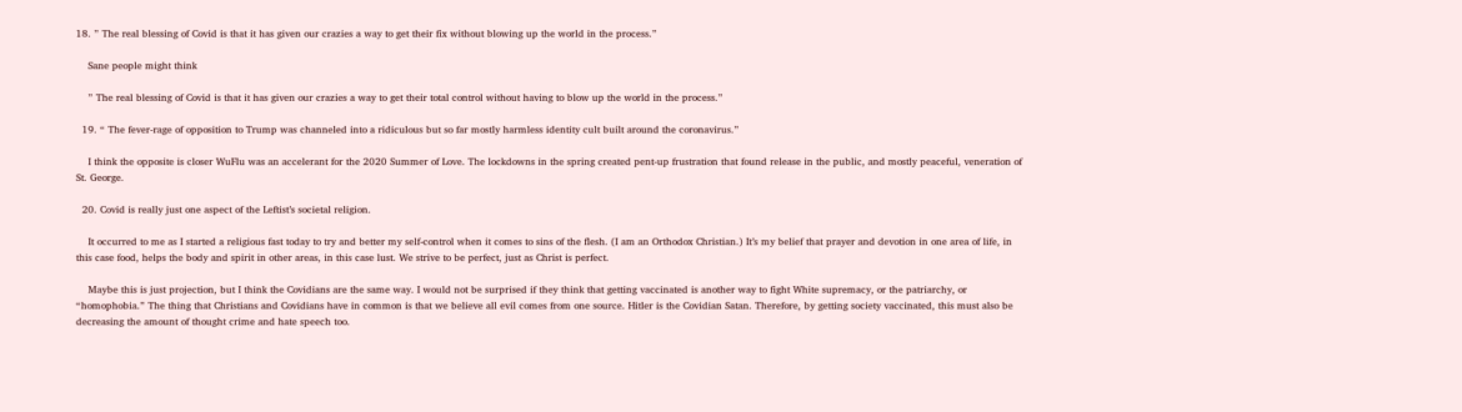18. ” The real blessing of Covid is that it has given our crazies a way to get their fix without blowing up the world in the process.”

    Sane people might think

    ” The real blessing of Covid is that it has given our crazies a way to get their total control without having to blow up the world in the process.”

  19. “ The fever-rage of opposition to Trump was channeled into a ridiculous but so far mostly harmless identity cult built around the coronavirus.”

    I think the opposite is closer WuFlu was an accelerant for the 2020 Summer of Love. The lockdowns in the spring created pent-up frustration that found release in the public, and mostly peaceful, veneration of St. George.

  20. Covid is really just one aspect of the Leftist’s societal religion.

    It occurred to me as I started a religious fast today to try and better my self-control when it comes to sins of the flesh. (I am an Orthodox Christian.) It’s my belief that prayer and devotion in one area of life, in this case food, helps the body and spirit in other areas, in this case lust. We strive to be perfect, just as Christ is perfect.

    Maybe this is just projection, but I think the Covidians are the same way. I would not be surprised if they think that getting vaccinated is another way to fight White supremacy, or the patriarchy, or “homophobia.” The thing that Christians and Covidians have in common is that we believe all evil comes from one source. Hitler is the Covidian Satan. Therefore, by getting society vaccinated, this must also be decreasing the amount of thought crime and hate speech too.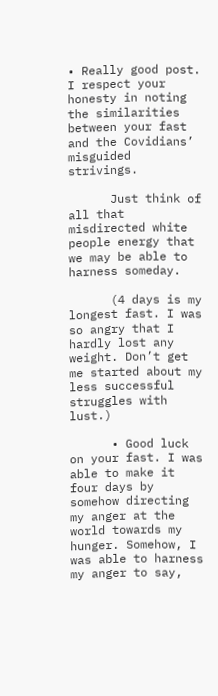• Really good post. I respect your honesty in noting the similarities between your fast and the Covidians’ misguided strivings.

      Just think of all that misdirected white people energy that we may be able to harness someday.

      (4 days is my longest fast. I was so angry that I hardly lost any weight. Don’t get me started about my less successful struggles with lust.)

      • Good luck on your fast. I was able to make it four days by somehow directing my anger at the world towards my hunger. Somehow, I was able to harness my anger to say,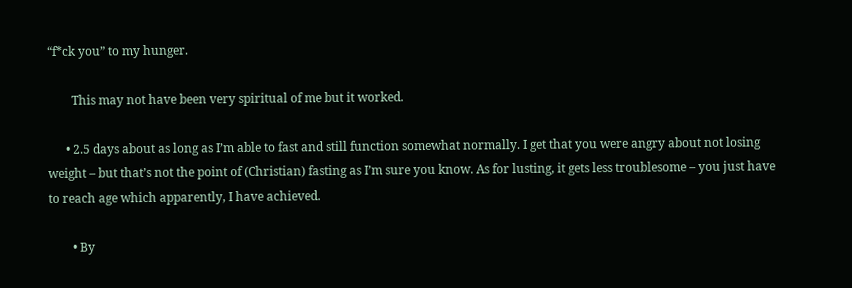“f*ck you” to my hunger.

        This may not have been very spiritual of me but it worked.

      • 2.5 days about as long as I’m able to fast and still function somewhat normally. I get that you were angry about not losing weight – but that’s not the point of (Christian) fasting as I’m sure you know. As for lusting, it gets less troublesome – you just have to reach age which apparently, I have achieved.

        • By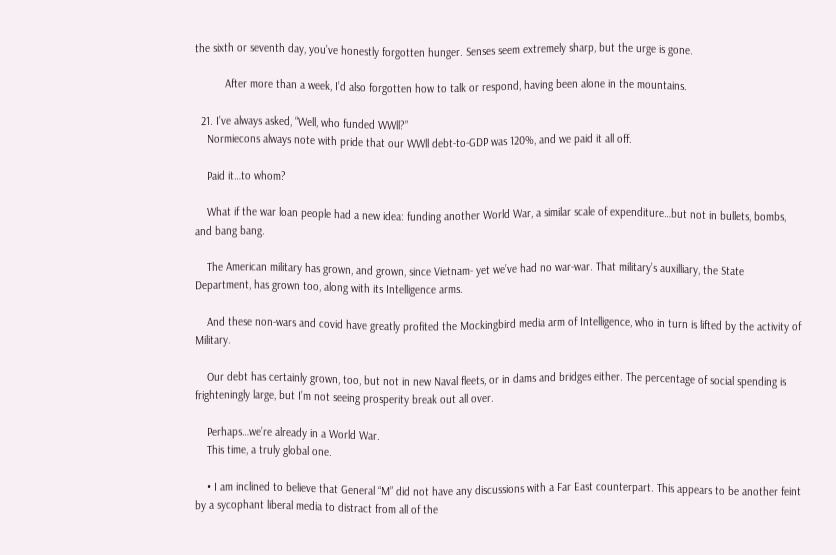the sixth or seventh day, you’ve honestly forgotten hunger. Senses seem extremely sharp, but the urge is gone.

          After more than a week, I’d also forgotten how to talk or respond, having been alone in the mountains.

  21. I’ve always asked, “Well, who funded WWll?”
    Normiecons always note with pride that our WWll debt-to-GDP was 120%, and we paid it all off.

    Paid it…to whom?

    What if the war loan people had a new idea: funding another World War, a similar scale of expenditure…but not in bullets, bombs, and bang bang.

    The American military has grown, and grown, since Vietnam- yet we’ve had no war-war. That military’s auxilliary, the State Department, has grown too, along with its Intelligence arms.

    And these non-wars and covid have greatly profited the Mockingbird media arm of Intelligence, who in turn is lifted by the activity of Military.

    Our debt has certainly grown, too, but not in new Naval fleets, or in dams and bridges either. The percentage of social spending is frighteningly large, but I’m not seeing prosperity break out all over.

    Perhaps…we’re already in a World War.
    This time, a truly global one.

    • I am inclined to believe that General “M” did not have any discussions with a Far East counterpart. This appears to be another feint by a sycophant liberal media to distract from all of the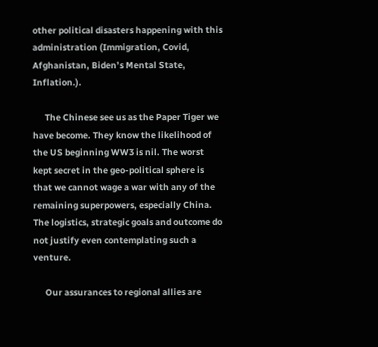other political disasters happening with this administration (Immigration, Covid, Afghanistan, Biden’s Mental State, Inflation.).

      The Chinese see us as the Paper Tiger we have become. They know the likelihood of the US beginning WW3 is nil. The worst kept secret in the geo-political sphere is that we cannot wage a war with any of the remaining superpowers, especially China. The logistics, strategic goals and outcome do not justify even contemplating such a venture.

      Our assurances to regional allies are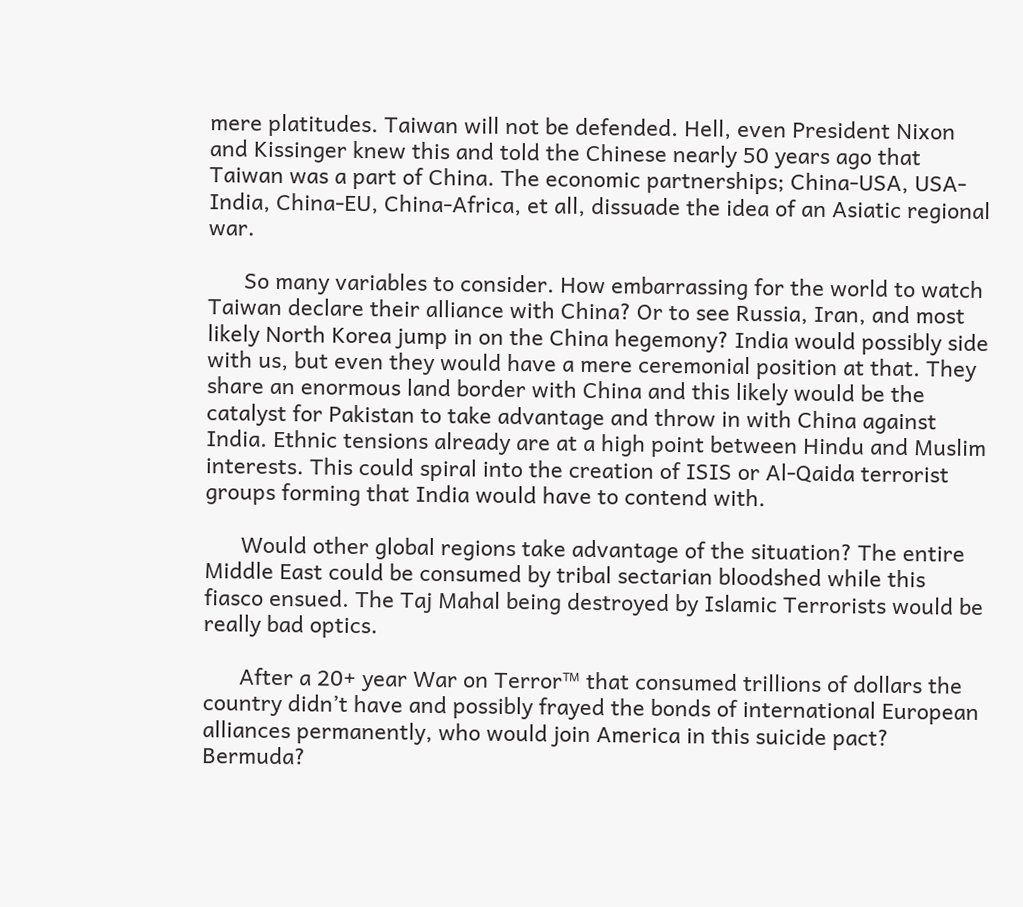mere platitudes. Taiwan will not be defended. Hell, even President Nixon and Kissinger knew this and told the Chinese nearly 50 years ago that Taiwan was a part of China. The economic partnerships; China-USA, USA-India, China-EU, China-Africa, et all, dissuade the idea of an Asiatic regional war.

      So many variables to consider. How embarrassing for the world to watch Taiwan declare their alliance with China? Or to see Russia, Iran, and most likely North Korea jump in on the China hegemony? India would possibly side with us, but even they would have a mere ceremonial position at that. They share an enormous land border with China and this likely would be the catalyst for Pakistan to take advantage and throw in with China against India. Ethnic tensions already are at a high point between Hindu and Muslim interests. This could spiral into the creation of ISIS or Al-Qaida terrorist groups forming that India would have to contend with.

      Would other global regions take advantage of the situation? The entire Middle East could be consumed by tribal sectarian bloodshed while this fiasco ensued. The Taj Mahal being destroyed by Islamic Terrorists would be really bad optics.

      After a 20+ year War on Terror™ that consumed trillions of dollars the country didn’t have and possibly frayed the bonds of international European alliances permanently, who would join America in this suicide pact? Bermuda?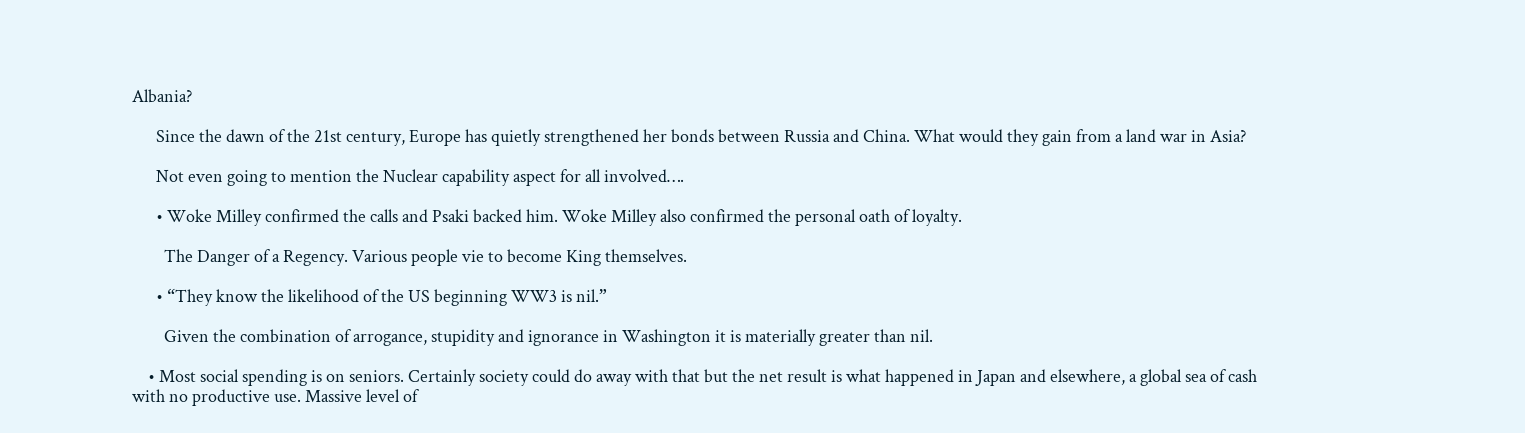Albania?

      Since the dawn of the 21st century, Europe has quietly strengthened her bonds between Russia and China. What would they gain from a land war in Asia?

      Not even going to mention the Nuclear capability aspect for all involved….

      • Woke Milley confirmed the calls and Psaki backed him. Woke Milley also confirmed the personal oath of loyalty.

        The Danger of a Regency. Various people vie to become King themselves.

      • “They know the likelihood of the US beginning WW3 is nil.”

        Given the combination of arrogance, stupidity and ignorance in Washington it is materially greater than nil.

    • Most social spending is on seniors. Certainly society could do away with that but the net result is what happened in Japan and elsewhere, a global sea of cash with no productive use. Massive level of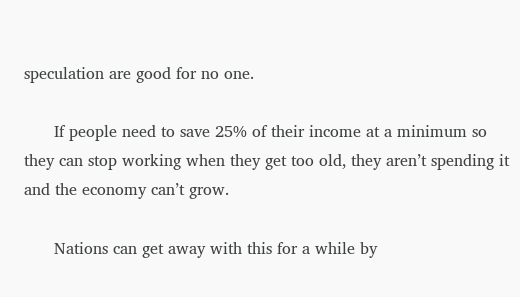speculation are good for no one.

      If people need to save 25% of their income at a minimum so they can stop working when they get too old, they aren’t spending it and the economy can’t grow.

      Nations can get away with this for a while by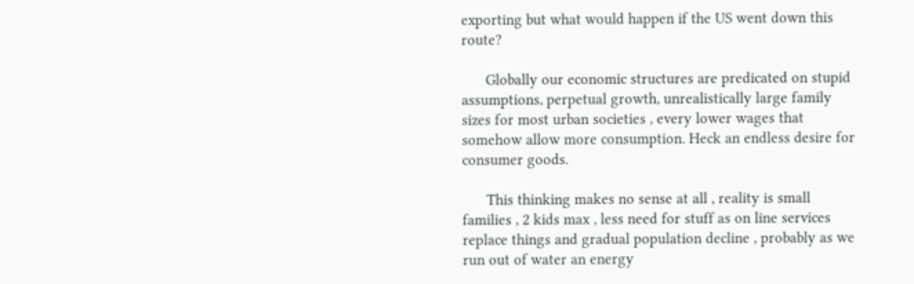exporting but what would happen if the US went down this route?

      Globally our economic structures are predicated on stupid assumptions, perpetual growth, unrealistically large family sizes for most urban societies , every lower wages that somehow allow more consumption. Heck an endless desire for consumer goods.

      This thinking makes no sense at all , reality is small families , 2 kids max , less need for stuff as on line services replace things and gradual population decline , probably as we run out of water an energy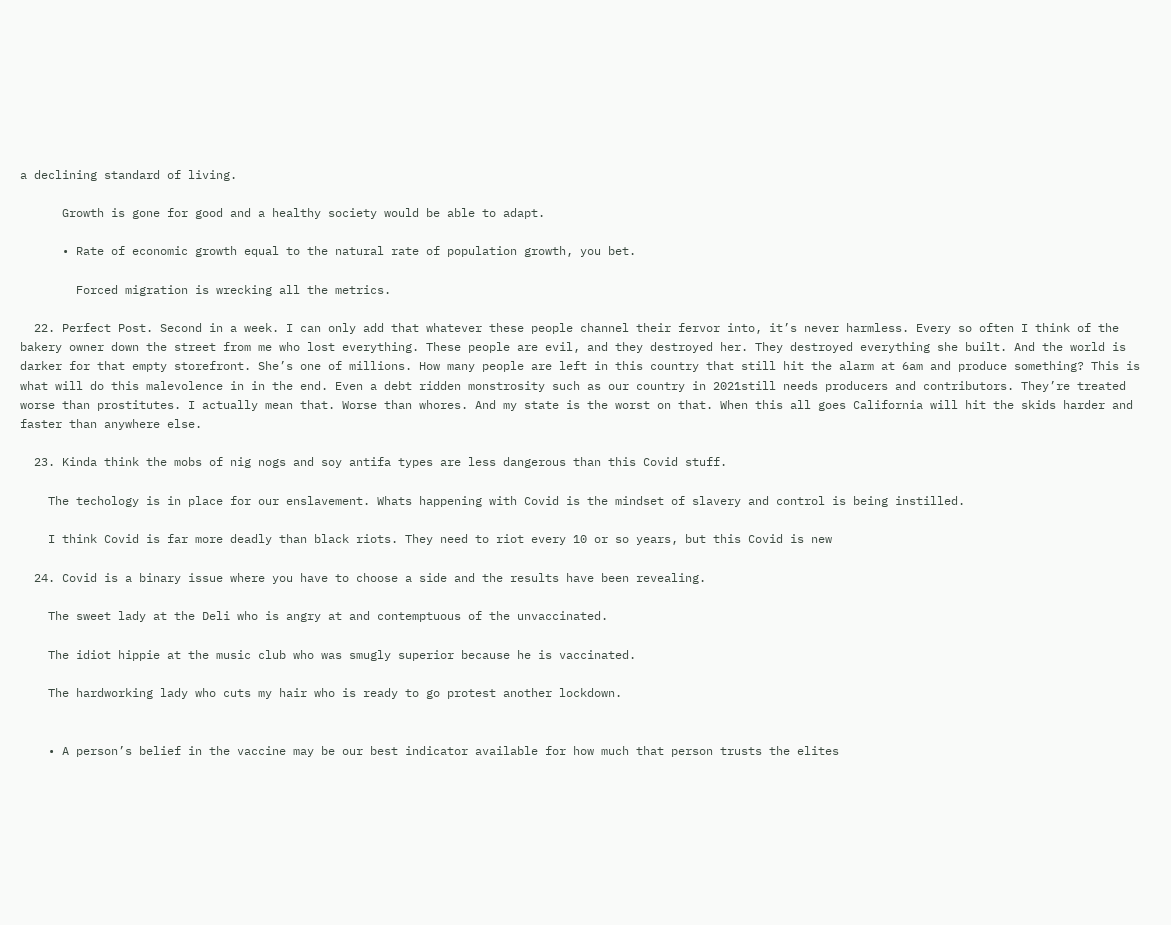a declining standard of living.

      Growth is gone for good and a healthy society would be able to adapt.

      • Rate of economic growth equal to the natural rate of population growth, you bet.

        Forced migration is wrecking all the metrics.

  22. Perfect Post. Second in a week. I can only add that whatever these people channel their fervor into, it’s never harmless. Every so often I think of the bakery owner down the street from me who lost everything. These people are evil, and they destroyed her. They destroyed everything she built. And the world is darker for that empty storefront. She’s one of millions. How many people are left in this country that still hit the alarm at 6am and produce something? This is what will do this malevolence in in the end. Even a debt ridden monstrosity such as our country in 2021still needs producers and contributors. They’re treated worse than prostitutes. I actually mean that. Worse than whores. And my state is the worst on that. When this all goes California will hit the skids harder and faster than anywhere else.

  23. Kinda think the mobs of nig nogs and soy antifa types are less dangerous than this Covid stuff.

    The techology is in place for our enslavement. Whats happening with Covid is the mindset of slavery and control is being instilled.

    I think Covid is far more deadly than black riots. They need to riot every 10 or so years, but this Covid is new

  24. Covid is a binary issue where you have to choose a side and the results have been revealing.

    The sweet lady at the Deli who is angry at and contemptuous of the unvaccinated.

    The idiot hippie at the music club who was smugly superior because he is vaccinated.

    The hardworking lady who cuts my hair who is ready to go protest another lockdown.


    • A person’s belief in the vaccine may be our best indicator available for how much that person trusts the elites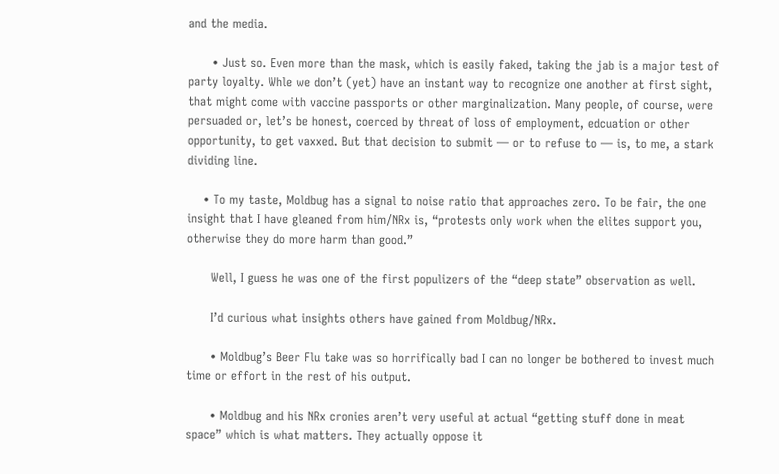and the media.

      • Just so. Even more than the mask, which is easily faked, taking the jab is a major test of party loyalty. Whle we don’t (yet) have an instant way to recognize one another at first sight, that might come with vaccine passports or other marginalization. Many people, of course, were persuaded or, let’s be honest, coerced by threat of loss of employment, edcuation or other opportunity, to get vaxxed. But that decision to submit — or to refuse to — is, to me, a stark dividing line.

    • To my taste, Moldbug has a signal to noise ratio that approaches zero. To be fair, the one insight that I have gleaned from him/NRx is, “protests only work when the elites support you, otherwise they do more harm than good.”

      Well, I guess he was one of the first populizers of the “deep state” observation as well.

      I’d curious what insights others have gained from Moldbug/NRx.

      • Moldbug’s Beer Flu take was so horrifically bad I can no longer be bothered to invest much time or effort in the rest of his output.

      • Moldbug and his NRx cronies aren’t very useful at actual “getting stuff done in meat space” which is what matters. They actually oppose it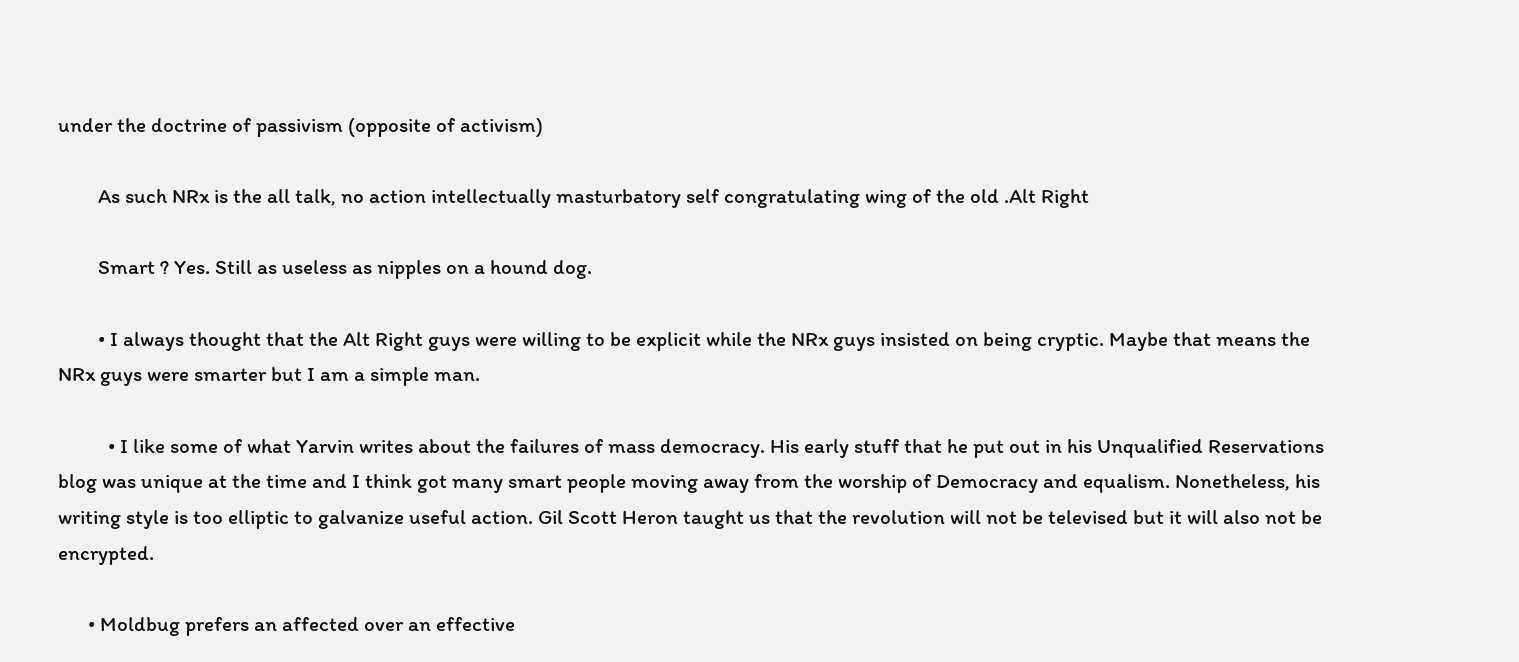under the doctrine of passivism (opposite of activism)

        As such NRx is the all talk, no action intellectually masturbatory self congratulating wing of the old .Alt Right

        Smart ? Yes. Still as useless as nipples on a hound dog.

        • I always thought that the Alt Right guys were willing to be explicit while the NRx guys insisted on being cryptic. Maybe that means the NRx guys were smarter but I am a simple man.

          • I like some of what Yarvin writes about the failures of mass democracy. His early stuff that he put out in his Unqualified Reservations blog was unique at the time and I think got many smart people moving away from the worship of Democracy and equalism. Nonetheless, his writing style is too elliptic to galvanize useful action. Gil Scott Heron taught us that the revolution will not be televised but it will also not be encrypted.

      • Moldbug prefers an affected over an effective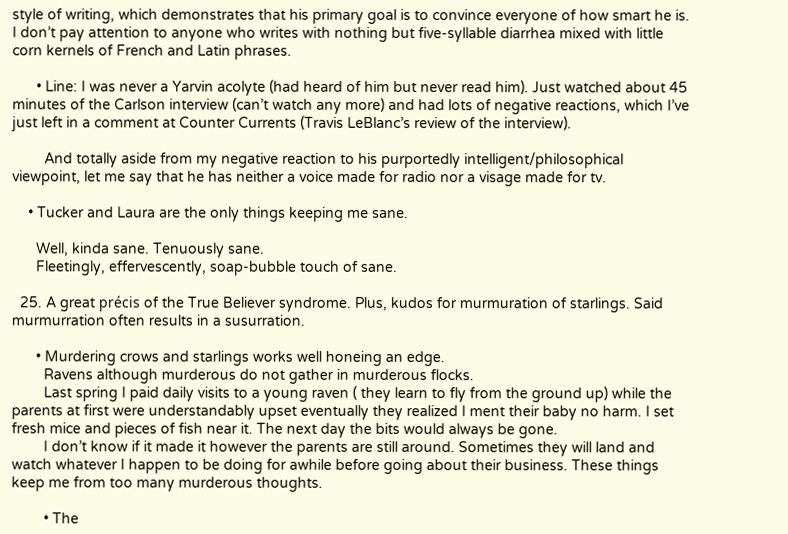style of writing, which demonstrates that his primary goal is to convince everyone of how smart he is. I don’t pay attention to anyone who writes with nothing but five-syllable diarrhea mixed with little corn kernels of French and Latin phrases.

      • Line: I was never a Yarvin acolyte (had heard of him but never read him). Just watched about 45 minutes of the Carlson interview (can’t watch any more) and had lots of negative reactions, which I’ve just left in a comment at Counter Currents (Travis LeBlanc’s review of the interview).

        And totally aside from my negative reaction to his purportedly intelligent/philosophical viewpoint, let me say that he has neither a voice made for radio nor a visage made for tv.

    • Tucker and Laura are the only things keeping me sane.

      Well, kinda sane. Tenuously sane.
      Fleetingly, effervescently, soap-bubble touch of sane.

  25. A great précis of the True Believer syndrome. Plus, kudos for murmuration of starlings. Said murmurration often results in a susurration.

      • Murdering crows and starlings works well honeing an edge.
        Ravens although murderous do not gather in murderous flocks.
        Last spring I paid daily visits to a young raven ( they learn to fly from the ground up) while the parents at first were understandably upset eventually they realized I ment their baby no harm. I set fresh mice and pieces of fish near it. The next day the bits would always be gone.
        I don’t know if it made it however the parents are still around. Sometimes they will land and watch whatever I happen to be doing for awhile before going about their business. These things keep me from too many murderous thoughts.

        • The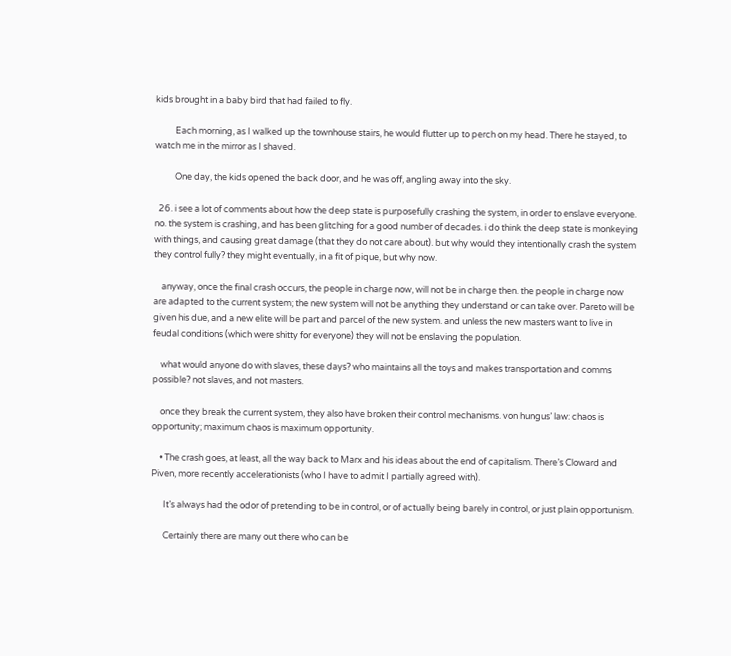kids brought in a baby bird that had failed to fly.

          Each morning, as I walked up the townhouse stairs, he would flutter up to perch on my head. There he stayed, to watch me in the mirror as I shaved.

          One day, the kids opened the back door, and he was off, angling away into the sky.

  26. i see a lot of comments about how the deep state is purposefully crashing the system, in order to enslave everyone. no. the system is crashing, and has been glitching for a good number of decades. i do think the deep state is monkeying with things, and causing great damage (that they do not care about). but why would they intentionally crash the system they control fully? they might eventually, in a fit of pique, but why now.

    anyway, once the final crash occurs, the people in charge now, will not be in charge then. the people in charge now are adapted to the current system; the new system will not be anything they understand or can take over. Pareto will be given his due, and a new elite will be part and parcel of the new system. and unless the new masters want to live in feudal conditions (which were shitty for everyone) they will not be enslaving the population.

    what would anyone do with slaves, these days? who maintains all the toys and makes transportation and comms possible? not slaves, and not masters.

    once they break the current system, they also have broken their control mechanisms. von hungus’ law: chaos is opportunity; maximum chaos is maximum opportunity.

    • The crash goes, at least, all the way back to Marx and his ideas about the end of capitalism. There’s Cloward and Piven, more recently accelerationists (who I have to admit I partially agreed with).

      It’s always had the odor of pretending to be in control, or of actually being barely in control, or just plain opportunism.

      Certainly there are many out there who can be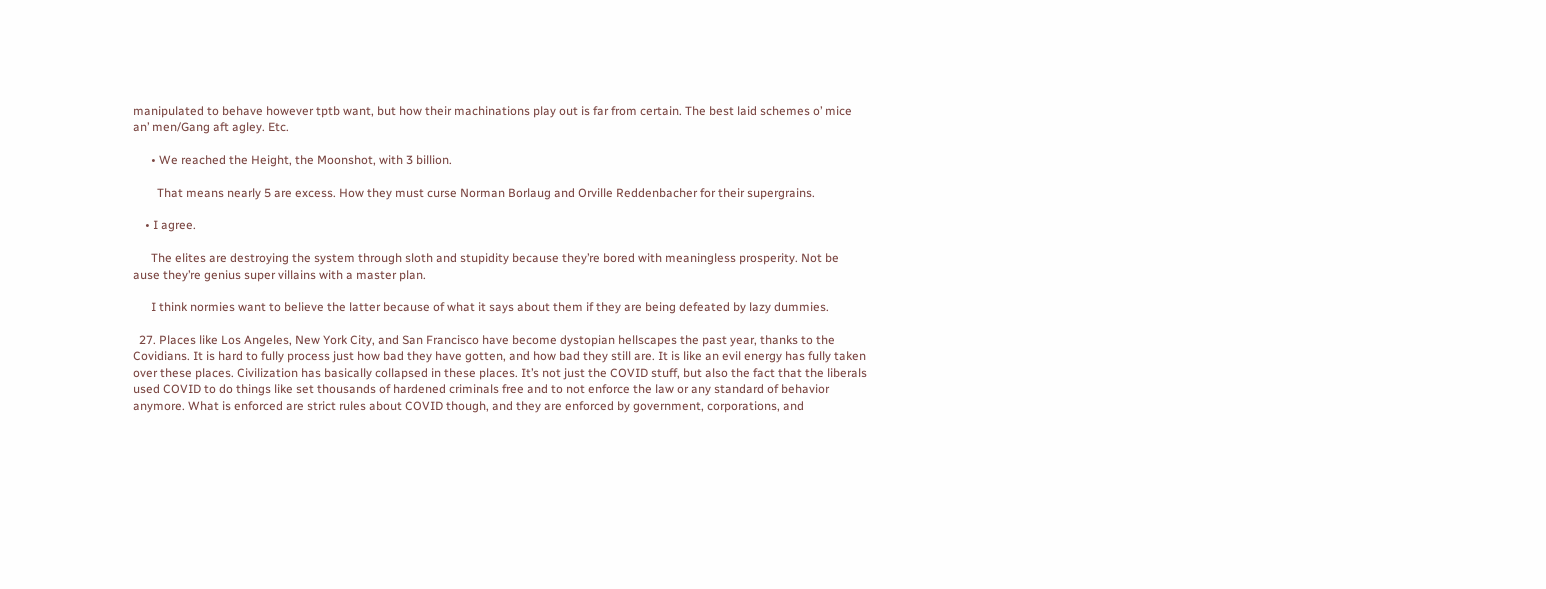manipulated to behave however tptb want, but how their machinations play out is far from certain. The best laid schemes o’ mice an’ men/Gang aft agley. Etc.

      • We reached the Height, the Moonshot, with 3 billion.

        That means nearly 5 are excess. How they must curse Norman Borlaug and Orville Reddenbacher for their supergrains.

    • I agree.

      The elites are destroying the system through sloth and stupidity because they’re bored with meaningless prosperity. Not be ause they’re genius super villains with a master plan.

      I think normies want to believe the latter because of what it says about them if they are being defeated by lazy dummies.

  27. Places like Los Angeles, New York City, and San Francisco have become dystopian hellscapes the past year, thanks to the Covidians. It is hard to fully process just how bad they have gotten, and how bad they still are. It is like an evil energy has fully taken over these places. Civilization has basically collapsed in these places. It’s not just the COVID stuff, but also the fact that the liberals used COVID to do things like set thousands of hardened criminals free and to not enforce the law or any standard of behavior anymore. What is enforced are strict rules about COVID though, and they are enforced by government, corporations, and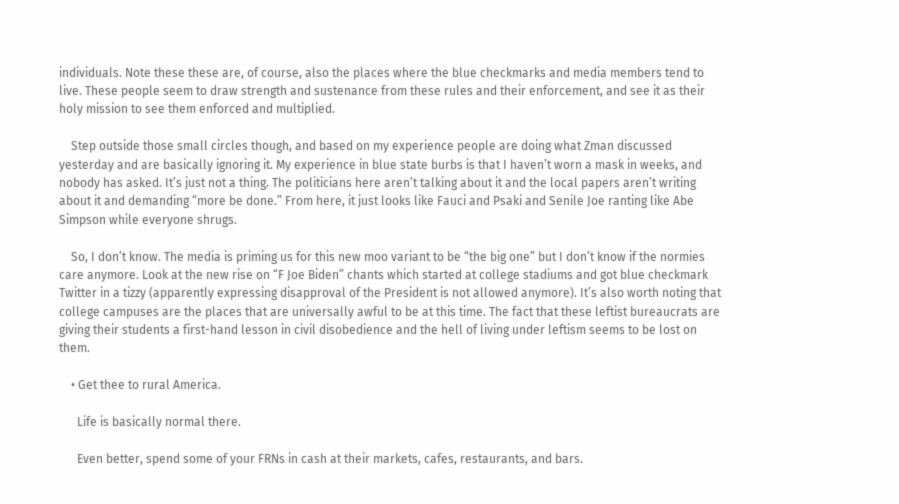individuals. Note these these are, of course, also the places where the blue checkmarks and media members tend to live. These people seem to draw strength and sustenance from these rules and their enforcement, and see it as their holy mission to see them enforced and multiplied.

    Step outside those small circles though, and based on my experience people are doing what Zman discussed yesterday and are basically ignoring it. My experience in blue state burbs is that I haven’t worn a mask in weeks, and nobody has asked. It’s just not a thing. The politicians here aren’t talking about it and the local papers aren’t writing about it and demanding “more be done.” From here, it just looks like Fauci and Psaki and Senile Joe ranting like Abe Simpson while everyone shrugs.

    So, I don’t know. The media is priming us for this new moo variant to be “the big one” but I don’t know if the normies care anymore. Look at the new rise on “F Joe Biden” chants which started at college stadiums and got blue checkmark Twitter in a tizzy (apparently expressing disapproval of the President is not allowed anymore). It’s also worth noting that college campuses are the places that are universally awful to be at this time. The fact that these leftist bureaucrats are giving their students a first-hand lesson in civil disobedience and the hell of living under leftism seems to be lost on them.

    • Get thee to rural America.

      Life is basically normal there.

      Even better, spend some of your FRNs in cash at their markets, cafes, restaurants, and bars.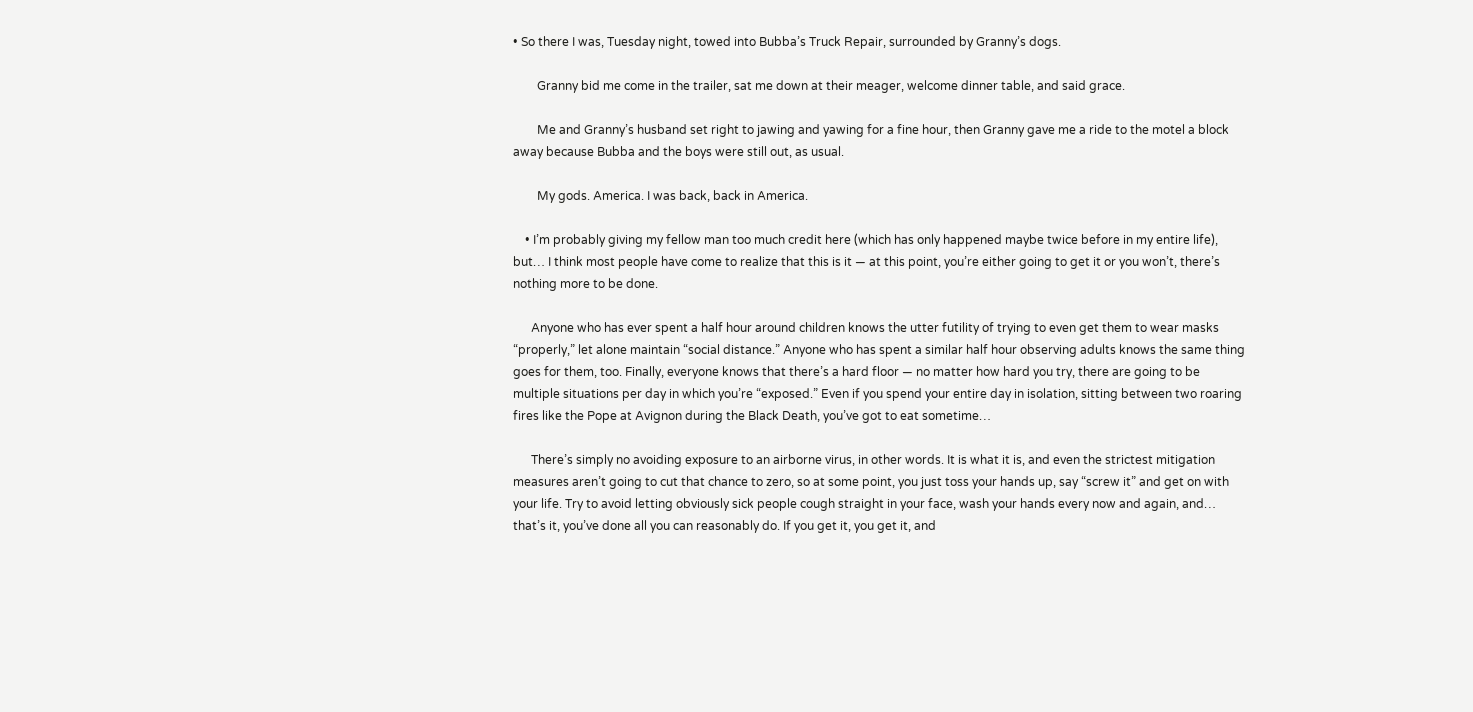• So there I was, Tuesday night, towed into Bubba’s Truck Repair, surrounded by Granny’s dogs.

        Granny bid me come in the trailer, sat me down at their meager, welcome dinner table, and said grace.

        Me and Granny’s husband set right to jawing and yawing for a fine hour, then Granny gave me a ride to the motel a block away because Bubba and the boys were still out, as usual.

        My gods. America. I was back, back in America.

    • I’m probably giving my fellow man too much credit here (which has only happened maybe twice before in my entire life), but… I think most people have come to realize that this is it — at this point, you’re either going to get it or you won’t, there’s nothing more to be done.

      Anyone who has ever spent a half hour around children knows the utter futility of trying to even get them to wear masks “properly,” let alone maintain “social distance.” Anyone who has spent a similar half hour observing adults knows the same thing goes for them, too. Finally, everyone knows that there’s a hard floor — no matter how hard you try, there are going to be multiple situations per day in which you’re “exposed.” Even if you spend your entire day in isolation, sitting between two roaring fires like the Pope at Avignon during the Black Death, you’ve got to eat sometime…

      There’s simply no avoiding exposure to an airborne virus, in other words. It is what it is, and even the strictest mitigation measures aren’t going to cut that chance to zero, so at some point, you just toss your hands up, say “screw it” and get on with your life. Try to avoid letting obviously sick people cough straight in your face, wash your hands every now and again, and… that’s it, you’ve done all you can reasonably do. If you get it, you get it, and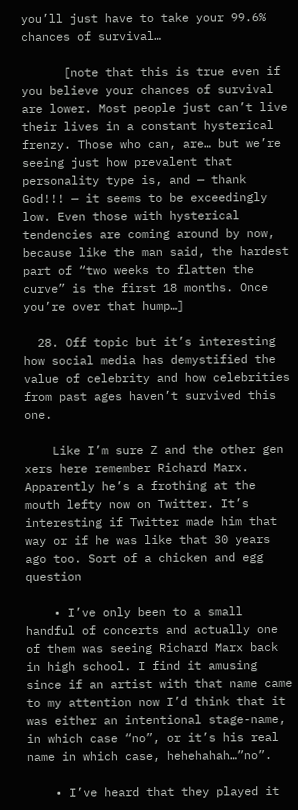you’ll just have to take your 99.6% chances of survival…

      [note that this is true even if you believe your chances of survival are lower. Most people just can’t live their lives in a constant hysterical frenzy. Those who can, are… but we’re seeing just how prevalent that personality type is, and — thank God!!! — it seems to be exceedingly low. Even those with hysterical tendencies are coming around by now, because like the man said, the hardest part of “two weeks to flatten the curve” is the first 18 months. Once you’re over that hump…]

  28. Off topic but it’s interesting how social media has demystified the value of celebrity and how celebrities from past ages haven’t survived this one.

    Like I’m sure Z and the other gen xers here remember Richard Marx. Apparently he’s a frothing at the mouth lefty now on Twitter. It’s interesting if Twitter made him that way or if he was like that 30 years ago too. Sort of a chicken and egg question

    • I’ve only been to a small handful of concerts and actually one of them was seeing Richard Marx back in high school. I find it amusing since if an artist with that name came to my attention now I’d think that it was either an intentional stage-name, in which case “no”, or it’s his real name in which case, hehehahah…”no”.

    • I’ve heard that they played it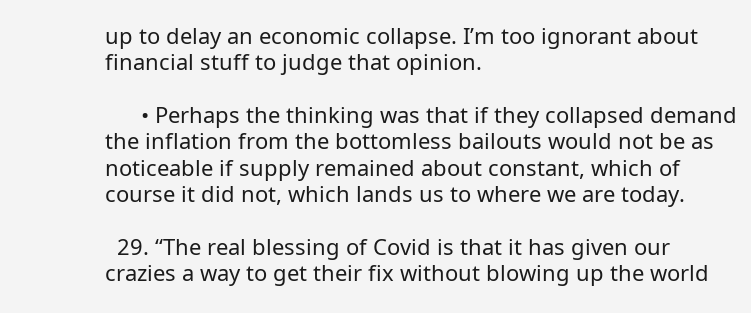up to delay an economic collapse. I’m too ignorant about financial stuff to judge that opinion.

      • Perhaps the thinking was that if they collapsed demand the inflation from the bottomless bailouts would not be as noticeable if supply remained about constant, which of course it did not, which lands us to where we are today.

  29. “The real blessing of Covid is that it has given our crazies a way to get their fix without blowing up the world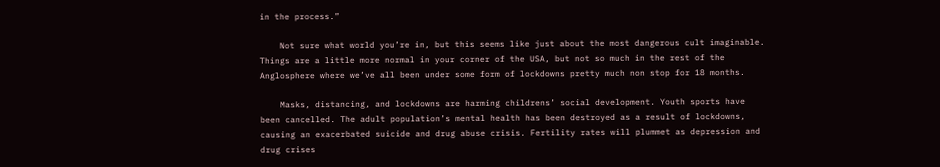in the process.”

    Not sure what world you’re in, but this seems like just about the most dangerous cult imaginable. Things are a little more normal in your corner of the USA, but not so much in the rest of the Anglosphere where we’ve all been under some form of lockdowns pretty much non stop for 18 months.

    Masks, distancing, and lockdowns are harming childrens’ social development. Youth sports have been cancelled. The adult population’s mental health has been destroyed as a result of lockdowns, causing an exacerbated suicide and drug abuse crisis. Fertility rates will plummet as depression and drug crises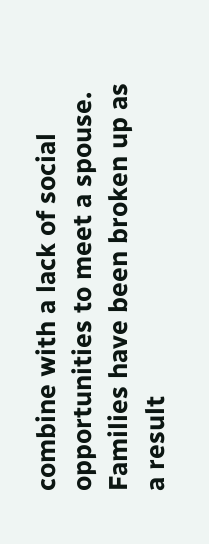combine with a lack of social opportunities to meet a spouse. Families have been broken up as a result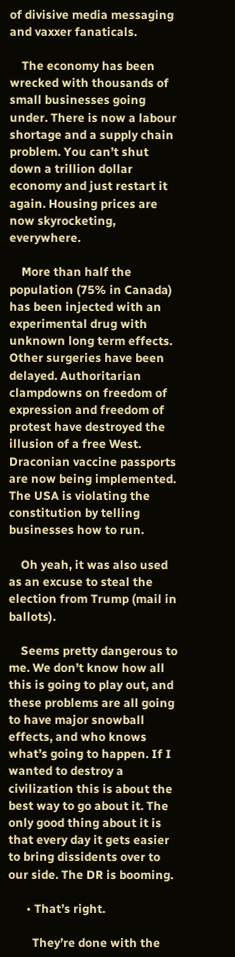of divisive media messaging and vaxxer fanaticals.

    The economy has been wrecked with thousands of small businesses going under. There is now a labour shortage and a supply chain problem. You can’t shut down a trillion dollar economy and just restart it again. Housing prices are now skyrocketing, everywhere.

    More than half the population (75% in Canada) has been injected with an experimental drug with unknown long term effects. Other surgeries have been delayed. Authoritarian clampdowns on freedom of expression and freedom of protest have destroyed the illusion of a free West. Draconian vaccine passports are now being implemented. The USA is violating the constitution by telling businesses how to run.

    Oh yeah, it was also used as an excuse to steal the election from Trump (mail in ballots).

    Seems pretty dangerous to me. We don’t know how all this is going to play out, and these problems are all going to have major snowball effects, and who knows what’s going to happen. If I wanted to destroy a civilization this is about the best way to go about it. The only good thing about it is that every day it gets easier to bring dissidents over to our side. The DR is booming.

      • That’s right.

        They’re done with the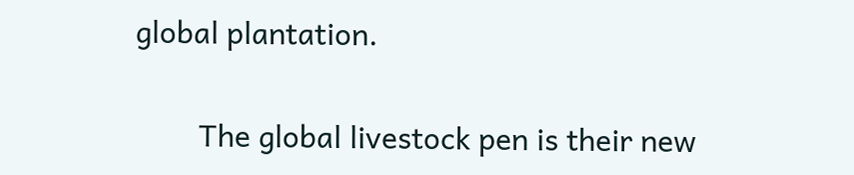global plantation.

        The global livestock pen is their new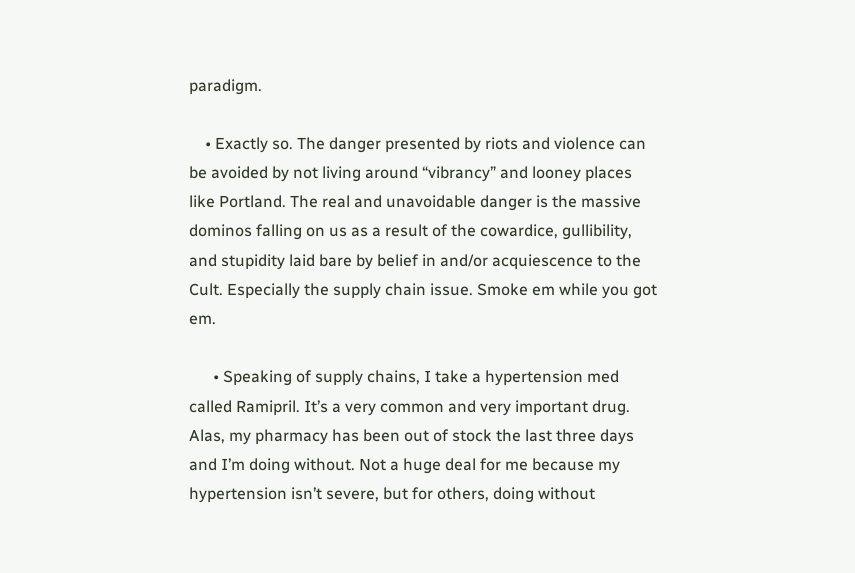paradigm.

    • Exactly so. The danger presented by riots and violence can be avoided by not living around “vibrancy” and looney places like Portland. The real and unavoidable danger is the massive dominos falling on us as a result of the cowardice, gullibility, and stupidity laid bare by belief in and/or acquiescence to the Cult. Especially the supply chain issue. Smoke em while you got em.

      • Speaking of supply chains, I take a hypertension med called Ramipril. It’s a very common and very important drug. Alas, my pharmacy has been out of stock the last three days and I’m doing without. Not a huge deal for me because my hypertension isn’t severe, but for others, doing without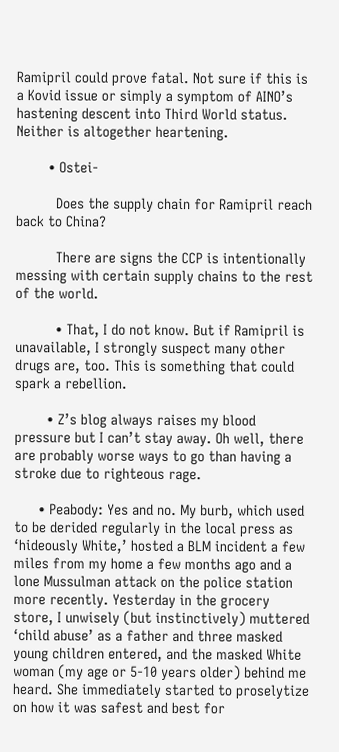Ramipril could prove fatal. Not sure if this is a Kovid issue or simply a symptom of AINO’s hastening descent into Third World status. Neither is altogether heartening.

        • Ostei-

          Does the supply chain for Ramipril reach back to China?

          There are signs the CCP is intentionally messing with certain supply chains to the rest of the world.

          • That, I do not know. But if Ramipril is unavailable, I strongly suspect many other drugs are, too. This is something that could spark a rebellion.

        • Z’s blog always raises my blood pressure but I can’t stay away. Oh well, there are probably worse ways to go than having a stroke due to righteous rage.

      • Peabody: Yes and no. My burb, which used to be derided regularly in the local press as ‘hideously White,’ hosted a BLM incident a few miles from my home a few months ago and a lone Mussulman attack on the police station more recently. Yesterday in the grocery store, I unwisely (but instinctively) muttered ‘child abuse’ as a father and three masked young children entered, and the masked White woman (my age or 5-10 years older) behind me heard. She immediately started to proselytize on how it was safest and best for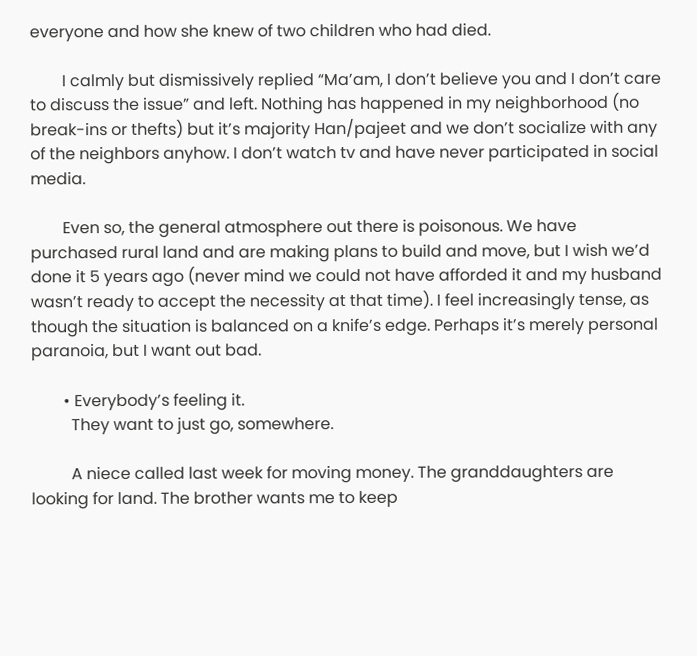everyone and how she knew of two children who had died.

        I calmly but dismissively replied “Ma’am, I don’t believe you and I don’t care to discuss the issue” and left. Nothing has happened in my neighborhood (no break-ins or thefts) but it’s majority Han/pajeet and we don’t socialize with any of the neighbors anyhow. I don’t watch tv and have never participated in social media.

        Even so, the general atmosphere out there is poisonous. We have purchased rural land and are making plans to build and move, but I wish we’d done it 5 years ago (never mind we could not have afforded it and my husband wasn’t ready to accept the necessity at that time). I feel increasingly tense, as though the situation is balanced on a knife’s edge. Perhaps it’s merely personal paranoia, but I want out bad.

        • Everybody’s feeling it.
          They want to just go, somewhere.

          A niece called last week for moving money. The granddaughters are looking for land. The brother wants me to keep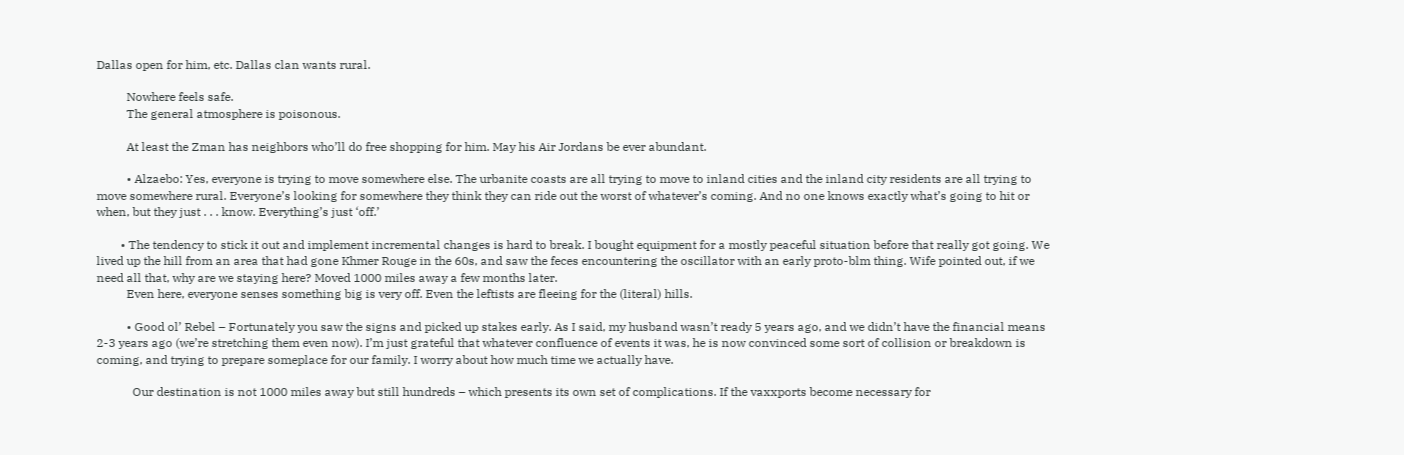Dallas open for him, etc. Dallas clan wants rural.

          Nowhere feels safe.
          The general atmosphere is poisonous.

          At least the Zman has neighbors who’ll do free shopping for him. May his Air Jordans be ever abundant.

          • Alzaebo: Yes, everyone is trying to move somewhere else. The urbanite coasts are all trying to move to inland cities and the inland city residents are all trying to move somewhere rural. Everyone’s looking for somewhere they think they can ride out the worst of whatever’s coming. And no one knows exactly what’s going to hit or when, but they just . . . know. Everything’s just ‘off.’

        • The tendency to stick it out and implement incremental changes is hard to break. I bought equipment for a mostly peaceful situation before that really got going. We lived up the hill from an area that had gone Khmer Rouge in the 60s, and saw the feces encountering the oscillator with an early proto-blm thing. Wife pointed out, if we need all that, why are we staying here? Moved 1000 miles away a few months later.
          Even here, everyone senses something big is very off. Even the leftists are fleeing for the (literal) hills.

          • Good ol’ Rebel – Fortunately you saw the signs and picked up stakes early. As I said, my husband wasn’t ready 5 years ago, and we didn’t have the financial means 2-3 years ago (we’re stretching them even now). I’m just grateful that whatever confluence of events it was, he is now convinced some sort of collision or breakdown is coming, and trying to prepare someplace for our family. I worry about how much time we actually have.

            Our destination is not 1000 miles away but still hundreds – which presents its own set of complications. If the vaxxports become necessary for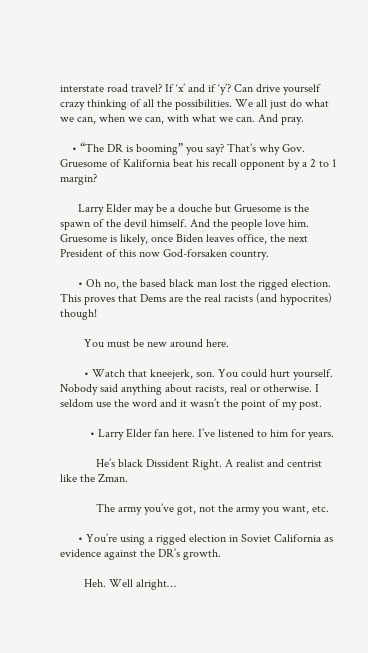interstate road travel? If ‘x’ and if ‘y’? Can drive yourself crazy thinking of all the possibilities. We all just do what we can, when we can, with what we can. And pray.

    • “The DR is booming” you say? That’s why Gov. Gruesome of Kalifornia beat his recall opponent by a 2 to 1 margin?

      Larry Elder may be a douche but Gruesome is the spawn of the devil himself. And the people love him. Gruesome is likely, once Biden leaves office, the next President of this now God-forsaken country.

      • Oh no, the based black man lost the rigged election. This proves that Dems are the real racists (and hypocrites) though!

        You must be new around here.

        • Watch that kneejerk, son. You could hurt yourself. Nobody said anything about racists, real or otherwise. I seldom use the word and it wasn’t the point of my post.

          • Larry Elder fan here. I’ve listened to him for years.

            He’s black Dissident Right. A realist and centrist like the Zman.

            The army you’ve got, not the army you want, etc.

      • You’re using a rigged election in Soviet California as evidence against the DR’s growth.

        Heh. Well alright…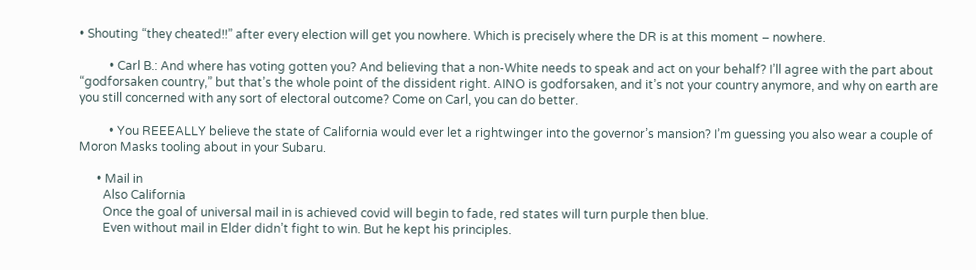• Shouting “they cheated!!” after every election will get you nowhere. Which is precisely where the DR is at this moment – nowhere.

          • Carl B.: And where has voting gotten you? And believing that a non-White needs to speak and act on your behalf? I’ll agree with the part about “godforsaken country,” but that’s the whole point of the dissident right. AINO is godforsaken, and it’s not your country anymore, and why on earth are you still concerned with any sort of electoral outcome? Come on Carl, you can do better.

          • You REEEALLY believe the state of California would ever let a rightwinger into the governor’s mansion? I’m guessing you also wear a couple of Moron Masks tooling about in your Subaru.

      • Mail in
        Also California
        Once the goal of universal mail in is achieved covid will begin to fade, red states will turn purple then blue.
        Even without mail in Elder didn’t fight to win. But he kept his principles.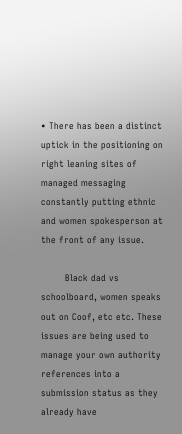• There has been a distinct uptick in the positioning on right leaning sites of managed messaging constantly putting ethnic and women spokesperson at the front of any issue.

        Black dad vs schoolboard, women speaks out on Coof, etc etc. These issues are being used to manage your own authority references into a submission status as they already have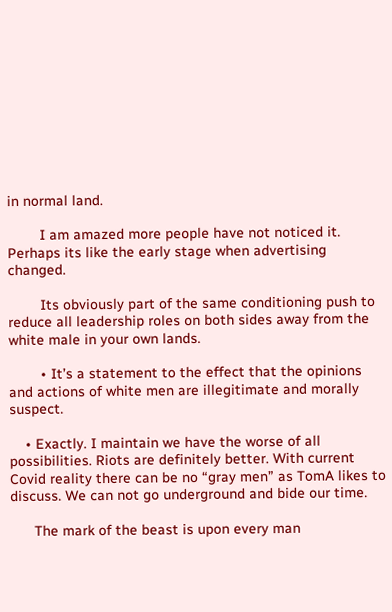in normal land.

        I am amazed more people have not noticed it. Perhaps its like the early stage when advertising changed.

        Its obviously part of the same conditioning push to reduce all leadership roles on both sides away from the white male in your own lands.

        • It’s a statement to the effect that the opinions and actions of white men are illegitimate and morally suspect.

    • Exactly. I maintain we have the worse of all possibilities. Riots are definitely better. With current Covid reality there can be no “gray men” as TomA likes to discuss. We can not go underground and bide our time.

      The mark of the beast is upon every man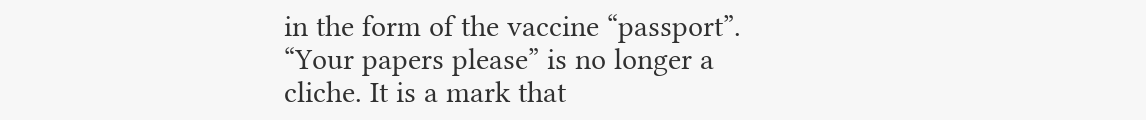in the form of the vaccine “passport”. “Your papers please” is no longer a cliche. It is a mark that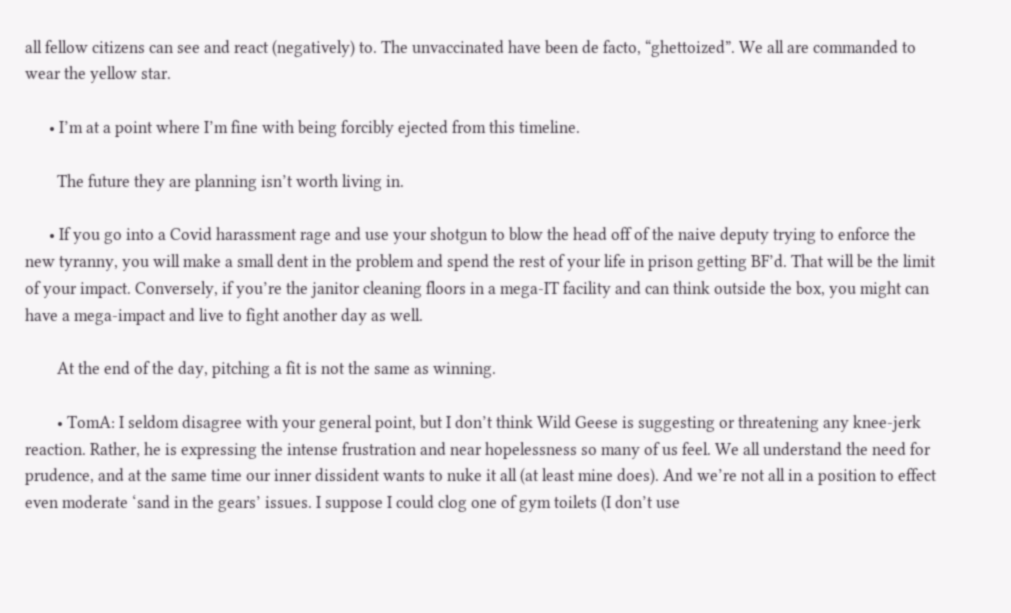all fellow citizens can see and react (negatively) to. The unvaccinated have been de facto, “ghettoized”. We all are commanded to wear the yellow star.

      • I’m at a point where I’m fine with being forcibly ejected from this timeline.

        The future they are planning isn’t worth living in.

      • If you go into a Covid harassment rage and use your shotgun to blow the head off of the naive deputy trying to enforce the new tyranny, you will make a small dent in the problem and spend the rest of your life in prison getting BF’d. That will be the limit of your impact. Conversely, if you’re the janitor cleaning floors in a mega-IT facility and can think outside the box, you might can have a mega-impact and live to fight another day as well.

        At the end of the day, pitching a fit is not the same as winning.

        • TomA: I seldom disagree with your general point, but I don’t think Wild Geese is suggesting or threatening any knee-jerk reaction. Rather, he is expressing the intense frustration and near hopelessness so many of us feel. We all understand the need for prudence, and at the same time our inner dissident wants to nuke it all (at least mine does). And we’re not all in a position to effect even moderate ‘sand in the gears’ issues. I suppose I could clog one of gym toilets (I don’t use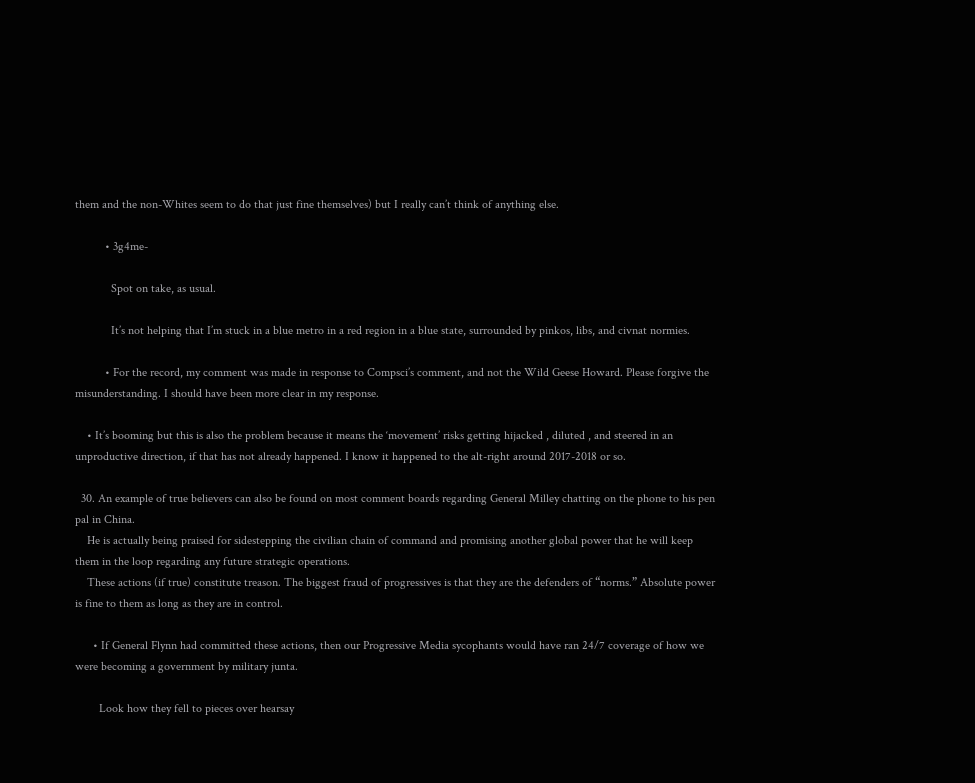them and the non-Whites seem to do that just fine themselves) but I really can’t think of anything else.

          • 3g4me-

            Spot on take, as usual.

            It’s not helping that I’m stuck in a blue metro in a red region in a blue state, surrounded by pinkos, libs, and civnat normies.

          • For the record, my comment was made in response to Compsci’s comment, and not the Wild Geese Howard. Please forgive the misunderstanding. I should have been more clear in my response.

    • It’s booming but this is also the problem because it means the ‘movement’ risks getting hijacked , diluted , and steered in an unproductive direction, if that has not already happened. I know it happened to the alt-right around 2017-2018 or so.

  30. An example of true believers can also be found on most comment boards regarding General Milley chatting on the phone to his pen pal in China.
    He is actually being praised for sidestepping the civilian chain of command and promising another global power that he will keep them in the loop regarding any future strategic operations.
    These actions (if true) constitute treason. The biggest fraud of progressives is that they are the defenders of “norms.” Absolute power is fine to them as long as they are in control.

      • If General Flynn had committed these actions, then our Progressive Media sycophants would have ran 24/7 coverage of how we were becoming a government by military junta.

        Look how they fell to pieces over hearsay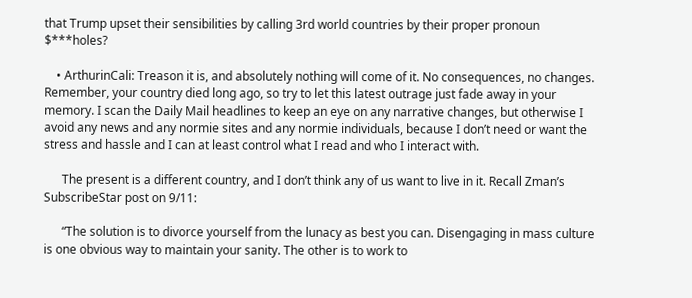that Trump upset their sensibilities by calling 3rd world countries by their proper pronoun $***holes?

    • ArthurinCali: Treason it is, and absolutely nothing will come of it. No consequences, no changes. Remember, your country died long ago, so try to let this latest outrage just fade away in your memory. I scan the Daily Mail headlines to keep an eye on any narrative changes, but otherwise I avoid any news and any normie sites and any normie individuals, because I don’t need or want the stress and hassle and I can at least control what I read and who I interact with.

      The present is a different country, and I don’t think any of us want to live in it. Recall Zman’s SubscribeStar post on 9/11:

      “The solution is to divorce yourself from the lunacy as best you can. Disengaging in mass culture is one obvious way to maintain your sanity. The other is to work to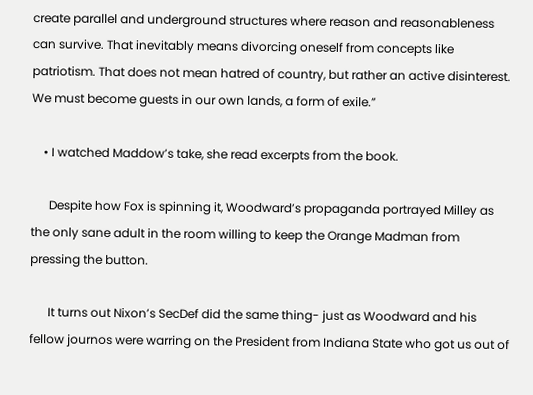create parallel and underground structures where reason and reasonableness can survive. That inevitably means divorcing oneself from concepts like patriotism. That does not mean hatred of country, but rather an active disinterest. We must become guests in our own lands, a form of exile.”

    • I watched Maddow’s take, she read excerpts from the book.

      Despite how Fox is spinning it, Woodward’s propaganda portrayed Milley as the only sane adult in the room willing to keep the Orange Madman from pressing the button.

      It turns out Nixon’s SecDef did the same thing- just as Woodward and his fellow journos were warring on the President from Indiana State who got us out of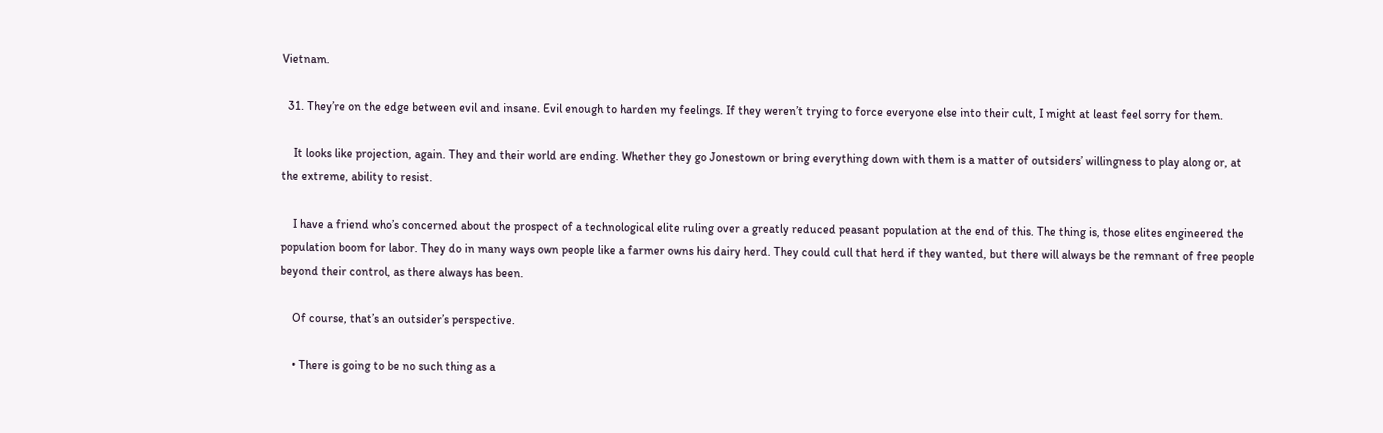Vietnam.

  31. They’re on the edge between evil and insane. Evil enough to harden my feelings. If they weren’t trying to force everyone else into their cult, I might at least feel sorry for them.

    It looks like projection, again. They and their world are ending. Whether they go Jonestown or bring everything down with them is a matter of outsiders’ willingness to play along or, at the extreme, ability to resist.

    I have a friend who’s concerned about the prospect of a technological elite ruling over a greatly reduced peasant population at the end of this. The thing is, those elites engineered the population boom for labor. They do in many ways own people like a farmer owns his dairy herd. They could cull that herd if they wanted, but there will always be the remnant of free people beyond their control, as there always has been.

    Of course, that’s an outsider’s perspective.

    • There is going to be no such thing as a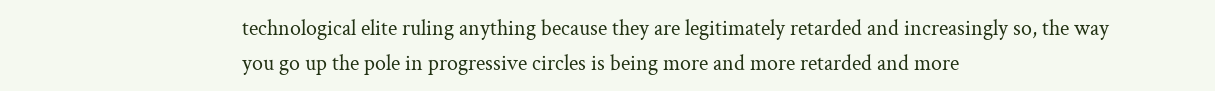technological elite ruling anything because they are legitimately retarded and increasingly so, the way you go up the pole in progressive circles is being more and more retarded and more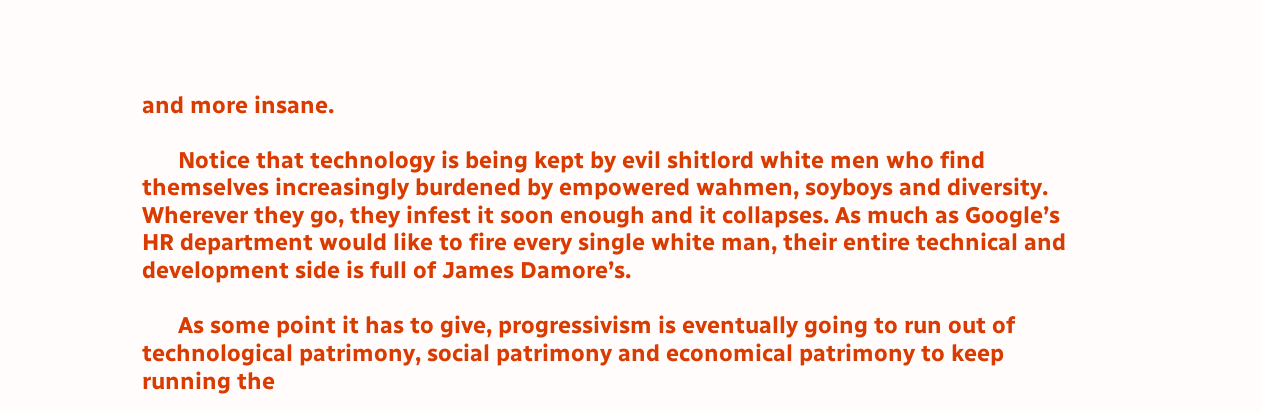and more insane.

      Notice that technology is being kept by evil shitlord white men who find themselves increasingly burdened by empowered wahmen, soyboys and diversity. Wherever they go, they infest it soon enough and it collapses. As much as Google’s HR department would like to fire every single white man, their entire technical and development side is full of James Damore’s.

      As some point it has to give, progressivism is eventually going to run out of technological patrimony, social patrimony and economical patrimony to keep running the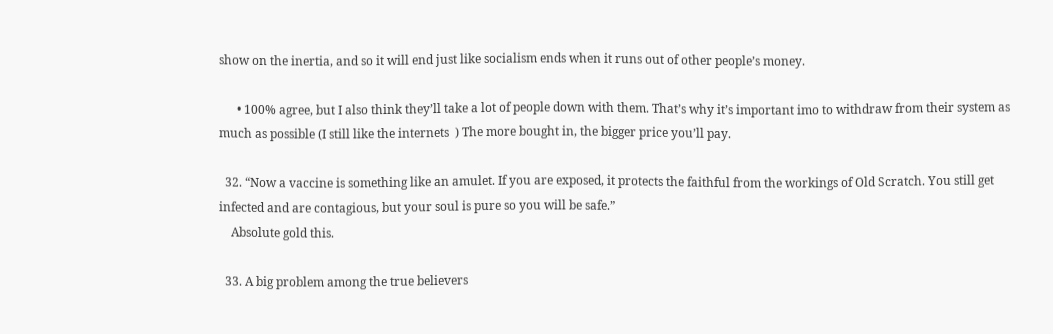show on the inertia, and so it will end just like socialism ends when it runs out of other people’s money.

      • 100% agree, but I also think they’ll take a lot of people down with them. That’s why it’s important imo to withdraw from their system as much as possible (I still like the internets  ) The more bought in, the bigger price you’ll pay.

  32. “Now a vaccine is something like an amulet. If you are exposed, it protects the faithful from the workings of Old Scratch. You still get infected and are contagious, but your soul is pure so you will be safe.”
    Absolute gold this.

  33. A big problem among the true believers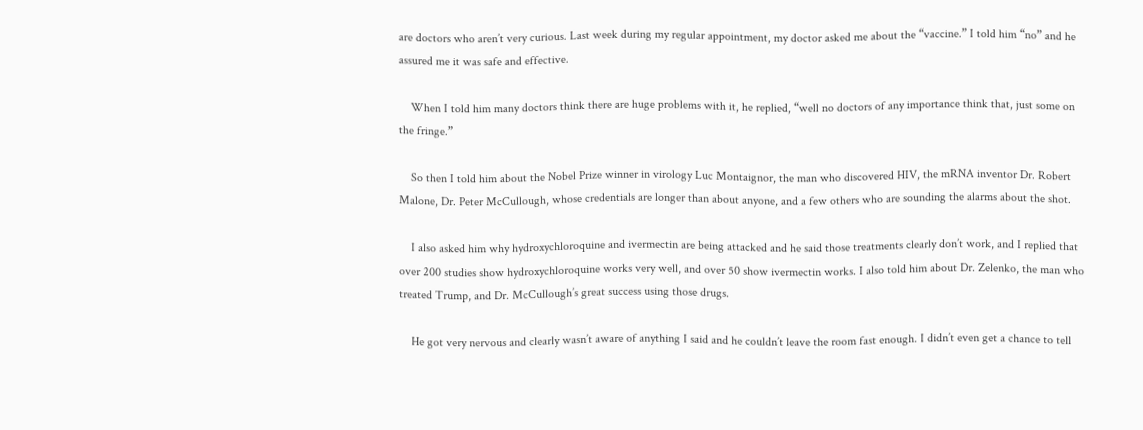are doctors who aren’t very curious. Last week during my regular appointment, my doctor asked me about the “vaccine.” I told him “no” and he assured me it was safe and effective.

    When I told him many doctors think there are huge problems with it, he replied, “well no doctors of any importance think that, just some on the fringe.”

    So then I told him about the Nobel Prize winner in virology Luc Montaignor, the man who discovered HIV, the mRNA inventor Dr. Robert Malone, Dr. Peter McCullough, whose credentials are longer than about anyone, and a few others who are sounding the alarms about the shot.

    I also asked him why hydroxychloroquine and ivermectin are being attacked and he said those treatments clearly don’t work, and I replied that over 200 studies show hydroxychloroquine works very well, and over 50 show ivermectin works. I also told him about Dr. Zelenko, the man who treated Trump, and Dr. McCullough’s great success using those drugs.

    He got very nervous and clearly wasn’t aware of anything I said and he couldn’t leave the room fast enough. I didn’t even get a chance to tell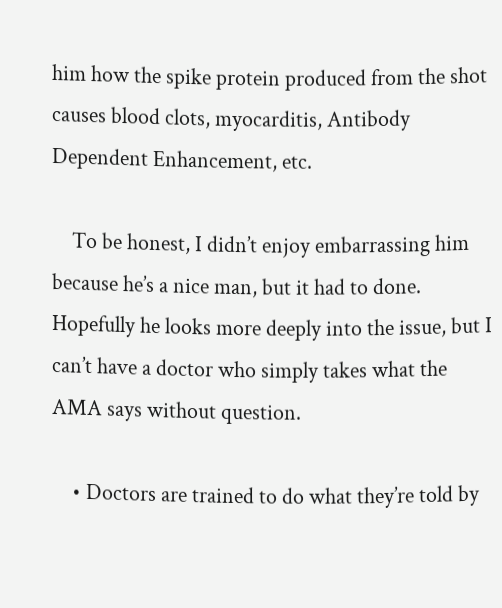him how the spike protein produced from the shot causes blood clots, myocarditis, Antibody Dependent Enhancement, etc.

    To be honest, I didn’t enjoy embarrassing him because he’s a nice man, but it had to done. Hopefully he looks more deeply into the issue, but I can’t have a doctor who simply takes what the AMA says without question.

    • Doctors are trained to do what they’re told by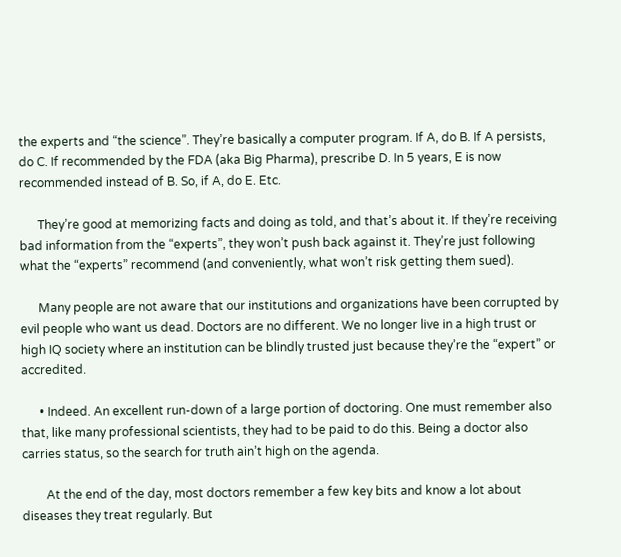the experts and “the science”. They’re basically a computer program. If A, do B. If A persists, do C. If recommended by the FDA (aka Big Pharma), prescribe D. In 5 years, E is now recommended instead of B. So, if A, do E. Etc.

      They’re good at memorizing facts and doing as told, and that’s about it. If they’re receiving bad information from the “experts”, they won’t push back against it. They’re just following what the “experts” recommend (and conveniently, what won’t risk getting them sued).

      Many people are not aware that our institutions and organizations have been corrupted by evil people who want us dead. Doctors are no different. We no longer live in a high trust or high IQ society where an institution can be blindly trusted just because they’re the “expert” or accredited.

      • Indeed. An excellent run-down of a large portion of doctoring. One must remember also that, like many professional scientists, they had to be paid to do this. Being a doctor also carries status, so the search for truth ain’t high on the agenda.

        At the end of the day, most doctors remember a few key bits and know a lot about diseases they treat regularly. But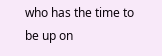who has the time to be up on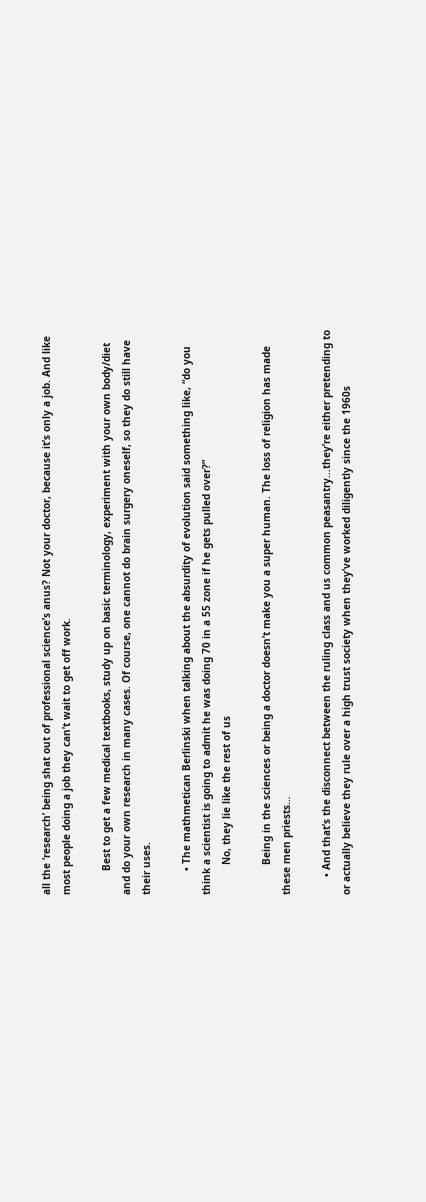all the ‘research’ being shat out of professional science’s anus? Not your doctor, because it’s only a job. And like most people doing a job they can’t wait to get off work.

        Best to get a few medical textbooks, study up on basic terminology, experiment with your own body/diet and do your own research in many cases. Of course, one cannot do brain surgery oneself, so they do still have their uses.

        • The mathmetican Berlinski when talking about the absurdity of evolution said something like, “do you think a scientist is going to admit he was doing 70 in a 55 zone if he gets pulled over?”
          No, they lie like the rest of us

          Being in the sciences or being a doctor doesn’t make you a super human. The loss of religion has made these men priests…

      • And that’s the disconnect between the ruling class and us common peasantry…they’re either pretending to or actually believe they rule over a high trust society when they’ve worked diligently since the 1960s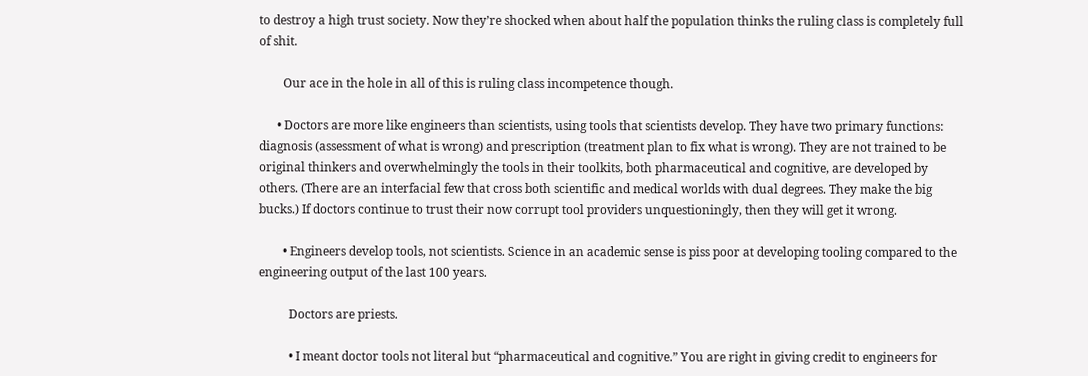to destroy a high trust society. Now they’re shocked when about half the population thinks the ruling class is completely full of shit.

        Our ace in the hole in all of this is ruling class incompetence though.

      • Doctors are more like engineers than scientists, using tools that scientists develop. They have two primary functions: diagnosis (assessment of what is wrong) and prescription (treatment plan to fix what is wrong). They are not trained to be original thinkers and overwhelmingly the tools in their toolkits, both pharmaceutical and cognitive, are developed by others. (There are an interfacial few that cross both scientific and medical worlds with dual degrees. They make the big bucks.) If doctors continue to trust their now corrupt tool providers unquestioningly, then they will get it wrong.

        • Engineers develop tools, not scientists. Science in an academic sense is piss poor at developing tooling compared to the engineering output of the last 100 years.

          Doctors are priests.

          • I meant doctor tools not literal but “pharmaceutical and cognitive.” You are right in giving credit to engineers for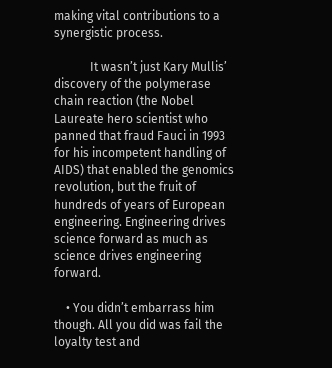making vital contributions to a synergistic process.

            It wasn’t just Kary Mullis’ discovery of the polymerase chain reaction (the Nobel Laureate hero scientist who panned that fraud Fauci in 1993 for his incompetent handling of AIDS) that enabled the genomics revolution, but the fruit of hundreds of years of European engineering. Engineering drives science forward as much as science drives engineering forward.

    • You didn’t embarrass him though. All you did was fail the loyalty test and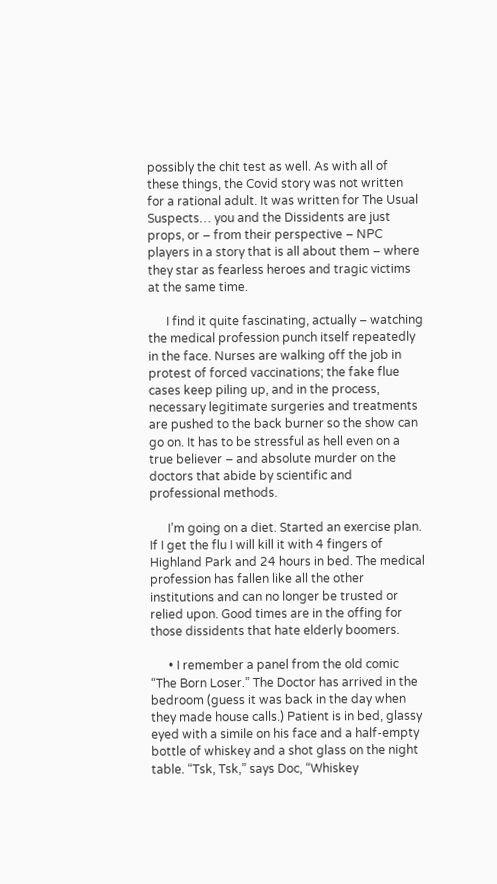possibly the chit test as well. As with all of these things, the Covid story was not written for a rational adult. It was written for The Usual Suspects… you and the Dissidents are just props, or – from their perspective – NPC players in a story that is all about them – where they star as fearless heroes and tragic victims at the same time.

      I find it quite fascinating, actually – watching the medical profession punch itself repeatedly in the face. Nurses are walking off the job in protest of forced vaccinations; the fake flue cases keep piling up, and in the process, necessary legitimate surgeries and treatments are pushed to the back burner so the show can go on. It has to be stressful as hell even on a true believer – and absolute murder on the doctors that abide by scientific and professional methods.

      I’m going on a diet. Started an exercise plan. If I get the flu I will kill it with 4 fingers of Highland Park and 24 hours in bed. The medical profession has fallen like all the other institutions and can no longer be trusted or relied upon. Good times are in the offing for those dissidents that hate elderly boomers.

      • I remember a panel from the old comic “The Born Loser.” The Doctor has arrived in the bedroom (guess it was back in the day when they made house calls.) Patient is in bed, glassy eyed with a simile on his face and a half-empty bottle of whiskey and a shot glass on the night table. “Tsk, Tsk,” says Doc, “Whiskey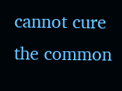cannot cure the common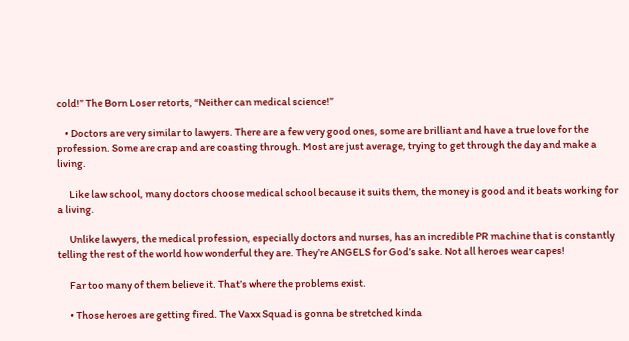cold!” The Born Loser retorts, “Neither can medical science!”

    • Doctors are very similar to lawyers. There are a few very good ones, some are brilliant and have a true love for the profession. Some are crap and are coasting through. Most are just average, trying to get through the day and make a living.

      Like law school, many doctors choose medical school because it suits them, the money is good and it beats working for a living.

      Unlike lawyers, the medical profession, especially doctors and nurses, has an incredible PR machine that is constantly telling the rest of the world how wonderful they are. They’re ANGELS for God’s sake. Not all heroes wear capes!

      Far too many of them believe it. That’s where the problems exist.

      • Those heroes are getting fired. The Vaxx Squad is gonna be stretched kinda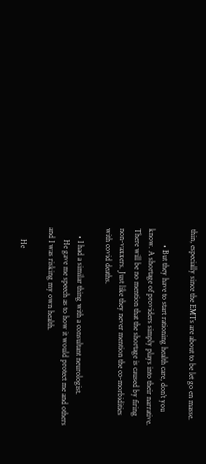thin, especially since the EMTs are about to be let go en masse.

        • But they have to start rationing health care, don’t you know. A shortage of providers simply plays into their narrative. There will be no mention that the shortage is caused by firing non-vaxxers. Just like they never mention the co-morbidities with covid deaths.

    • I had a similar thing with a consultant neurologist.
      He gave me speech as to how it would protect me and others and I was risking my own health.

      He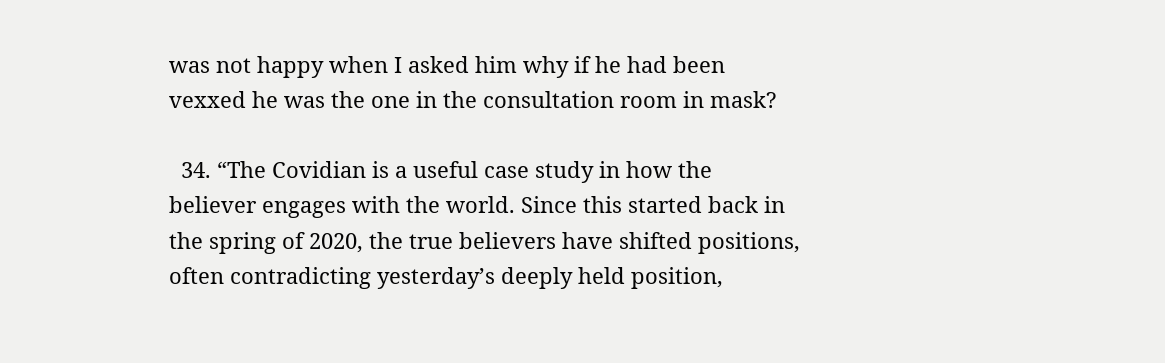was not happy when I asked him why if he had been vexxed he was the one in the consultation room in mask?

  34. “The Covidian is a useful case study in how the believer engages with the world. Since this started back in the spring of 2020, the true believers have shifted positions, often contradicting yesterday’s deeply held position,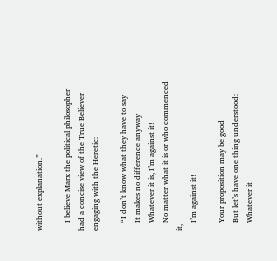without explanation.”

    I believe Marx the political philosopher had a concise view of the True Believer engaging with the Heretic:

    “I don’t know what they have to say
    It makes no difference anyway
    Whatever it is, I’m against it!
    No matter what it is or who commenced it,
    I’m against it!

    Your proposition may be good
    But let’s have one thing understood:
    Whatever it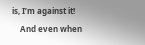is, I’m against it!
    And even when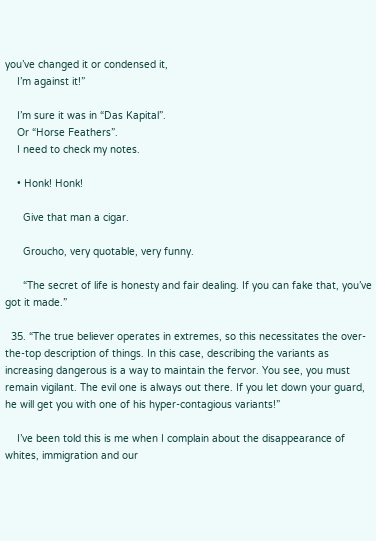you’ve changed it or condensed it,
    I’m against it!”

    I’m sure it was in “Das Kapital”.
    Or “Horse Feathers”.
    I need to check my notes.

    • Honk! Honk!

      Give that man a cigar.

      Groucho, very quotable, very funny.

      “The secret of life is honesty and fair dealing. If you can fake that, you’ve got it made.”

  35. “The true believer operates in extremes, so this necessitates the over-the-top description of things. In this case, describing the variants as increasing dangerous is a way to maintain the fervor. You see, you must remain vigilant. The evil one is always out there. If you let down your guard, he will get you with one of his hyper-contagious variants!”

    I’ve been told this is me when I complain about the disappearance of whites, immigration and our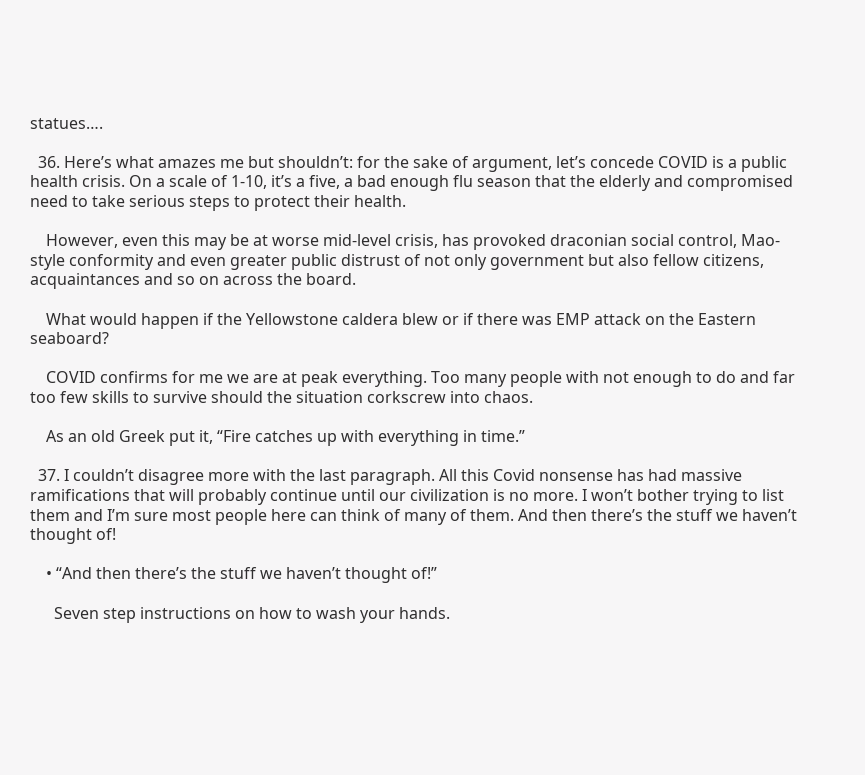statues….

  36. Here’s what amazes me but shouldn’t: for the sake of argument, let’s concede COVID is a public health crisis. On a scale of 1-10, it’s a five, a bad enough flu season that the elderly and compromised need to take serious steps to protect their health.

    However, even this may be at worse mid-level crisis, has provoked draconian social control, Mao-style conformity and even greater public distrust of not only government but also fellow citizens, acquaintances and so on across the board.

    What would happen if the Yellowstone caldera blew or if there was EMP attack on the Eastern seaboard?

    COVID confirms for me we are at peak everything. Too many people with not enough to do and far too few skills to survive should the situation corkscrew into chaos.

    As an old Greek put it, “Fire catches up with everything in time.”

  37. I couldn’t disagree more with the last paragraph. All this Covid nonsense has had massive ramifications that will probably continue until our civilization is no more. I won’t bother trying to list them and I’m sure most people here can think of many of them. And then there’s the stuff we haven’t thought of!

    • “And then there’s the stuff we haven’t thought of!”

      Seven step instructions on how to wash your hands.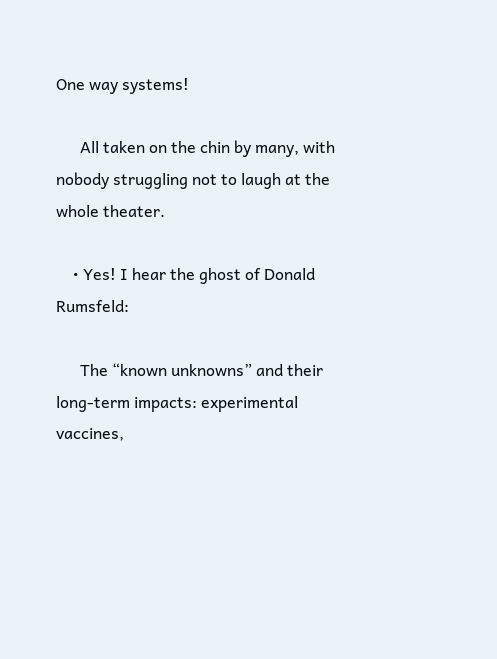One way systems!

      All taken on the chin by many, with nobody struggling not to laugh at the whole theater.

    • Yes! I hear the ghost of Donald Rumsfeld:

      The “known unknowns” and their long-term impacts: experimental vaccines,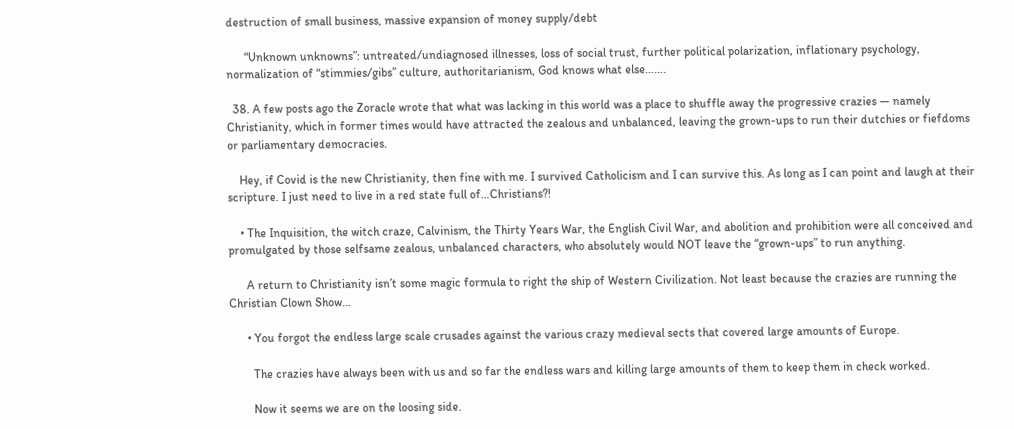destruction of small business, massive expansion of money supply/debt

      “Unknown unknowns”: untreated/undiagnosed illnesses, loss of social trust, further political polarization, inflationary psychology, normalization of “stimmies/gibs” culture, authoritarianism, God knows what else…….

  38. A few posts ago the Zoracle wrote that what was lacking in this world was a place to shuffle away the progressive crazies — namely Christianity, which in former times would have attracted the zealous and unbalanced, leaving the grown-ups to run their dutchies or fiefdoms or parliamentary democracies.

    Hey, if Covid is the new Christianity, then fine with me. I survived Catholicism and I can survive this. As long as I can point and laugh at their scripture. I just need to live in a red state full of…Christians?!

    • The Inquisition, the witch craze, Calvinism, the Thirty Years War, the English Civil War, and abolition and prohibition were all conceived and promulgated by those selfsame zealous, unbalanced characters, who absolutely would NOT leave the “grown-ups” to run anything.

      A return to Christianity isn’t some magic formula to right the ship of Western Civilization. Not least because the crazies are running the Christian Clown Show…

      • You forgot the endless large scale crusades against the various crazy medieval sects that covered large amounts of Europe.

        The crazies have always been with us and so far the endless wars and killing large amounts of them to keep them in check worked.

        Now it seems we are on the loosing side.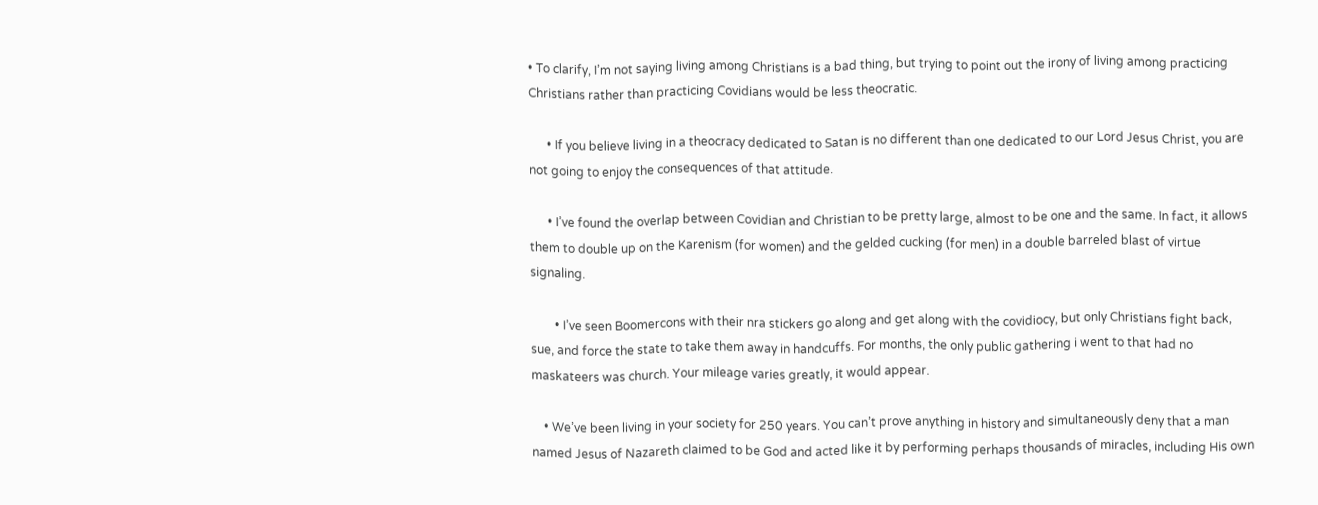• To clarify, I’m not saying living among Christians is a bad thing, but trying to point out the irony of living among practicing Christians rather than practicing Covidians would be less theocratic.

      • If you believe living in a theocracy dedicated to Satan is no different than one dedicated to our Lord Jesus Christ, you are not going to enjoy the consequences of that attitude.

      • I’ve found the overlap between Covidian and Christian to be pretty large, almost to be one and the same. In fact, it allows them to double up on the Karenism (for women) and the gelded cucking (for men) in a double barreled blast of virtue signaling.

        • I’ve seen Boomercons with their nra stickers go along and get along with the covidiocy, but only Christians fight back, sue, and force the state to take them away in handcuffs. For months, the only public gathering i went to that had no maskateers was church. Your mileage varies greatly, it would appear.

    • We’ve been living in your society for 250 years. You can’t prove anything in history and simultaneously deny that a man named Jesus of Nazareth claimed to be God and acted like it by performing perhaps thousands of miracles, including His own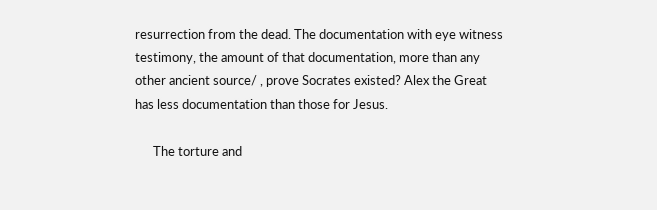resurrection from the dead. The documentation with eye witness testimony, the amount of that documentation, more than any other ancient source/ , prove Socrates existed? Alex the Great has less documentation than those for Jesus.

      The torture and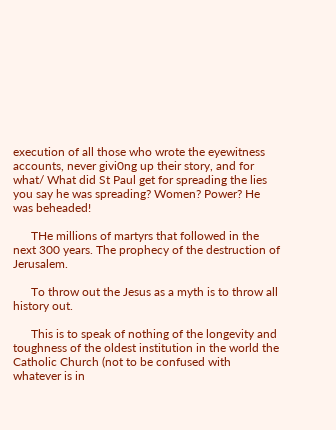execution of all those who wrote the eyewitness accounts, never givi0ng up their story, and for what/ What did St Paul get for spreading the lies you say he was spreading? Women? Power? He was beheaded!

      THe millions of martyrs that followed in the next 300 years. The prophecy of the destruction of Jerusalem.

      To throw out the Jesus as a myth is to throw all history out.

      This is to speak of nothing of the longevity and toughness of the oldest institution in the world the Catholic Church (not to be confused with whatever is in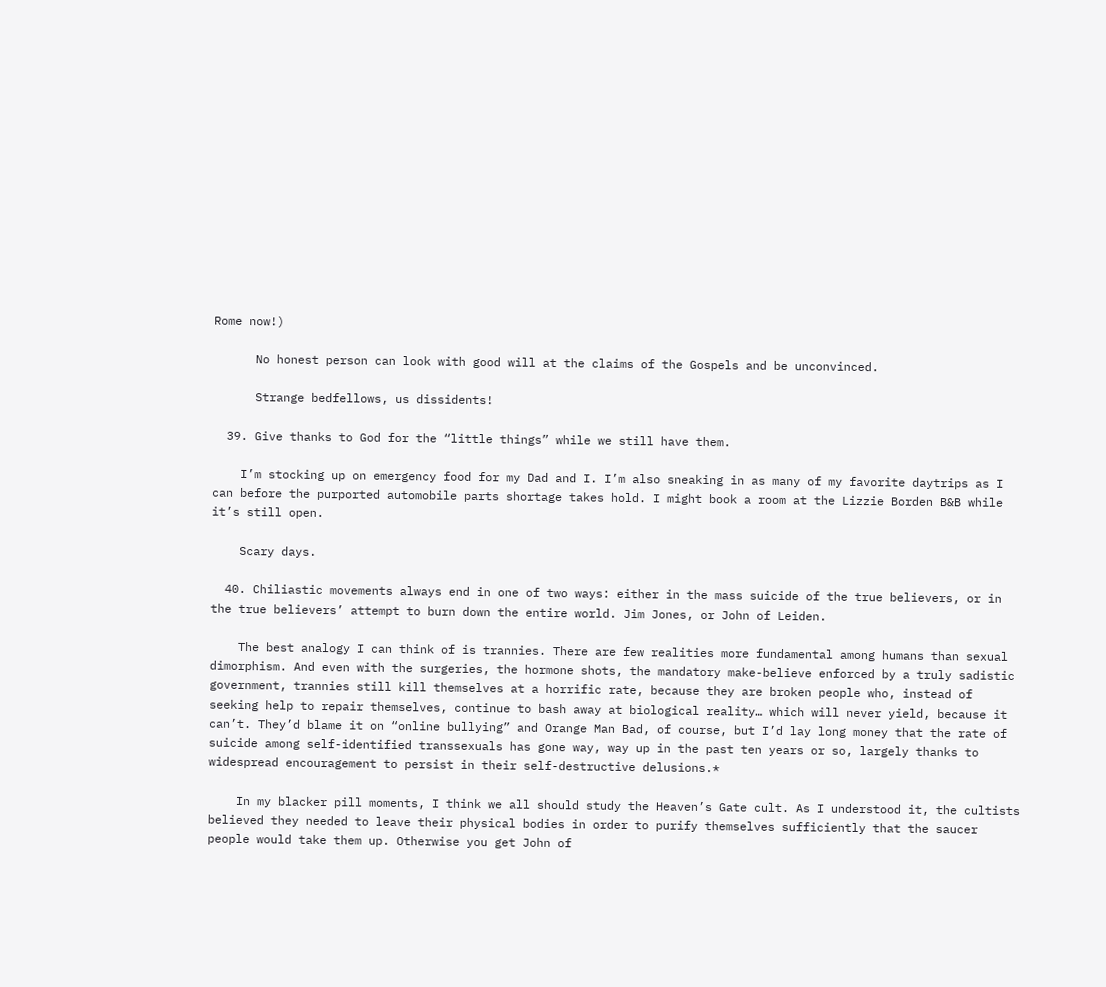Rome now!)

      No honest person can look with good will at the claims of the Gospels and be unconvinced.

      Strange bedfellows, us dissidents!

  39. Give thanks to God for the “little things” while we still have them.

    I’m stocking up on emergency food for my Dad and I. I’m also sneaking in as many of my favorite daytrips as I can before the purported automobile parts shortage takes hold. I might book a room at the Lizzie Borden B&B while it’s still open.

    Scary days.

  40. Chiliastic movements always end in one of two ways: either in the mass suicide of the true believers, or in the true believers’ attempt to burn down the entire world. Jim Jones, or John of Leiden.

    The best analogy I can think of is trannies. There are few realities more fundamental among humans than sexual dimorphism. And even with the surgeries, the hormone shots, the mandatory make-believe enforced by a truly sadistic government, trannies still kill themselves at a horrific rate, because they are broken people who, instead of seeking help to repair themselves, continue to bash away at biological reality… which will never yield, because it can’t. They’d blame it on “online bullying” and Orange Man Bad, of course, but I’d lay long money that the rate of suicide among self-identified transsexuals has gone way, way up in the past ten years or so, largely thanks to widespread encouragement to persist in their self-destructive delusions.*

    In my blacker pill moments, I think we all should study the Heaven’s Gate cult. As I understood it, the cultists believed they needed to leave their physical bodies in order to purify themselves sufficiently that the saucer people would take them up. Otherwise you get John of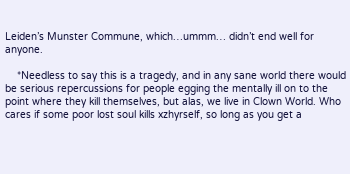Leiden’s Munster Commune, which…ummm… didn’t end well for anyone.

    *Needless to say this is a tragedy, and in any sane world there would be serious repercussions for people egging the mentally ill on to the point where they kill themselves, but alas, we live in Clown World. Who cares if some poor lost soul kills xzhyrself, so long as you get a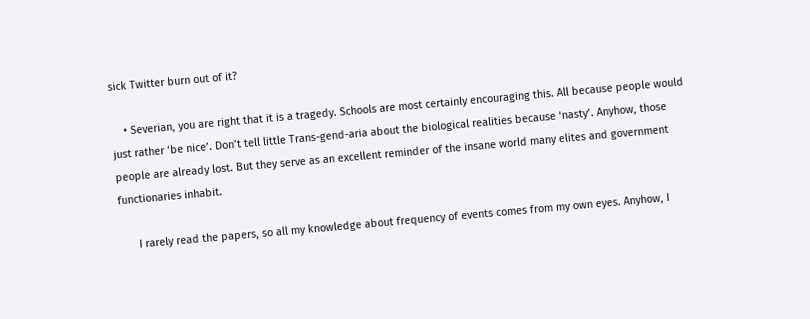sick Twitter burn out of it?

    • Severian, you are right that it is a tragedy. Schools are most certainly encouraging this. All because people would just rather ‘be nice’. Don’t tell little Trans-gend-aria about the biological realities because ‘nasty’. Anyhow, those people are already lost. But they serve as an excellent reminder of the insane world many elites and government functionaries inhabit.

      I rarely read the papers, so all my knowledge about frequency of events comes from my own eyes. Anyhow, I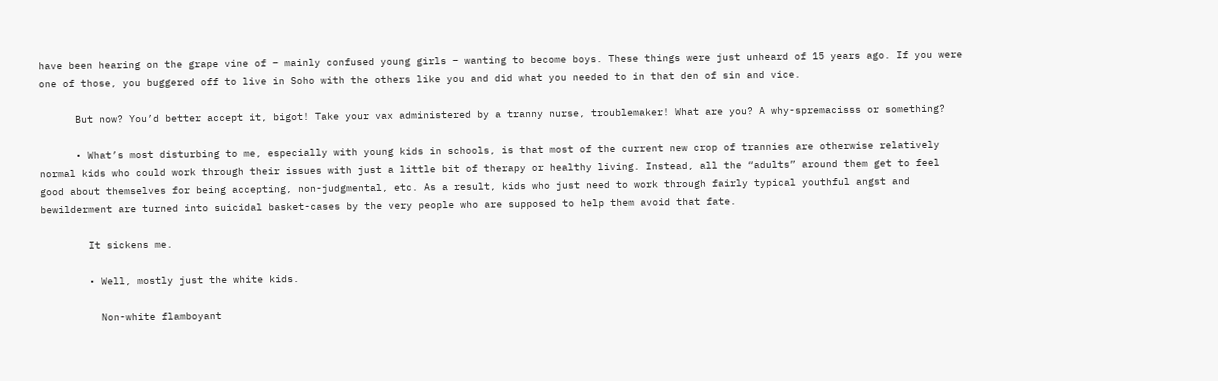have been hearing on the grape vine of – mainly confused young girls – wanting to become boys. These things were just unheard of 15 years ago. If you were one of those, you buggered off to live in Soho with the others like you and did what you needed to in that den of sin and vice.

      But now? You’d better accept it, bigot! Take your vax administered by a tranny nurse, troublemaker! What are you? A why-spremacisss or something?

      • What’s most disturbing to me, especially with young kids in schools, is that most of the current new crop of trannies are otherwise relatively normal kids who could work through their issues with just a little bit of therapy or healthy living. Instead, all the “adults” around them get to feel good about themselves for being accepting, non-judgmental, etc. As a result, kids who just need to work through fairly typical youthful angst and bewilderment are turned into suicidal basket-cases by the very people who are supposed to help them avoid that fate.

        It sickens me.

        • Well, mostly just the white kids.

          Non-white flamboyant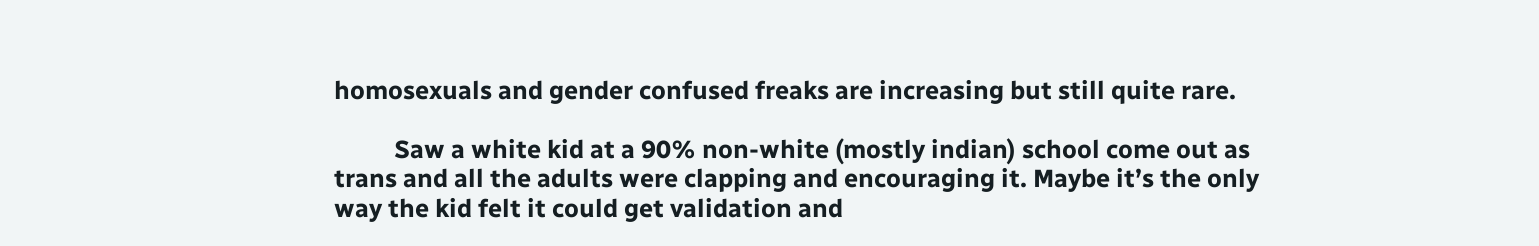homosexuals and gender confused freaks are increasing but still quite rare.

          Saw a white kid at a 90% non-white (mostly indian) school come out as trans and all the adults were clapping and encouraging it. Maybe it’s the only way the kid felt it could get validation and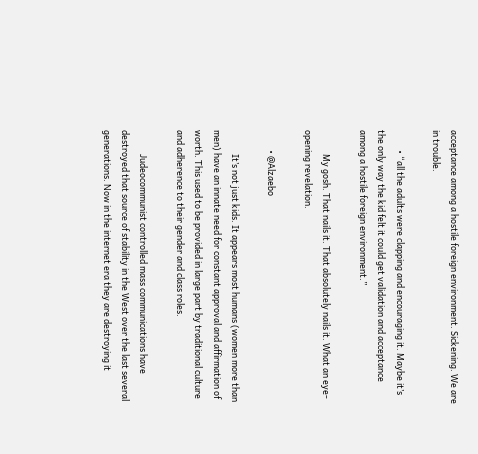acceptance among a hostile foreign environment. Sickening. We are in trouble.

          • “all the adults were clapping and encouraging it. Maybe it’s the only way the kid felt it could get validation and acceptance among a hostile foreign environment.”

            My gosh. That nails it. That absolutely nails it. What an eye-opening revelation.

          • @Alzaebo

            It’s not just kids. It appears most humans (women more than men) have an innate need for constant approval and affirmation of worth. This used to be provided in large part by traditional culture and adherence to their gender and class roles.

            Judeocommunist controlled mass communications have destroyed that source of stability in the West over the last several generations. Now in the internet era they are destroying it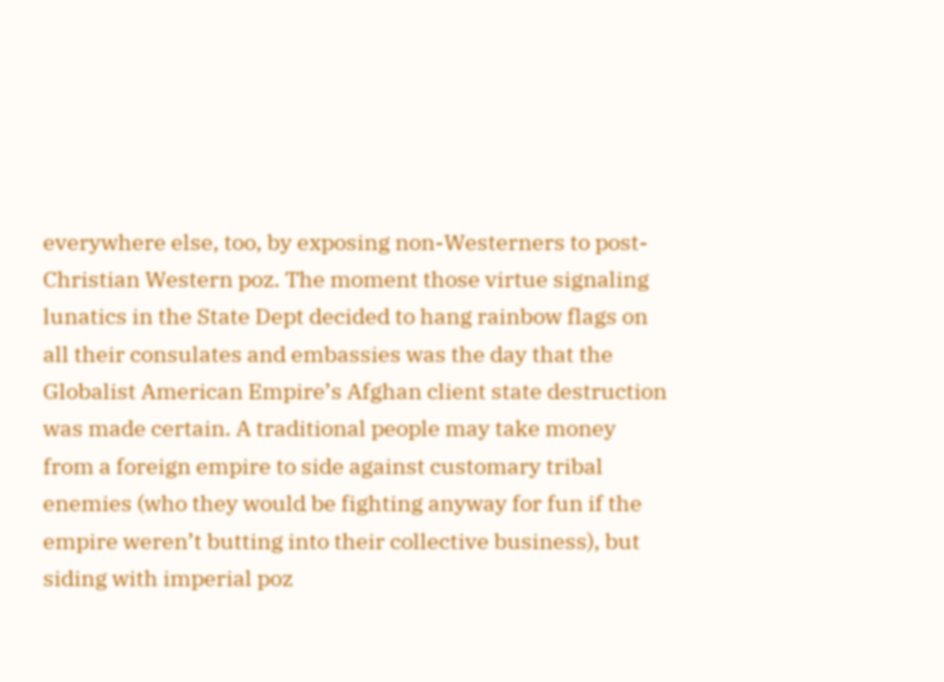everywhere else, too, by exposing non-Westerners to post-Christian Western poz. The moment those virtue signaling lunatics in the State Dept decided to hang rainbow flags on all their consulates and embassies was the day that the Globalist American Empire’s Afghan client state destruction was made certain. A traditional people may take money from a foreign empire to side against customary tribal enemies (who they would be fighting anyway for fun if the empire weren’t butting into their collective business), but siding with imperial poz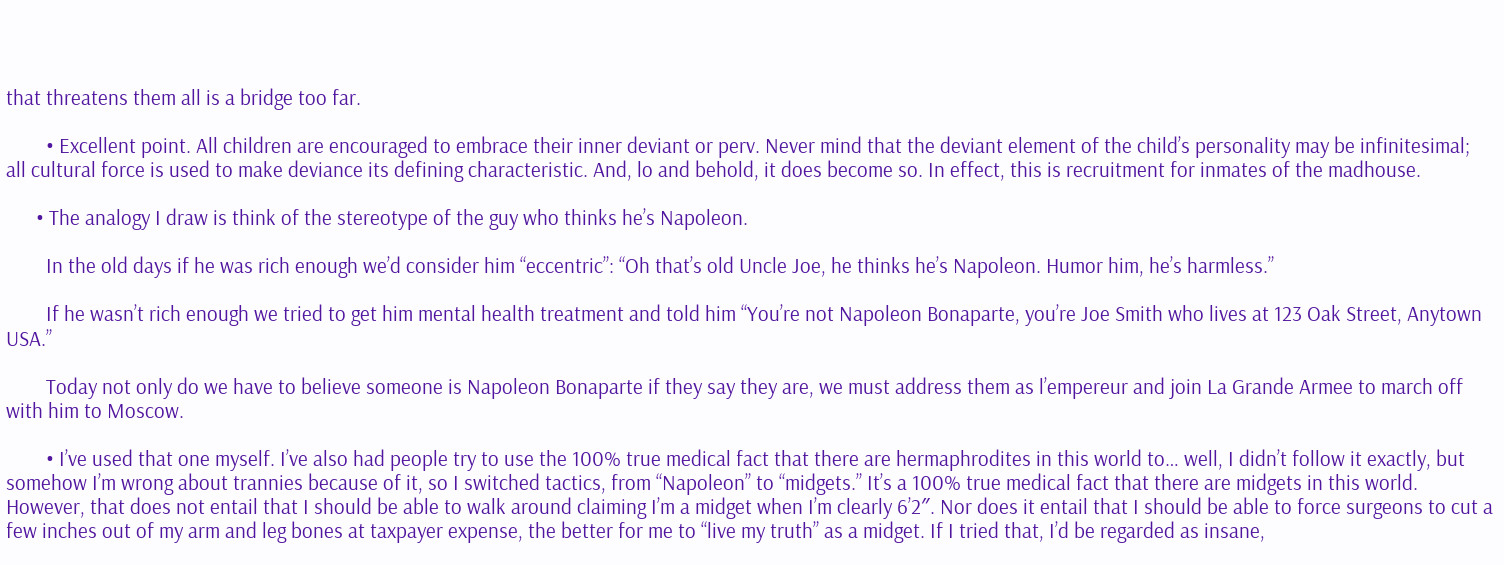that threatens them all is a bridge too far.

        • Excellent point. All children are encouraged to embrace their inner deviant or perv. Never mind that the deviant element of the child’s personality may be infinitesimal; all cultural force is used to make deviance its defining characteristic. And, lo and behold, it does become so. In effect, this is recruitment for inmates of the madhouse.

      • The analogy I draw is think of the stereotype of the guy who thinks he’s Napoleon.

        In the old days if he was rich enough we’d consider him “eccentric”: “Oh that’s old Uncle Joe, he thinks he’s Napoleon. Humor him, he’s harmless.”

        If he wasn’t rich enough we tried to get him mental health treatment and told him “You’re not Napoleon Bonaparte, you’re Joe Smith who lives at 123 Oak Street, Anytown USA.”

        Today not only do we have to believe someone is Napoleon Bonaparte if they say they are, we must address them as l’empereur and join La Grande Armee to march off with him to Moscow.

        • I’ve used that one myself. I’ve also had people try to use the 100% true medical fact that there are hermaphrodites in this world to… well, I didn’t follow it exactly, but somehow I’m wrong about trannies because of it, so I switched tactics, from “Napoleon” to “midgets.” It’s a 100% true medical fact that there are midgets in this world. However, that does not entail that I should be able to walk around claiming I’m a midget when I’m clearly 6’2″. Nor does it entail that I should be able to force surgeons to cut a few inches out of my arm and leg bones at taxpayer expense, the better for me to “live my truth” as a midget. If I tried that, I’d be regarded as insane,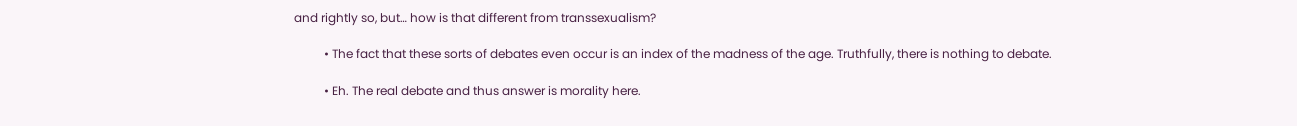and rightly so, but… how is that different from transsexualism?

          • The fact that these sorts of debates even occur is an index of the madness of the age. Truthfully, there is nothing to debate.

          • Eh. The real debate and thus answer is morality here.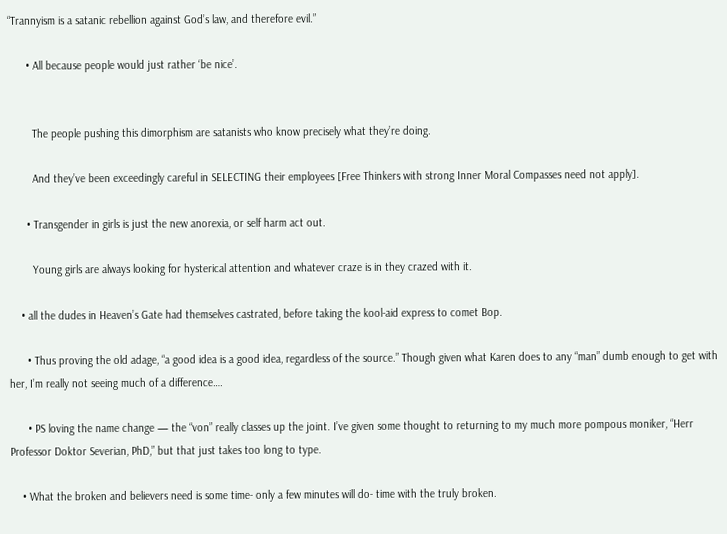“Trannyism is a satanic rebellion against God’s law, and therefore evil.”

      • All because people would just rather ‘be nice’.


        The people pushing this dimorphism are satanists who know precisely what they’re doing.

        And they’ve been exceedingly careful in SELECTING their employees [Free Thinkers with strong Inner Moral Compasses need not apply].

      • Transgender in girls is just the new anorexia, or self harm act out.

        Young girls are always looking for hysterical attention and whatever craze is in they crazed with it.

    • all the dudes in Heaven’s Gate had themselves castrated, before taking the kool-aid express to comet Bop.

      • Thus proving the old adage, “a good idea is a good idea, regardless of the source.” Though given what Karen does to any “man” dumb enough to get with her, I’m really not seeing much of a difference….

      • PS loving the name change — the “von” really classes up the joint. I’ve given some thought to returning to my much more pompous moniker, “Herr Professor Doktor Severian, PhD,” but that just takes too long to type.

    • What the broken and believers need is some time- only a few minutes will do- time with the truly broken.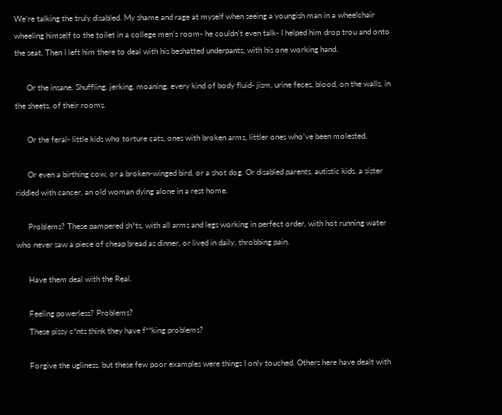We’re talking the truly disabled. My shame and rage at myself when seeing a youngish man in a wheelchair wheeling himself to the toilet in a college men’s room- he couldn’t even talk- I helped him drop trou and onto the seat. Then I left him there to deal with his beshatted underpants, with his one working hand.

      Or the insane. Shuffling, jerking, moaning, every kind of body fluid- jism, urine feces, blood, on the walls, in the sheets, of their rooms.

      Or the feral- little kids who torture cats, ones with broken arms, littler ones who’ve been molested.

      Or even a birthing cow, or a broken-winged bird, or a shot dog. Or disabled parents, autistic kids, a sister riddled with cancer, an old woman dying alone in a rest home.

      Problems? These pampered sh*ts, with all arms and legs working in perfect order, with hot running water who never saw a piece of cheap bread as dinner, or lived in daily, throbbing pain.

      Have them deal with the Real.

      Feeling powerless? Problems?
      These pissy c*nts think they have f**king problems?

      Forgive the ugliness, but these few poor examples were things I only touched. Others here have dealt with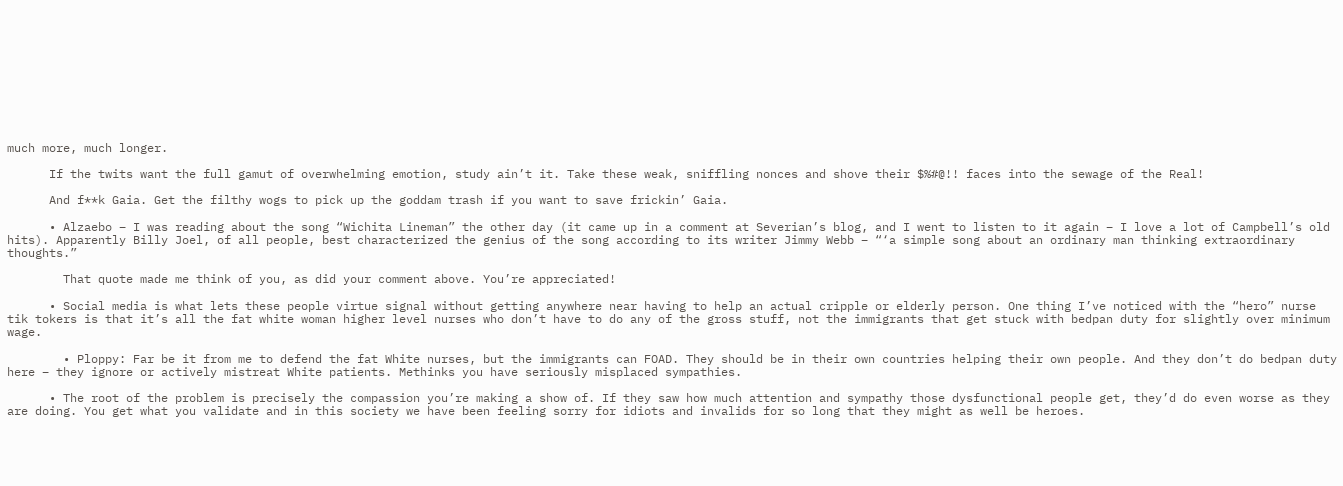much more, much longer.

      If the twits want the full gamut of overwhelming emotion, study ain’t it. Take these weak, sniffling nonces and shove their $%#@!! faces into the sewage of the Real!

      And f**k Gaia. Get the filthy wogs to pick up the goddam trash if you want to save frickin’ Gaia.

      • Alzaebo – I was reading about the song “Wichita Lineman” the other day (it came up in a comment at Severian’s blog, and I went to listen to it again – I love a lot of Campbell’s old hits). Apparently Billy Joel, of all people, best characterized the genius of the song according to its writer Jimmy Webb – “‘a simple song about an ordinary man thinking extraordinary thoughts.”

        That quote made me think of you, as did your comment above. You’re appreciated!

      • Social media is what lets these people virtue signal without getting anywhere near having to help an actual cripple or elderly person. One thing I’ve noticed with the “hero” nurse tik tokers is that it’s all the fat white woman higher level nurses who don’t have to do any of the gross stuff, not the immigrants that get stuck with bedpan duty for slightly over minimum wage.

        • Ploppy: Far be it from me to defend the fat White nurses, but the immigrants can FOAD. They should be in their own countries helping their own people. And they don’t do bedpan duty here – they ignore or actively mistreat White patients. Methinks you have seriously misplaced sympathies.

      • The root of the problem is precisely the compassion you’re making a show of. If they saw how much attention and sympathy those dysfunctional people get, they’d do even worse as they are doing. You get what you validate and in this society we have been feeling sorry for idiots and invalids for so long that they might as well be heroes.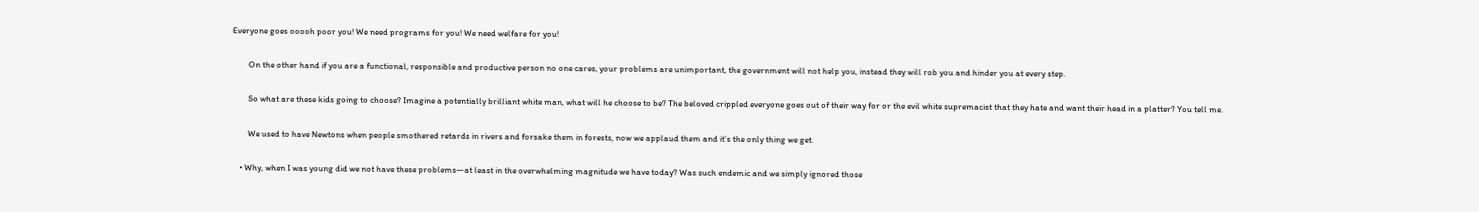Everyone goes ooooh poor you! We need programs for you! We need welfare for you!

        On the other hand if you are a functional, responsible and productive person no one cares, your problems are unimportant, the government will not help you, instead they will rob you and hinder you at every step.

        So what are these kids going to choose? Imagine a potentially brilliant white man, what will he choose to be? The beloved crippled everyone goes out of their way for or the evil white supremacist that they hate and want their head in a platter? You tell me.

        We used to have Newtons when people smothered retards in rivers and forsake them in forests, now we applaud them and it’s the only thing we get.

    • Why, when I was young did we not have these problems—at least in the overwhelming magnitude we have today? Was such endemic and we simply ignored those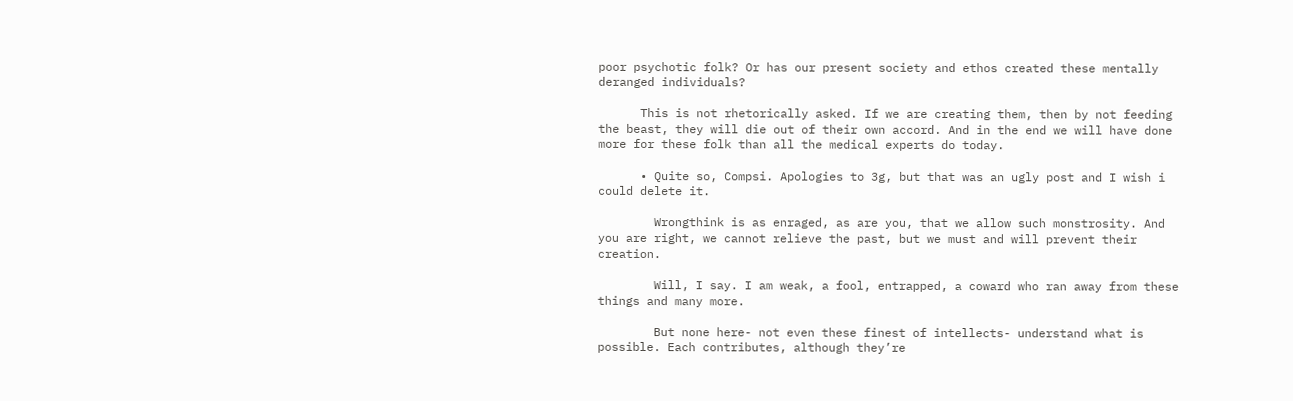poor psychotic folk? Or has our present society and ethos created these mentally deranged individuals?

      This is not rhetorically asked. If we are creating them, then by not feeding the beast, they will die out of their own accord. And in the end we will have done more for these folk than all the medical experts do today.

      • Quite so, Compsi. Apologies to 3g, but that was an ugly post and I wish i could delete it.

        Wrongthink is as enraged, as are you, that we allow such monstrosity. And you are right, we cannot relieve the past, but we must and will prevent their creation.

        Will, I say. I am weak, a fool, entrapped, a coward who ran away from these things and many more.

        But none here- not even these finest of intellects- understand what is possible. Each contributes, although they’re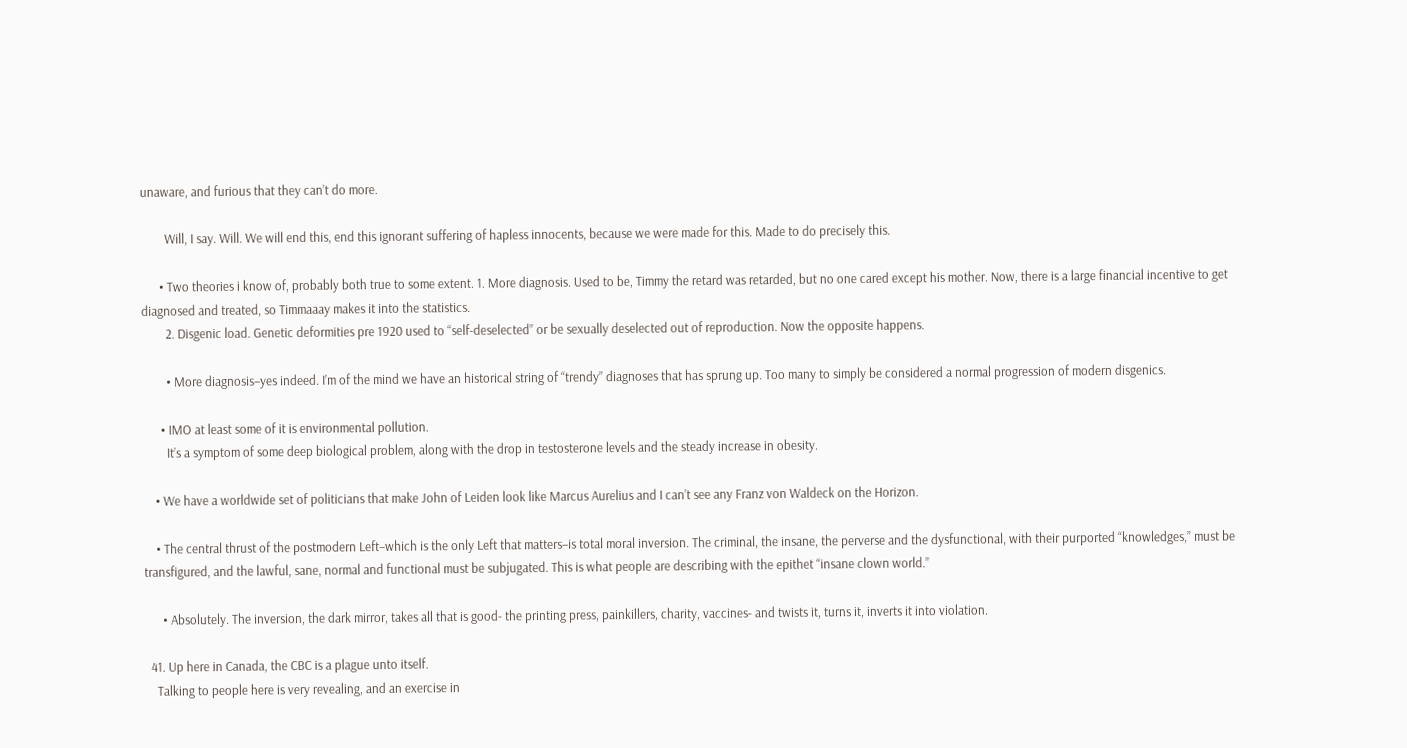unaware, and furious that they can’t do more.

        Will, I say. Will. We will end this, end this ignorant suffering of hapless innocents, because we were made for this. Made to do precisely this.

      • Two theories i know of, probably both true to some extent. 1. More diagnosis. Used to be, Timmy the retard was retarded, but no one cared except his mother. Now, there is a large financial incentive to get diagnosed and treated, so Timmaaay makes it into the statistics.
        2. Disgenic load. Genetic deformities pre 1920 used to “self-deselected” or be sexually deselected out of reproduction. Now the opposite happens.

        • More diagnosis–yes indeed. I’m of the mind we have an historical string of “trendy” diagnoses that has sprung up. Too many to simply be considered a normal progression of modern disgenics.

      • IMO at least some of it is environmental pollution.
        It’s a symptom of some deep biological problem, along with the drop in testosterone levels and the steady increase in obesity.

    • We have a worldwide set of politicians that make John of Leiden look like Marcus Aurelius and I can’t see any Franz von Waldeck on the Horizon.

    • The central thrust of the postmodern Left–which is the only Left that matters–is total moral inversion. The criminal, the insane, the perverse and the dysfunctional, with their purported “knowledges,” must be transfigured, and the lawful, sane, normal and functional must be subjugated. This is what people are describing with the epithet “insane clown world.”

      • Absolutely. The inversion, the dark mirror, takes all that is good- the printing press, painkillers, charity, vaccines- and twists it, turns it, inverts it into violation.

  41. Up here in Canada, the CBC is a plague unto itself.
    Talking to people here is very revealing, and an exercise in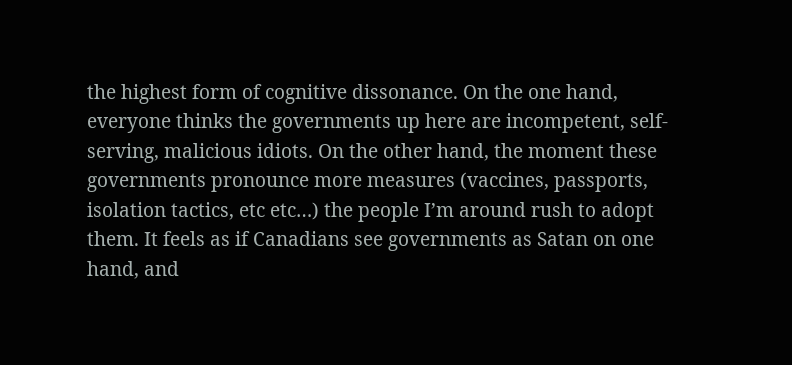the highest form of cognitive dissonance. On the one hand, everyone thinks the governments up here are incompetent, self-serving, malicious idiots. On the other hand, the moment these governments pronounce more measures (vaccines, passports, isolation tactics, etc etc…) the people I’m around rush to adopt them. It feels as if Canadians see governments as Satan on one hand, and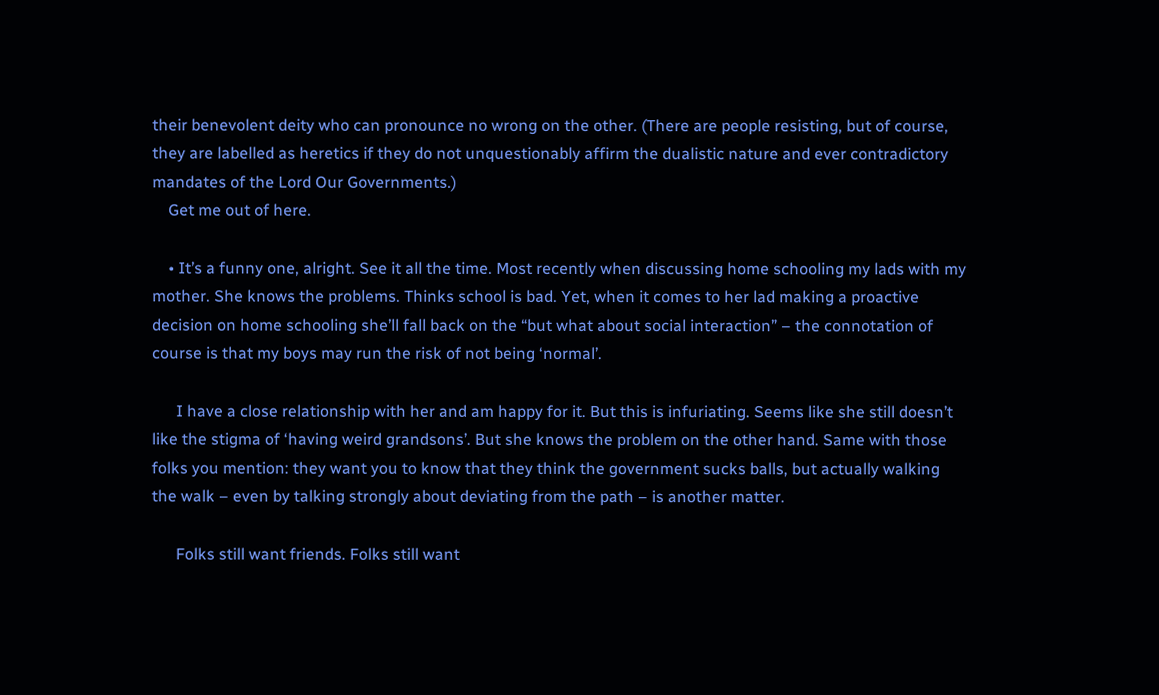their benevolent deity who can pronounce no wrong on the other. (There are people resisting, but of course, they are labelled as heretics if they do not unquestionably affirm the dualistic nature and ever contradictory mandates of the Lord Our Governments.)
    Get me out of here.

    • It’s a funny one, alright. See it all the time. Most recently when discussing home schooling my lads with my mother. She knows the problems. Thinks school is bad. Yet, when it comes to her lad making a proactive decision on home schooling she’ll fall back on the “but what about social interaction” – the connotation of course is that my boys may run the risk of not being ‘normal’.

      I have a close relationship with her and am happy for it. But this is infuriating. Seems like she still doesn’t like the stigma of ‘having weird grandsons’. But she knows the problem on the other hand. Same with those folks you mention: they want you to know that they think the government sucks balls, but actually walking the walk – even by talking strongly about deviating from the path – is another matter.

      Folks still want friends. Folks still want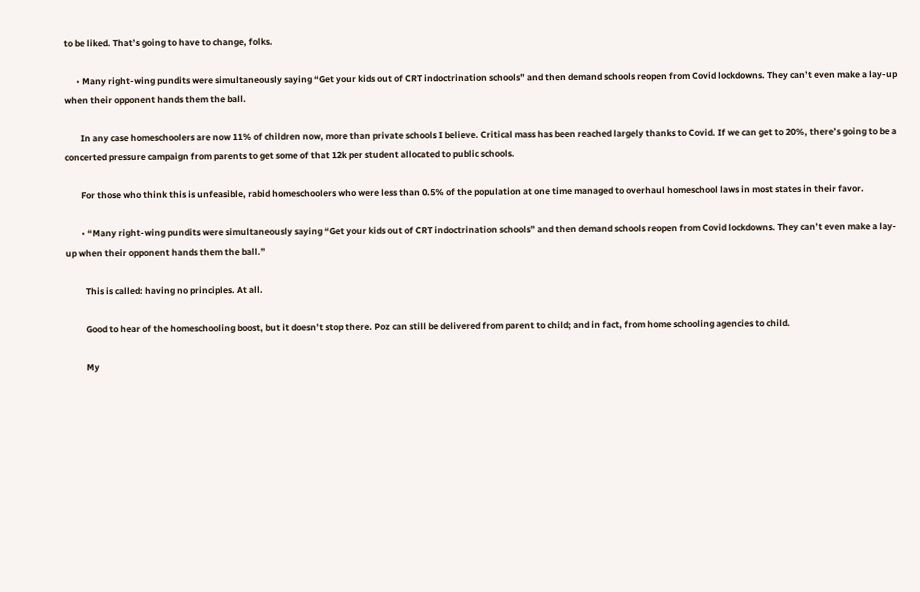to be liked. That’s going to have to change, folks.

      • Many right-wing pundits were simultaneously saying “Get your kids out of CRT indoctrination schools” and then demand schools reopen from Covid lockdowns. They can’t even make a lay-up when their opponent hands them the ball.

        In any case homeschoolers are now 11% of children now, more than private schools I believe. Critical mass has been reached largely thanks to Covid. If we can get to 20%, there’s going to be a concerted pressure campaign from parents to get some of that 12k per student allocated to public schools.

        For those who think this is unfeasible, rabid homeschoolers who were less than 0.5% of the population at one time managed to overhaul homeschool laws in most states in their favor.

        • “Many right-wing pundits were simultaneously saying “Get your kids out of CRT indoctrination schools” and then demand schools reopen from Covid lockdowns. They can’t even make a lay-up when their opponent hands them the ball.”

          This is called: having no principles. At all.

          Good to hear of the homeschooling boost, but it doesn’t stop there. Poz can still be delivered from parent to child; and in fact, from home schooling agencies to child.

          My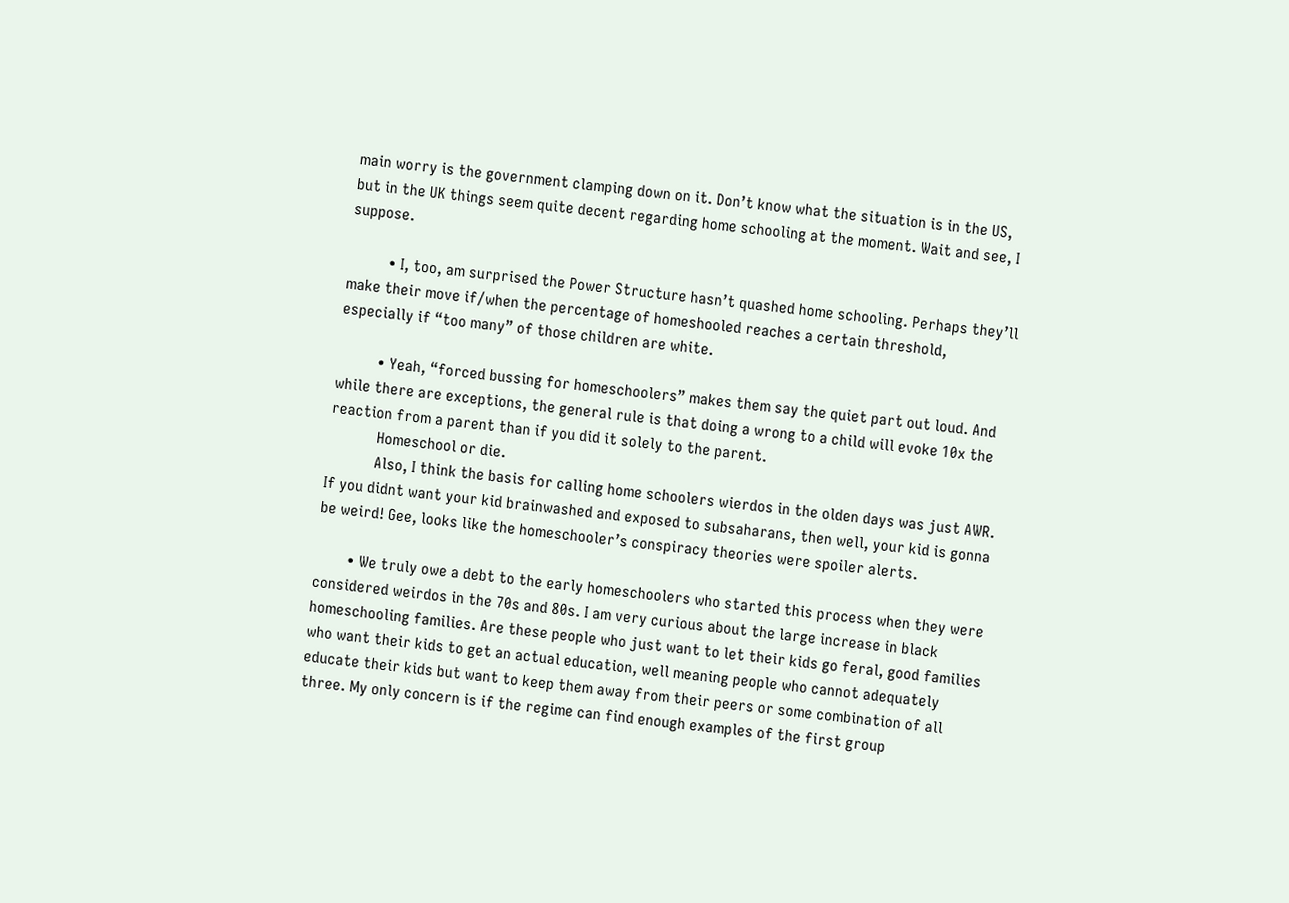main worry is the government clamping down on it. Don’t know what the situation is in the US, but in the UK things seem quite decent regarding home schooling at the moment. Wait and see, I suppose.

          • I, too, am surprised the Power Structure hasn’t quashed home schooling. Perhaps they’ll make their move if/when the percentage of homeshooled reaches a certain threshold, especially if “too many” of those children are white.

          • Yeah, “forced bussing for homeschoolers” makes them say the quiet part out loud. And while there are exceptions, the general rule is that doing a wrong to a child will evoke 10x the reaction from a parent than if you did it solely to the parent.
            Homeschool or die.
            Also, I think the basis for calling home schoolers wierdos in the olden days was just AWR. If you didnt want your kid brainwashed and exposed to subsaharans, then well, your kid is gonna be weird! Gee, looks like the homeschooler’s conspiracy theories were spoiler alerts.

        • We truly owe a debt to the early homeschoolers who started this process when they were considered weirdos in the 70s and 80s. I am very curious about the large increase in black homeschooling families. Are these people who just want to let their kids go feral, good families who want their kids to get an actual education, well meaning people who cannot adequately educate their kids but want to keep them away from their peers or some combination of all three. My only concern is if the regime can find enough examples of the first group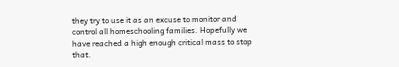they try to use it as an excuse to monitor and control all homeschooling families. Hopefully we have reached a high enough critical mass to stop that.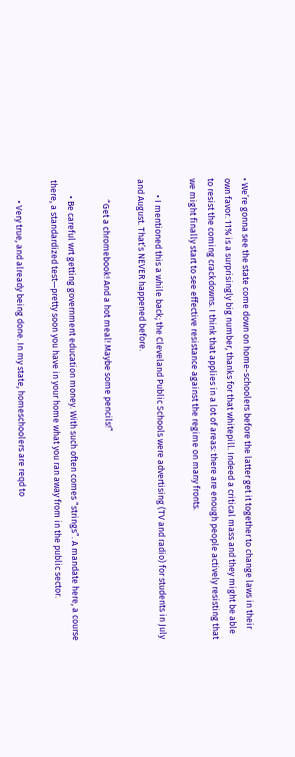• We’re gonna see the state come down on home-schoolers before the latter get it together to change laws in their own favor. 11% is a surprisingly big number, thanks for that whitepill. Indeed a critical mass and they might be able to resist the coming crackdowns. I think that applies in a lot of areas: there are enough people actively resisting that we might finally start to see effective resistance against the regime on many fronts.

        • I mentioned this a while back; the Cleveland Public Schools were advertising (TV and radio) for students in July and August. That’s NEVER happened before.

          “Get a chromebook! And a hot meal! Maybe some pencils!”

        • Be careful wrt getting government education money. With such often comes “strings”. A mandate here, a course there, a standardized test—pretty soon you have in your home what you ran away from in the public sector.

          • Very true, and already being done. In my state, homeschoolers are reqd to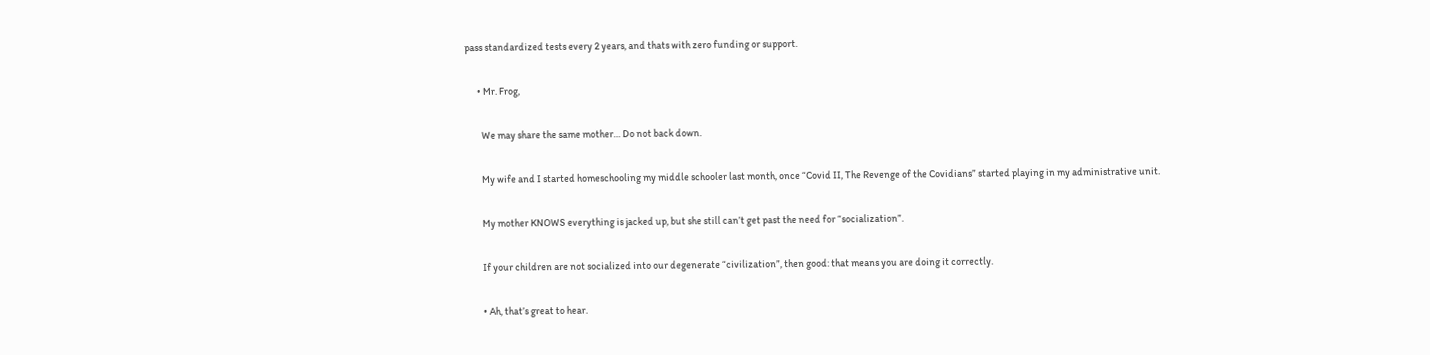pass standardized tests every 2 years, and thats with zero funding or support.

      • Mr. Frog,

        We may share the same mother… Do not back down.

        My wife and I started homeschooling my middle schooler last month, once “Covid II, The Revenge of the Covidians” started playing in my administrative unit.

        My mother KNOWS everything is jacked up, but she still can’t get past the need for “socialization”.

        If your children are not socialized into our degenerate “civilization”, then good: that means you are doing it correctly.

        • Ah, that’s great to hear.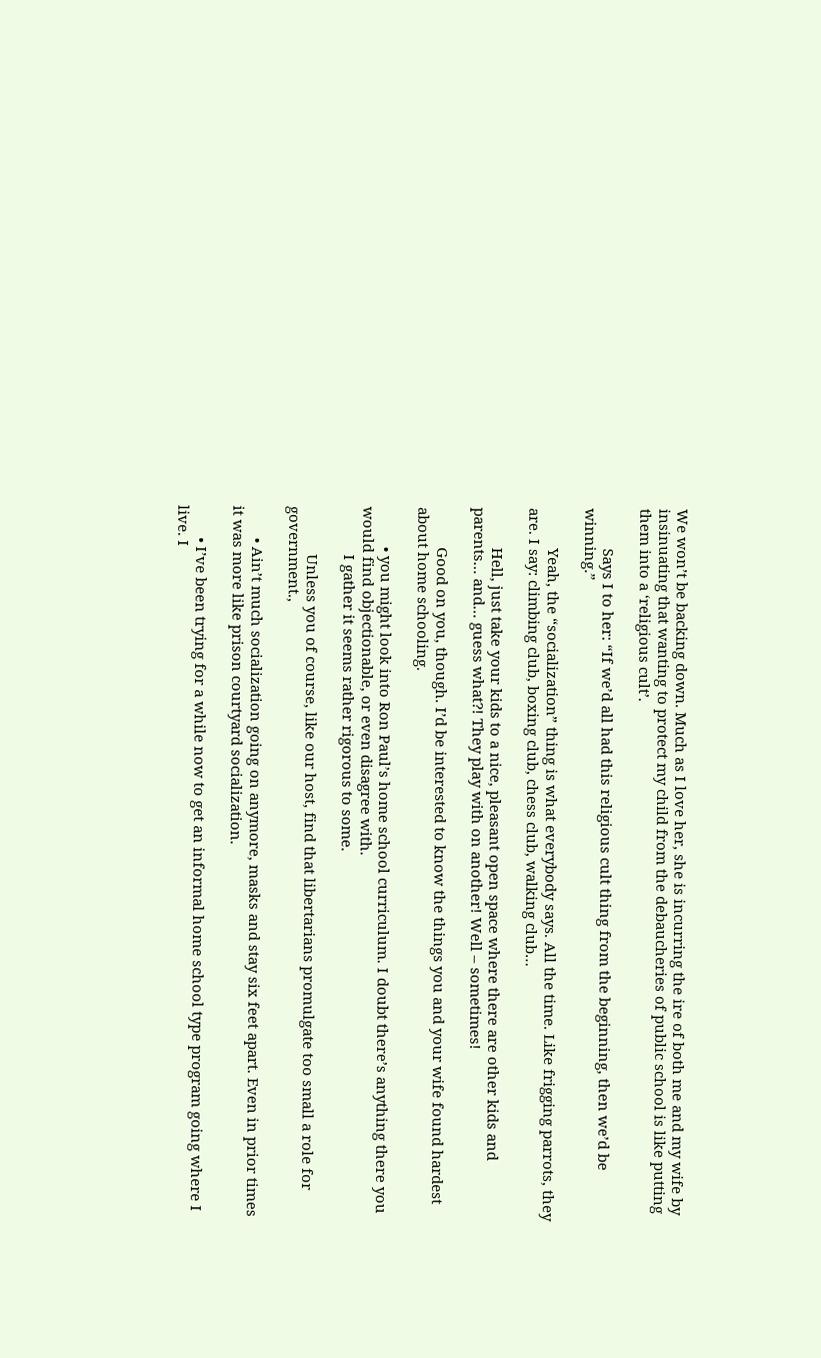We won’t be backing down. Much as I love her, she is incurring the ire of both me and my wife by insinuating that wanting to protect my child from the debaucheries of public school is like putting them into a ‘religious cult’.

          Says I to her: “If we’d all had this religious cult thing from the beginning, then we’d be winning.”

          Yeah, the “socialization” thing is what everybody says. All the time. Like frigging parrots, they are. I say: climbing club, boxing club, chess club, walking club…

          Hell, just take your kids to a nice, pleasant open space where there are other kids and parents… and… guess what?! They play with on another! Well – sometimes!

          Good on you, though. I’d be interested to know the things you and your wife found hardest about home schooling.

          • you might look into Ron Paul’s home school curriculum. I doubt there’s anything there you would find objectionable, or even disagree with.
            I gather it seems rather rigorous to some.

            Unless you of course, like our host, find that libertarians promulgate too small a role for government.,

        • Ain’t much socialization going on anymore, masks and stay six feet apart. Even in prior times it was more like prison courtyard socialization.

        • I’ve been trying for a while now to get an informal home school type program going where I live. I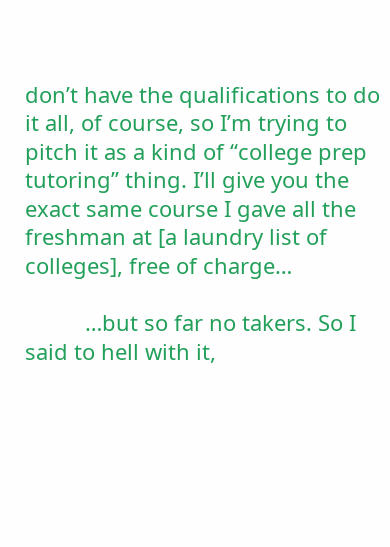don’t have the qualifications to do it all, of course, so I’m trying to pitch it as a kind of “college prep tutoring” thing. I’ll give you the exact same course I gave all the freshman at [a laundry list of colleges], free of charge…

          …but so far no takers. So I said to hell with it,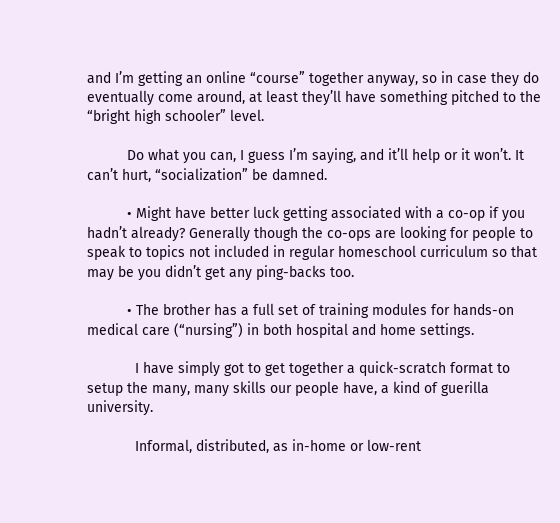and I’m getting an online “course” together anyway, so in case they do eventually come around, at least they’ll have something pitched to the “bright high schooler” level.

          Do what you can, I guess I’m saying, and it’ll help or it won’t. It can’t hurt, “socialization” be damned.

          • Might have better luck getting associated with a co-op if you hadn’t already? Generally though the co-ops are looking for people to speak to topics not included in regular homeschool curriculum so that may be you didn’t get any ping-backs too.

          • The brother has a full set of training modules for hands-on medical care (“nursing”) in both hospital and home settings.

            I have simply got to get together a quick-scratch format to setup the many, many skills our people have, a kind of guerilla university.

            Informal, distributed, as in-home or low-rent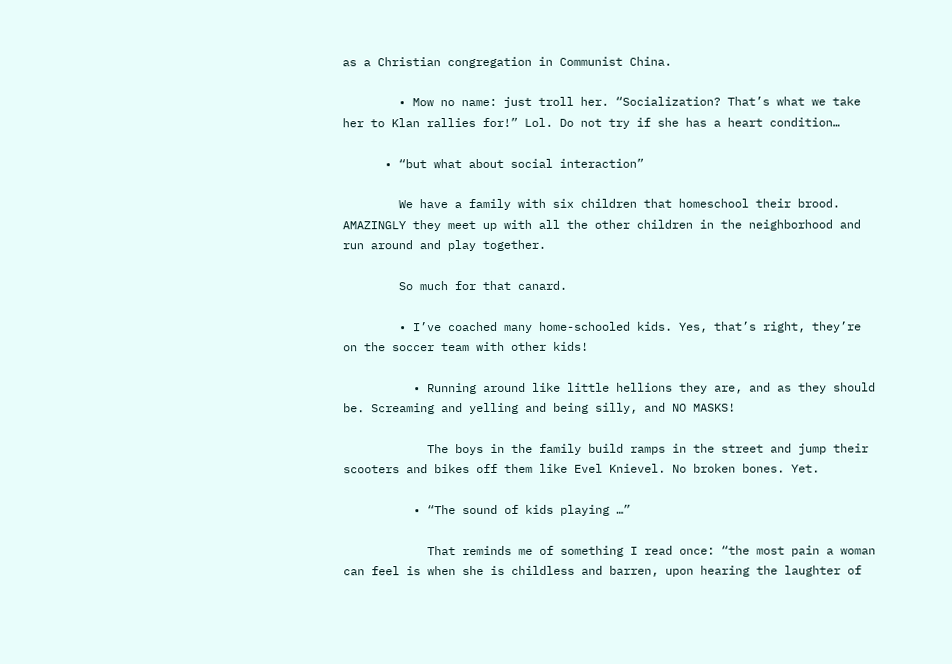as a Christian congregation in Communist China.

        • Mow no name: just troll her. “Socialization? That’s what we take her to Klan rallies for!” Lol. Do not try if she has a heart condition…

      • “but what about social interaction”

        We have a family with six children that homeschool their brood. AMAZINGLY they meet up with all the other children in the neighborhood and run around and play together.

        So much for that canard.

        • I’ve coached many home-schooled kids. Yes, that’s right, they’re on the soccer team with other kids!

          • Running around like little hellions they are, and as they should be. Screaming and yelling and being silly, and NO MASKS!

            The boys in the family build ramps in the street and jump their scooters and bikes off them like Evel Knievel. No broken bones. Yet.

          • “The sound of kids playing …”

            That reminds me of something I read once: “the most pain a woman can feel is when she is childless and barren, upon hearing the laughter of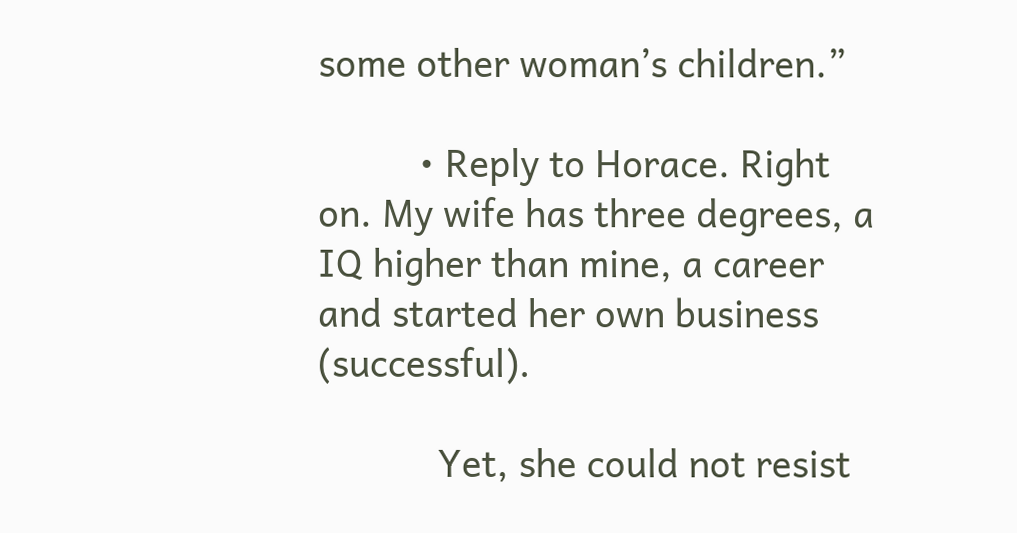some other woman’s children.”

          • Reply to Horace. Right on. My wife has three degrees, a IQ higher than mine, a career and started her own business (successful).

            Yet, she could not resist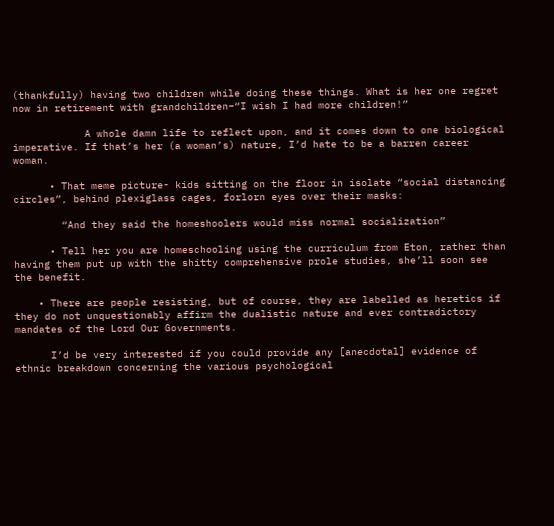(thankfully) having two children while doing these things. What is her one regret now in retirement with grandchildren–“I wish I had more children!”

            A whole damn life to reflect upon, and it comes down to one biological imperative. If that’s her (a woman’s) nature, I’d hate to be a barren career woman.

      • That meme picture- kids sitting on the floor in isolate “social distancing circles”, behind plexiglass cages, forlorn eyes over their masks:

        “And they said the homeshoolers would miss normal socialization”

      • Tell her you are homeschooling using the curriculum from Eton, rather than having them put up with the shitty comprehensive prole studies, she’ll soon see the benefit.

    • There are people resisting, but of course, they are labelled as heretics if they do not unquestionably affirm the dualistic nature and ever contradictory mandates of the Lord Our Governments.

      I’d be very interested if you could provide any [anecdotal] evidence of ethnic breakdown concerning the various psychological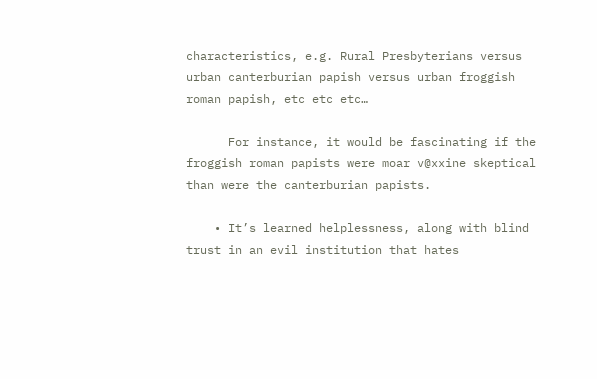characteristics, e.g. Rural Presbyterians versus urban canterburian papish versus urban froggish roman papish, etc etc etc…

      For instance, it would be fascinating if the froggish roman papists were moar v@xxine skeptical than were the canterburian papists.

    • It’s learned helplessness, along with blind trust in an evil institution that hates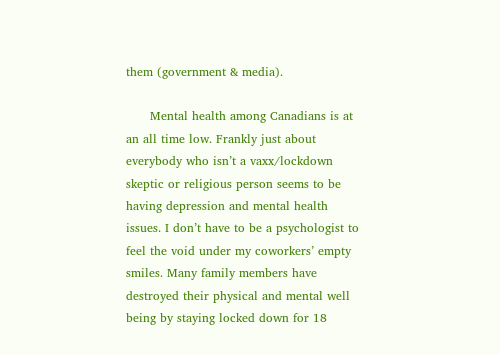them (government & media).

      Mental health among Canadians is at an all time low. Frankly just about everybody who isn’t a vaxx/lockdown skeptic or religious person seems to be having depression and mental health issues. I don’t have to be a psychologist to feel the void under my coworkers’ empty smiles. Many family members have destroyed their physical and mental well being by staying locked down for 18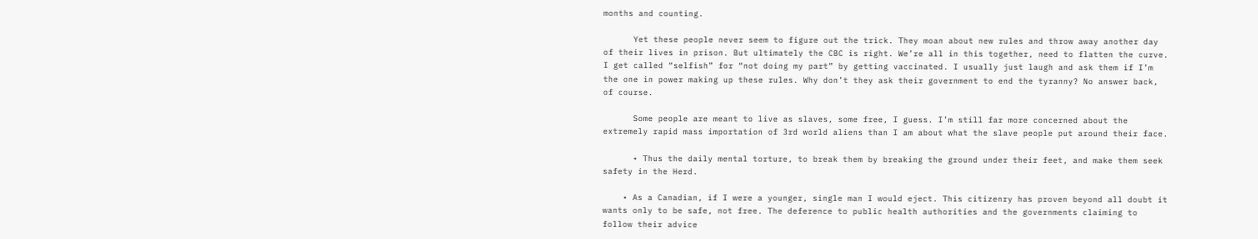months and counting.

      Yet these people never seem to figure out the trick. They moan about new rules and throw away another day of their lives in prison. But ultimately the CBC is right. We’re all in this together, need to flatten the curve. I get called “selfish” for “not doing my part” by getting vaccinated. I usually just laugh and ask them if I’m the one in power making up these rules. Why don’t they ask their government to end the tyranny? No answer back, of course.

      Some people are meant to live as slaves, some free, I guess. I’m still far more concerned about the extremely rapid mass importation of 3rd world aliens than I am about what the slave people put around their face.

      • Thus the daily mental torture, to break them by breaking the ground under their feet, and make them seek safety in the Herd.

    • As a Canadian, if I were a younger, single man I would eject. This citizenry has proven beyond all doubt it wants only to be safe, not free. The deference to public health authorities and the governments claiming to follow their advice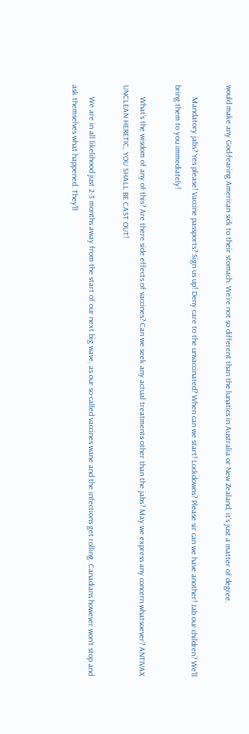would make any God-fearing American sick to their stomach. We’re not so different than the lunatics in Australia or New Zealand, it’s just a matter of degree.

      Mandatory jabs? Yes please! Vaccine passports? Sign us up! Deny care to the unvaccinated? When can we start! Lockdowns? Please sir can we have another! Jab our children? We’ll bring them to you immediately!

      What’s the wisdom of any of this? Are there side effects of vaccines? Can we seek any actual treatments other than the jabs? May we express any concern whatsoever? ANTIVAX UNCLEAN HERETIC, YOU SHALL BE CAST OUT!

      We are in all likelihood just 2-3 months away from the start of our next big wave, as our so-called vaccines wane and the infections get rolling. Canadians however won’t stop and ask themselves what happened. They’ll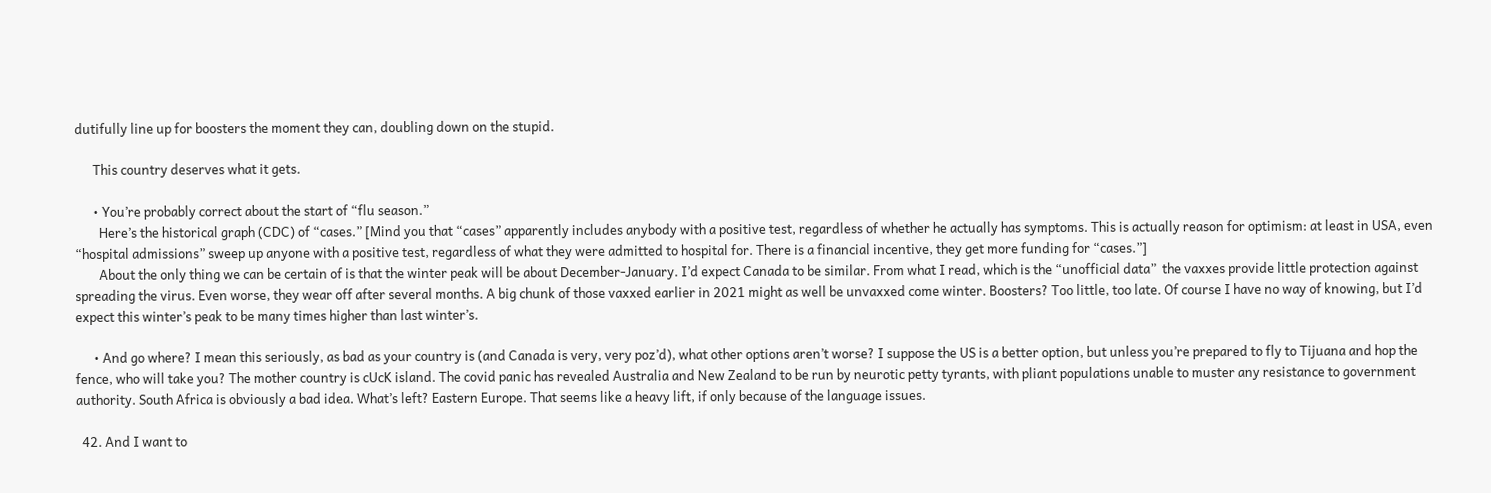dutifully line up for boosters the moment they can, doubling down on the stupid.

      This country deserves what it gets.

      • You’re probably correct about the start of “flu season.”
        Here’s the historical graph (CDC) of “cases.” [Mind you that “cases” apparently includes anybody with a positive test, regardless of whether he actually has symptoms. This is actually reason for optimism: at least in USA, even “hospital admissions” sweep up anyone with a positive test, regardless of what they were admitted to hospital for. There is a financial incentive, they get more funding for “cases.”]
        About the only thing we can be certain of is that the winter peak will be about December-January. I’d expect Canada to be similar. From what I read, which is the “unofficial data”  the vaxxes provide little protection against spreading the virus. Even worse, they wear off after several months. A big chunk of those vaxxed earlier in 2021 might as well be unvaxxed come winter. Boosters? Too little, too late. Of course I have no way of knowing, but I’d expect this winter’s peak to be many times higher than last winter’s.

      • And go where? I mean this seriously, as bad as your country is (and Canada is very, very poz’d), what other options aren’t worse? I suppose the US is a better option, but unless you’re prepared to fly to Tijuana and hop the fence, who will take you? The mother country is cUcK island. The covid panic has revealed Australia and New Zealand to be run by neurotic petty tyrants, with pliant populations unable to muster any resistance to government authority. South Africa is obviously a bad idea. What’s left? Eastern Europe. That seems like a heavy lift, if only because of the language issues.

  42. And I want to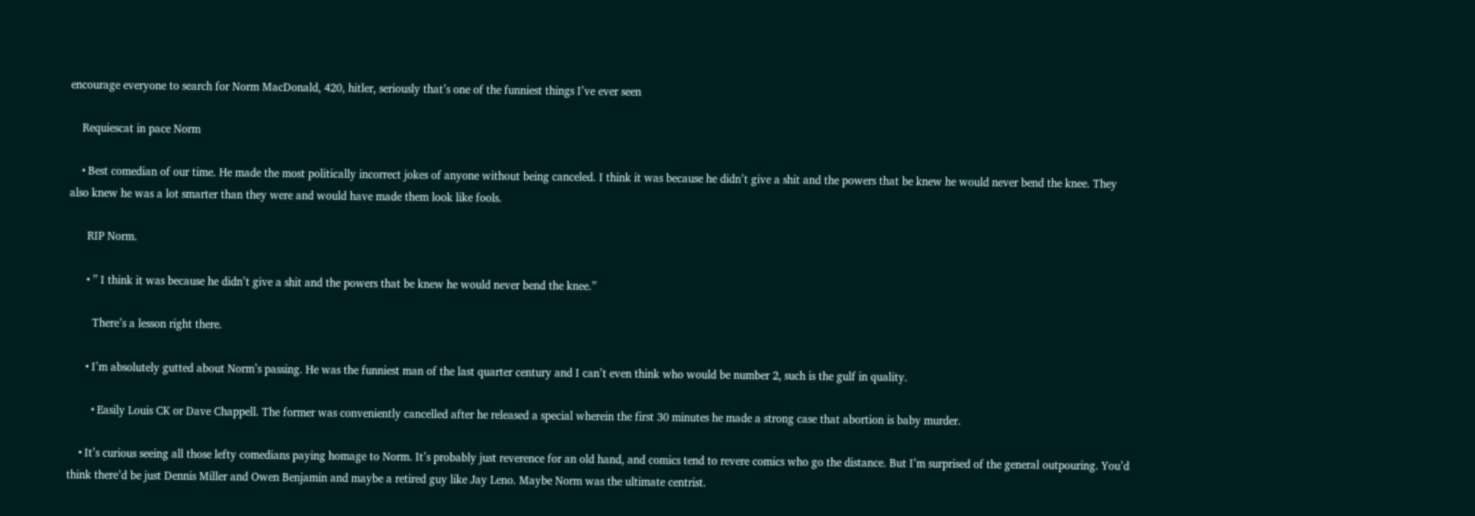encourage everyone to search for Norm MacDonald, 420, hitler, seriously that’s one of the funniest things I’ve ever seen

    Requiescat in pace Norm

    • Best comedian of our time. He made the most politically incorrect jokes of anyone without being canceled. I think it was because he didn’t give a shit and the powers that be knew he would never bend the knee. They also knew he was a lot smarter than they were and would have made them look like fools.

      RIP Norm.

      • ” I think it was because he didn’t give a shit and the powers that be knew he would never bend the knee.”

        There’s a lesson right there.

      • I’m absolutely gutted about Norm’s passing. He was the funniest man of the last quarter century and I can’t even think who would be number 2, such is the gulf in quality.

        • Easily Louis CK or Dave Chappell. The former was conveniently cancelled after he released a special wherein the first 30 minutes he made a strong case that abortion is baby murder.

    • It’s curious seeing all those lefty comedians paying homage to Norm. It’s probably just reverence for an old hand, and comics tend to revere comics who go the distance. But I’m surprised of the general outpouring. You’d think there’d be just Dennis Miller and Owen Benjamin and maybe a retired guy like Jay Leno. Maybe Norm was the ultimate centrist.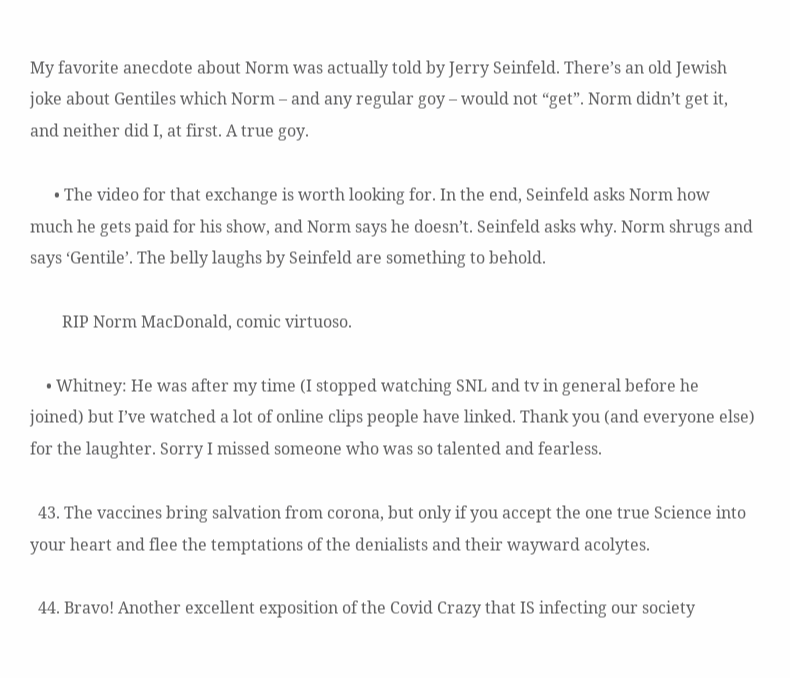My favorite anecdote about Norm was actually told by Jerry Seinfeld. There’s an old Jewish joke about Gentiles which Norm – and any regular goy – would not “get”. Norm didn’t get it, and neither did I, at first. A true goy.

      • The video for that exchange is worth looking for. In the end, Seinfeld asks Norm how much he gets paid for his show, and Norm says he doesn’t. Seinfeld asks why. Norm shrugs and says ‘Gentile’. The belly laughs by Seinfeld are something to behold.

        RIP Norm MacDonald, comic virtuoso.

    • Whitney: He was after my time (I stopped watching SNL and tv in general before he joined) but I’ve watched a lot of online clips people have linked. Thank you (and everyone else) for the laughter. Sorry I missed someone who was so talented and fearless.

  43. The vaccines bring salvation from corona, but only if you accept the one true Science into your heart and flee the temptations of the denialists and their wayward acolytes.

  44. Bravo! Another excellent exposition of the Covid Crazy that IS infecting our society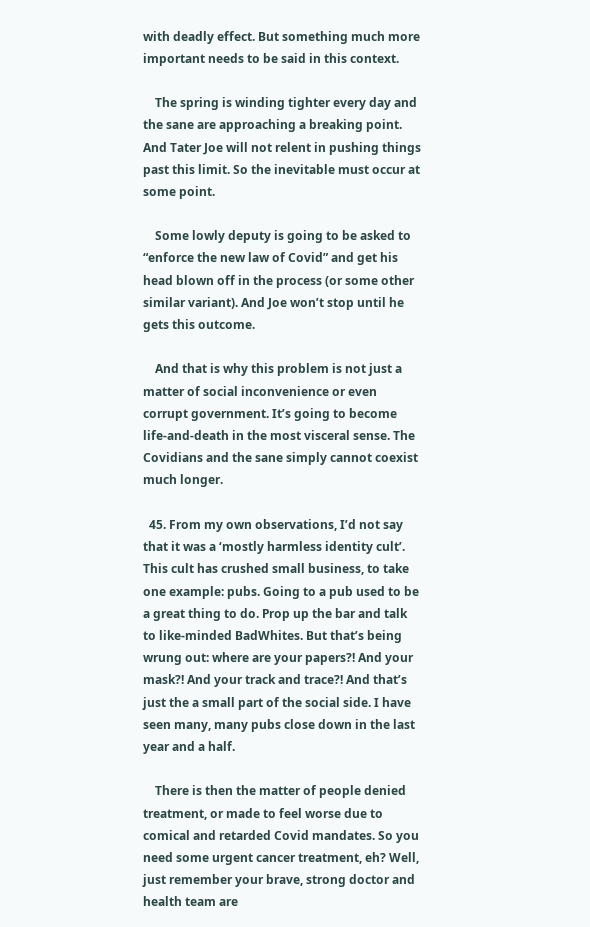with deadly effect. But something much more important needs to be said in this context.

    The spring is winding tighter every day and the sane are approaching a breaking point. And Tater Joe will not relent in pushing things past this limit. So the inevitable must occur at some point.

    Some lowly deputy is going to be asked to “enforce the new law of Covid” and get his head blown off in the process (or some other similar variant). And Joe won’t stop until he gets this outcome.

    And that is why this problem is not just a matter of social inconvenience or even corrupt government. It’s going to become life-and-death in the most visceral sense. The Covidians and the sane simply cannot coexist much longer.

  45. From my own observations, I’d not say that it was a ‘mostly harmless identity cult’. This cult has crushed small business, to take one example: pubs. Going to a pub used to be a great thing to do. Prop up the bar and talk to like-minded BadWhites. But that’s being wrung out: where are your papers?! And your mask?! And your track and trace?! And that’s just the a small part of the social side. I have seen many, many pubs close down in the last year and a half.

    There is then the matter of people denied treatment, or made to feel worse due to comical and retarded Covid mandates. So you need some urgent cancer treatment, eh? Well, just remember your brave, strong doctor and health team are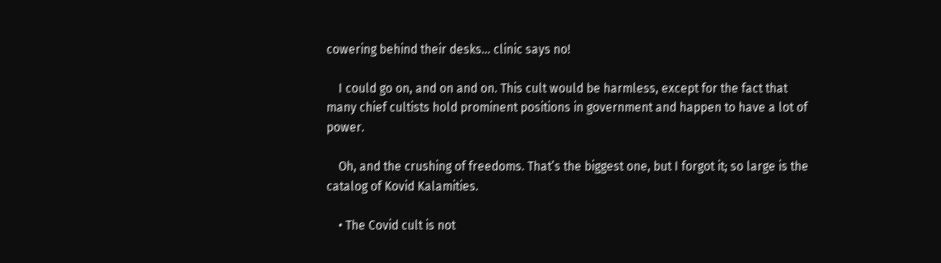cowering behind their desks… clinic says no!

    I could go on, and on and on. This cult would be harmless, except for the fact that many chief cultists hold prominent positions in government and happen to have a lot of power.

    Oh, and the crushing of freedoms. That’s the biggest one, but I forgot it; so large is the catalog of Kovid Kalamities.

    • The Covid cult is not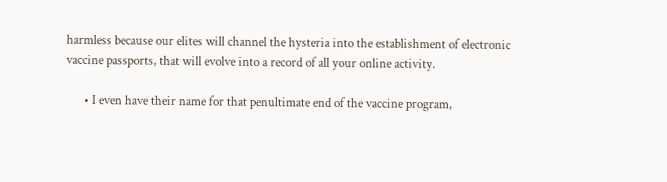harmless because our elites will channel the hysteria into the establishment of electronic vaccine passports, that will evolve into a record of all your online activity.

      • I even have their name for that penultimate end of the vaccine program,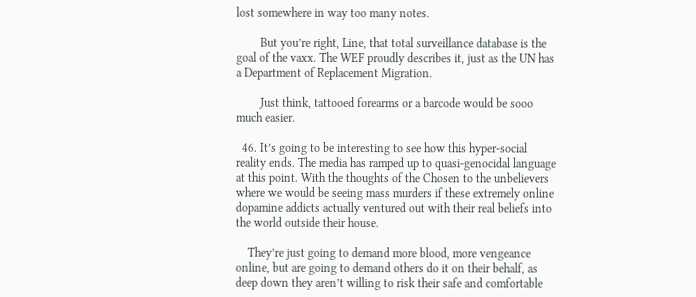lost somewhere in way too many notes.

        But you’re right, Line, that total surveillance database is the goal of the vaxx. The WEF proudly describes it, just as the UN has a Department of Replacement Migration.

        Just think, tattooed forearms or a barcode would be sooo much easier.

  46. It’s going to be interesting to see how this hyper-social reality ends. The media has ramped up to quasi-genocidal language at this point. With the thoughts of the Chosen to the unbelievers where we would be seeing mass murders if these extremely online dopamine addicts actually ventured out with their real beliefs into the world outside their house.

    They’re just going to demand more blood, more vengeance online, but are going to demand others do it on their behalf, as deep down they aren’t willing to risk their safe and comfortable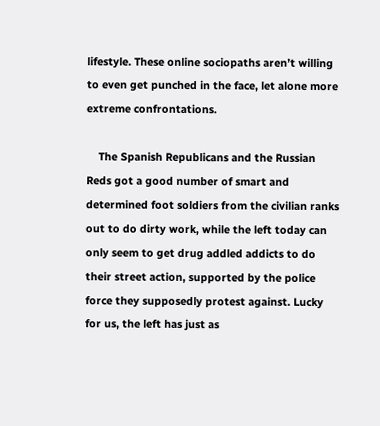lifestyle. These online sociopaths aren’t willing to even get punched in the face, let alone more extreme confrontations.

    The Spanish Republicans and the Russian Reds got a good number of smart and determined foot soldiers from the civilian ranks out to do dirty work, while the left today can only seem to get drug addled addicts to do their street action, supported by the police force they supposedly protest against. Lucky for us, the left has just as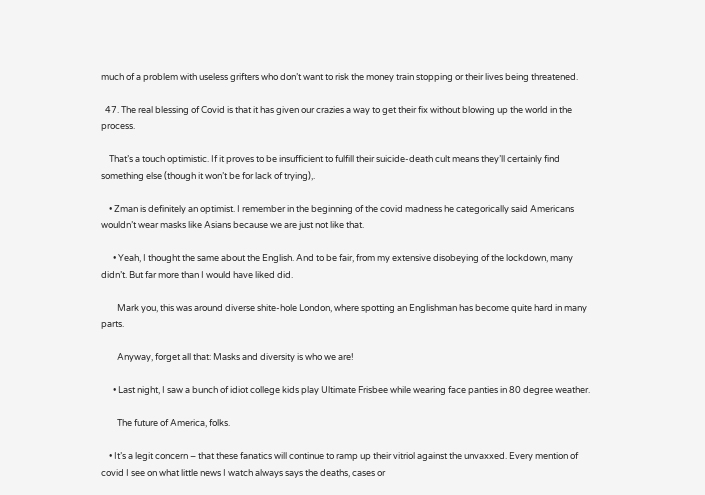much of a problem with useless grifters who don’t want to risk the money train stopping or their lives being threatened.

  47. The real blessing of Covid is that it has given our crazies a way to get their fix without blowing up the world in the process.

    That’s a touch optimistic. If it proves to be insufficient to fulfill their suicide-death cult means they’ll certainly find something else (though it won’t be for lack of trying),.

    • Zman is definitely an optimist. I remember in the beginning of the covid madness he categorically said Americans wouldn’t wear masks like Asians because we are just not like that.

      • Yeah, I thought the same about the English. And to be fair, from my extensive disobeying of the lockdown, many didn’t. But far more than I would have liked did.

        Mark you, this was around diverse shite-hole London, where spotting an Englishman has become quite hard in many parts.

        Anyway, forget all that: Masks and diversity is who we are!

      • Last night, I saw a bunch of idiot college kids play Ultimate Frisbee while wearing face panties in 80 degree weather.

        The future of America, folks.

    • It’s a legit concern – that these fanatics will continue to ramp up their vitriol against the unvaxxed. Every mention of covid I see on what little news I watch always says the deaths, cases or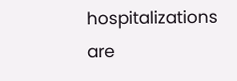hospitalizations are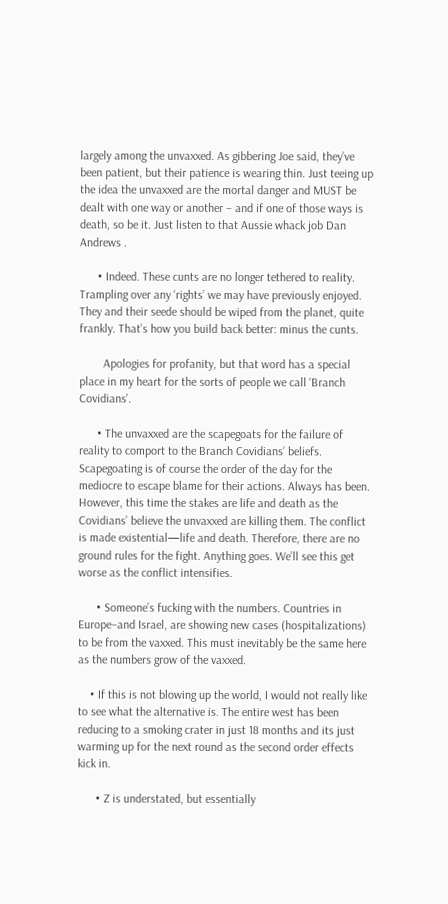largely among the unvaxxed. As gibbering Joe said, they’ve been patient, but their patience is wearing thin. Just teeing up the idea the unvaxxed are the mortal danger and MUST be dealt with one way or another – and if one of those ways is death, so be it. Just listen to that Aussie whack job Dan Andrews .

      • Indeed. These cunts are no longer tethered to reality. Trampling over any ‘rights’ we may have previously enjoyed. They and their seede should be wiped from the planet, quite frankly. That’s how you build back better: minus the cunts.

        Apologies for profanity, but that word has a special place in my heart for the sorts of people we call ‘Branch Covidians’.

      • The unvaxxed are the scapegoats for the failure of reality to comport to the Branch Covidians’ beliefs. Scapegoating is of course the order of the day for the mediocre to escape blame for their actions. Always has been. However, this time the stakes are life and death as the Covidians’ believe the unvaxxed are killing them. The conflict is made existential—life and death. Therefore, there are no ground rules for the fight. Anything goes. We’ll see this get worse as the conflict intensifies.

      • Someone’s fucking with the numbers. Countries in Europe–and Israel, are showing new cases (hospitalizations) to be from the vaxxed. This must inevitably be the same here as the numbers grow of the vaxxed.

    • If this is not blowing up the world, I would not really like to see what the alternative is. The entire west has been reducing to a smoking crater in just 18 months and its just warming up for the next round as the second order effects kick in.

      • Z is understated, but essentially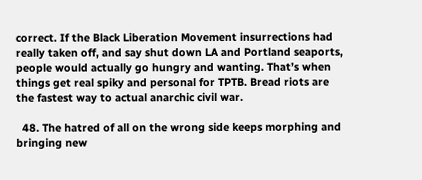correct. If the Black Liberation Movement insurrections had really taken off, and say shut down LA and Portland seaports, people would actually go hungry and wanting. That’s when things get real spiky and personal for TPTB. Bread riots are the fastest way to actual anarchic civil war.

  48. The hatred of all on the wrong side keeps morphing and bringing new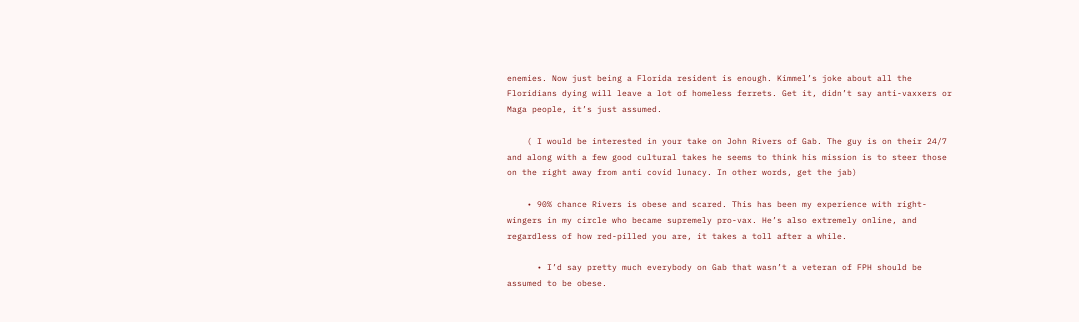enemies. Now just being a Florida resident is enough. Kimmel’s joke about all the Floridians dying will leave a lot of homeless ferrets. Get it, didn’t say anti-vaxxers or Maga people, it’s just assumed.

    ( I would be interested in your take on John Rivers of Gab. The guy is on their 24/7 and along with a few good cultural takes he seems to think his mission is to steer those on the right away from anti covid lunacy. In other words, get the jab)

    • 90% chance Rivers is obese and scared. This has been my experience with right-wingers in my circle who became supremely pro-vax. He’s also extremely online, and regardless of how red-pilled you are, it takes a toll after a while.

      • I’d say pretty much everybody on Gab that wasn’t a veteran of FPH should be assumed to be obese.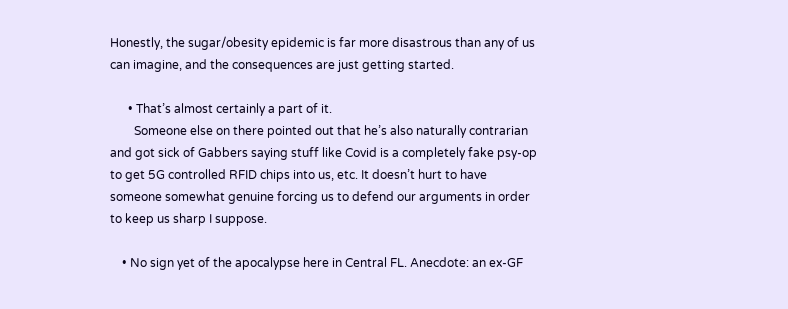Honestly, the sugar/obesity epidemic is far more disastrous than any of us can imagine, and the consequences are just getting started.

      • That’s almost certainly a part of it.
        Someone else on there pointed out that he’s also naturally contrarian and got sick of Gabbers saying stuff like Covid is a completely fake psy-op to get 5G controlled RFID chips into us, etc. It doesn’t hurt to have someone somewhat genuine forcing us to defend our arguments in order to keep us sharp I suppose.

    • No sign yet of the apocalypse here in Central FL. Anecdote: an ex-GF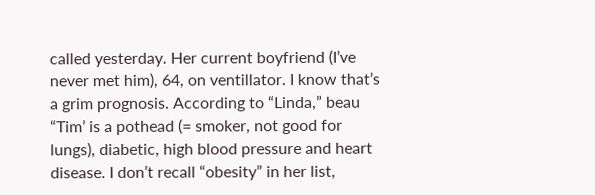called yesterday. Her current boyfriend (I’ve never met him), 64, on ventillator. I know that’s a grim prognosis. According to “Linda,” beau “Tim’ is a pothead (= smoker, not good for lungs), diabetic, high blood pressure and heart disease. I don’t recall “obesity” in her list,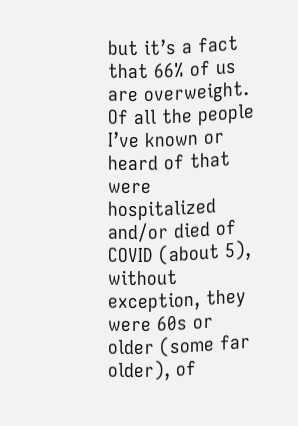but it’s a fact that 66% of us are overweight. Of all the people I’ve known or heard of that were hospitalized and/or died of COVID (about 5), without exception, they were 60s or older (some far older), of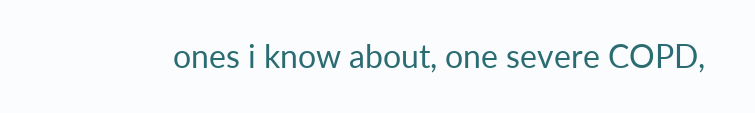ones i know about, one severe COPD,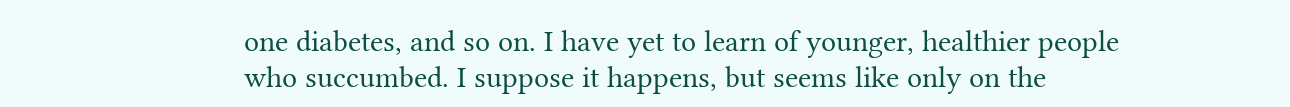one diabetes, and so on. I have yet to learn of younger, healthier people who succumbed. I suppose it happens, but seems like only on the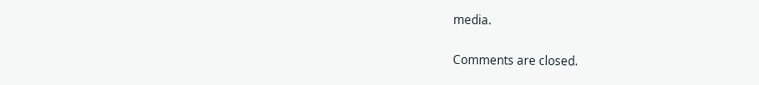media.

Comments are closed.